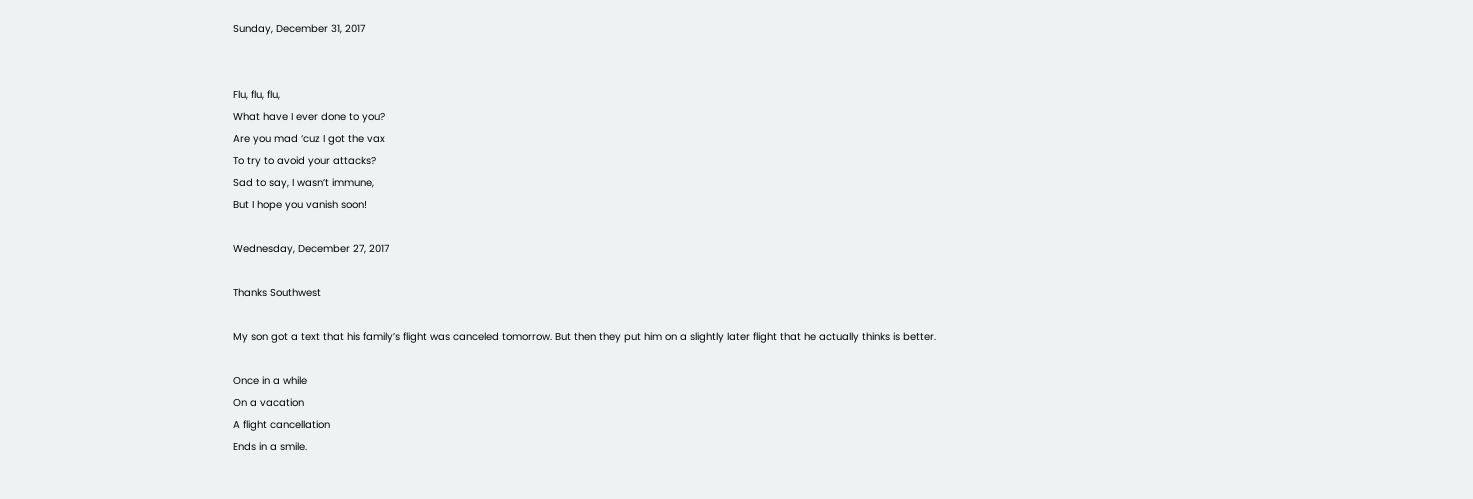Sunday, December 31, 2017


Flu, flu, flu,
What have I ever done to you?
Are you mad ‘cuz I got the vax
To try to avoid your attacks?
Sad to say, I wasn’t immune,
But I hope you vanish soon!

Wednesday, December 27, 2017

Thanks Southwest

My son got a text that his family’s flight was canceled tomorrow. But then they put him on a slightly later flight that he actually thinks is better.

Once in a while
On a vacation
A flight cancellation
Ends in a smile.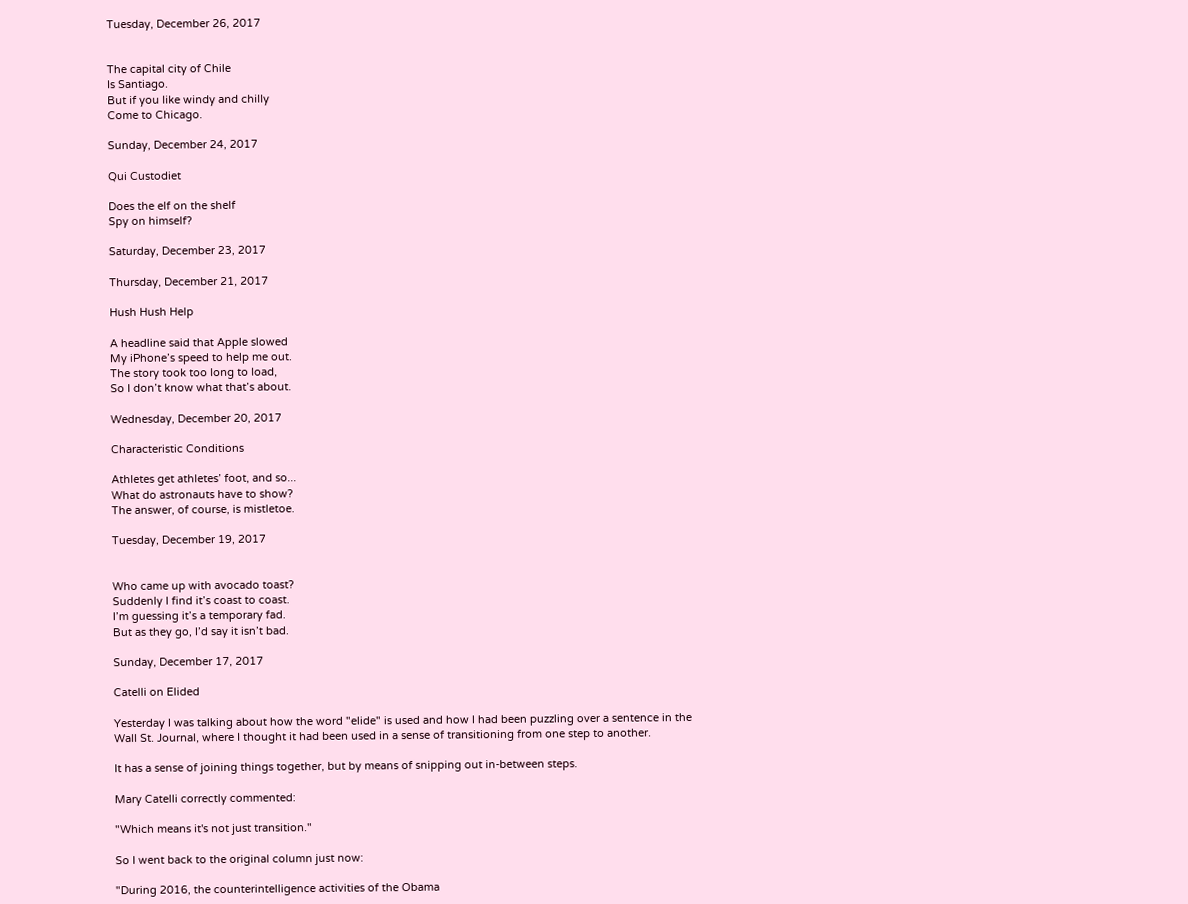Tuesday, December 26, 2017


The capital city of Chile
Is Santiago.
But if you like windy and chilly
Come to Chicago.

Sunday, December 24, 2017

Qui Custodiet

Does the elf on the shelf
Spy on himself?

Saturday, December 23, 2017

Thursday, December 21, 2017

Hush Hush Help

A headline said that Apple slowed
My iPhone’s speed to help me out.
The story took too long to load,
So I don’t know what that’s about.

Wednesday, December 20, 2017

Characteristic Conditions

Athletes get athletes’ foot, and so...
What do astronauts have to show?
The answer, of course, is mistletoe.

Tuesday, December 19, 2017


Who came up with avocado toast?
Suddenly I find it’s coast to coast.
I’m guessing it’s a temporary fad.
But as they go, I’d say it isn’t bad.

Sunday, December 17, 2017

Catelli on Elided

Yesterday I was talking about how the word "elide" is used and how I had been puzzling over a sentence in the Wall St. Journal, where I thought it had been used in a sense of transitioning from one step to another.

It has a sense of joining things together, but by means of snipping out in-between steps.

Mary Catelli correctly commented:

"Which means it's not just transition."

So I went back to the original column just now:

"During 2016, the counterintelligence activities of the Obama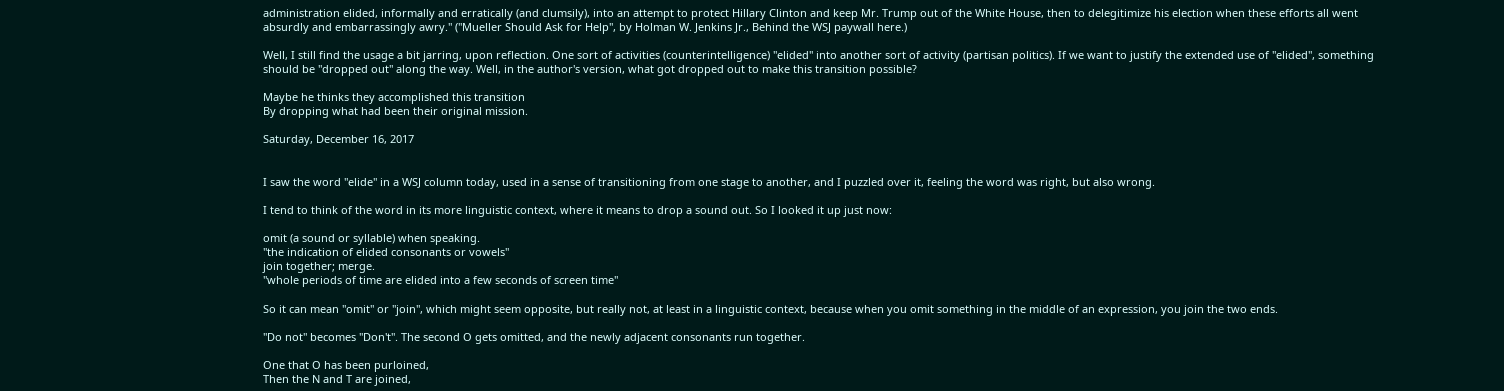administration elided, informally and erratically (and clumsily), into an attempt to protect Hillary Clinton and keep Mr. Trump out of the White House, then to delegitimize his election when these efforts all went absurdly and embarrassingly awry." ("Mueller Should Ask for Help", by Holman W. Jenkins Jr., Behind the WSJ paywall here.)

Well, I still find the usage a bit jarring, upon reflection. One sort of activities (counterintelligence) "elided" into another sort of activity (partisan politics). If we want to justify the extended use of "elided", something should be "dropped out" along the way. Well, in the author's version, what got dropped out to make this transition possible?

Maybe he thinks they accomplished this transition
By dropping what had been their original mission.

Saturday, December 16, 2017


I saw the word "elide" in a WSJ column today, used in a sense of transitioning from one stage to another, and I puzzled over it, feeling the word was right, but also wrong.

I tend to think of the word in its more linguistic context, where it means to drop a sound out. So I looked it up just now:

omit (a sound or syllable) when speaking.
"the indication of elided consonants or vowels"
join together; merge.
"whole periods of time are elided into a few seconds of screen time"

So it can mean "omit" or "join", which might seem opposite, but really not, at least in a linguistic context, because when you omit something in the middle of an expression, you join the two ends.

"Do not" becomes "Don't". The second O gets omitted, and the newly adjacent consonants run together.

One that O has been purloined,
Then the N and T are joined,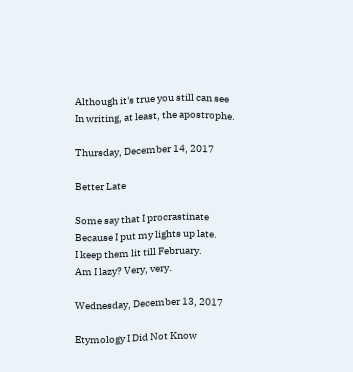Although it's true you still can see
In writing, at least, the apostrophe.

Thursday, December 14, 2017

Better Late

Some say that I procrastinate
Because I put my lights up late.
I keep them lit till February.
Am I lazy? Very, very.

Wednesday, December 13, 2017

Etymology I Did Not Know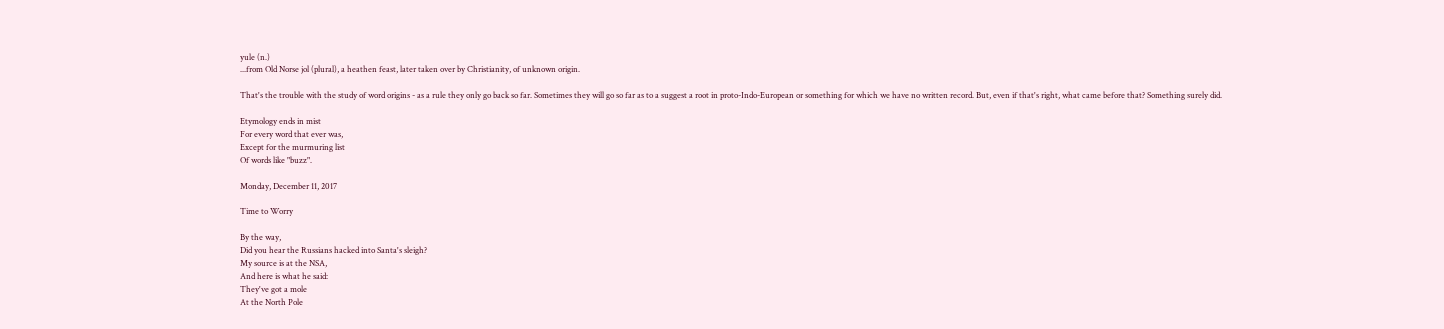yule (n.)
...from Old Norse jol (plural), a heathen feast, later taken over by Christianity, of unknown origin.

That's the trouble with the study of word origins - as a rule they only go back so far. Sometimes they will go so far as to a suggest a root in proto-Indo-European or something for which we have no written record. But, even if that's right, what came before that? Something surely did.

Etymology ends in mist
For every word that ever was,
Except for the murmuring list
Of words like "buzz".

Monday, December 11, 2017

Time to Worry

By the way,
Did you hear the Russians hacked into Santa's sleigh?
My source is at the NSA,
And here is what he said:
They've got a mole
At the North Pole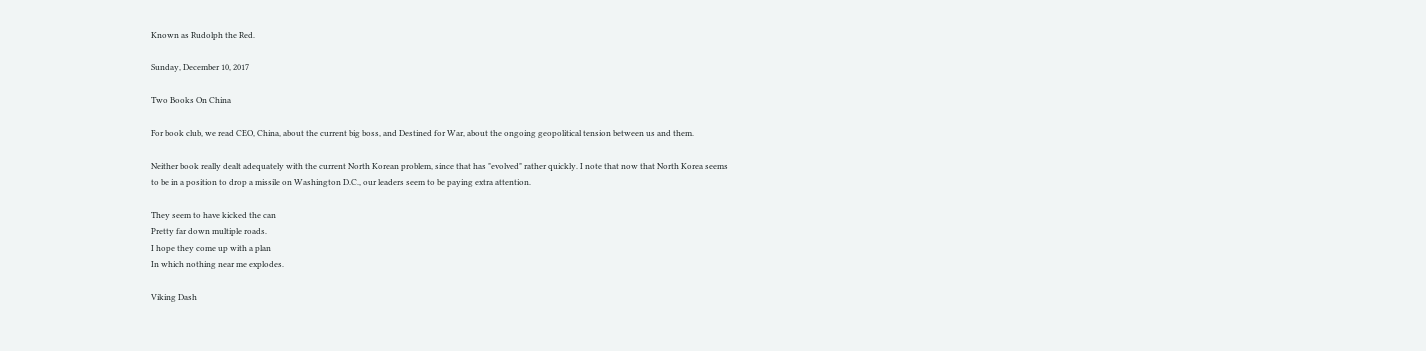Known as Rudolph the Red.

Sunday, December 10, 2017

Two Books On China

For book club, we read CEO, China, about the current big boss, and Destined for War, about the ongoing geopolitical tension between us and them.

Neither book really dealt adequately with the current North Korean problem, since that has "evolved" rather quickly. I note that now that North Korea seems to be in a position to drop a missile on Washington D.C., our leaders seem to be paying extra attention.

They seem to have kicked the can
Pretty far down multiple roads.
I hope they come up with a plan
In which nothing near me explodes.

Viking Dash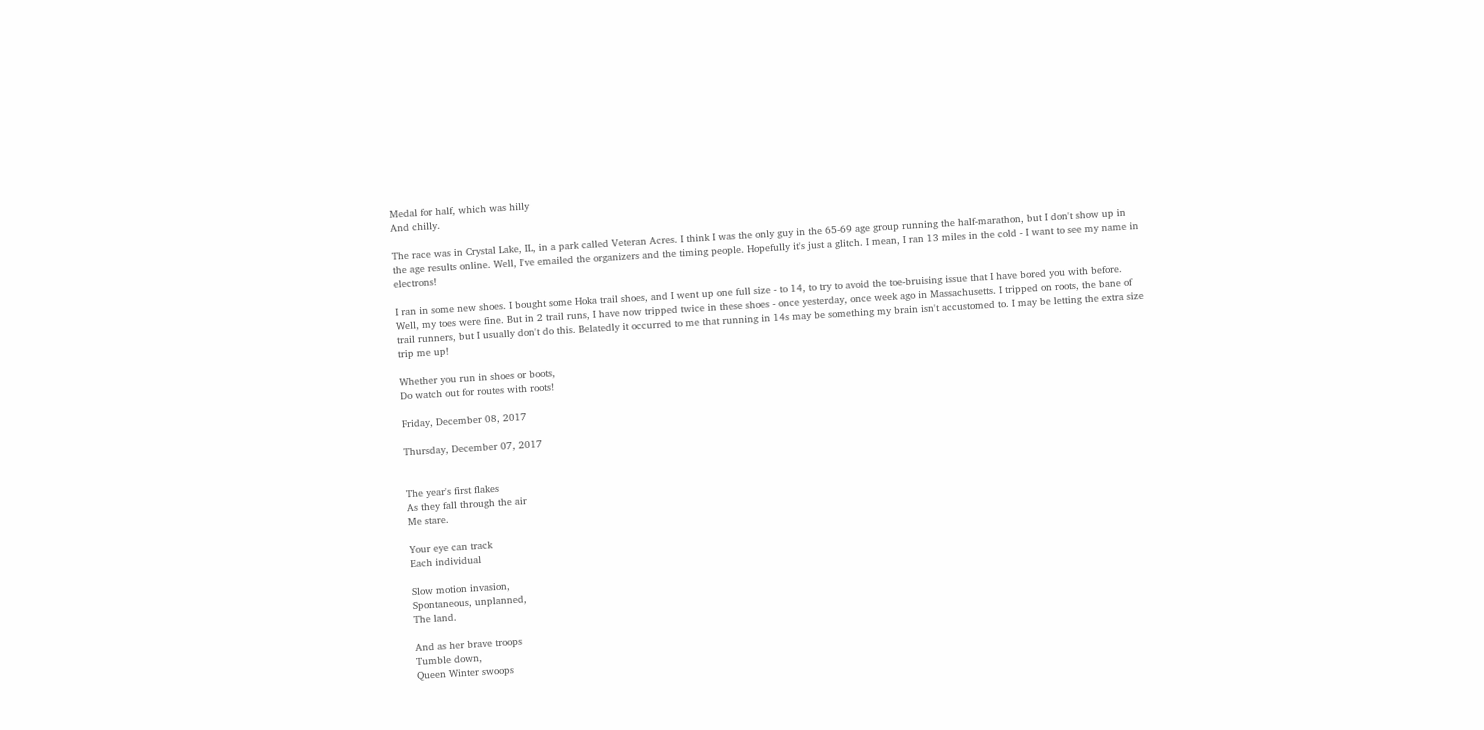Medal for half, which was hilly
And chilly.

The race was in Crystal Lake, IL, in a park called Veteran Acres. I think I was the only guy in the 65-69 age group running the half-marathon, but I don't show up in the age results online. Well, I've emailed the organizers and the timing people. Hopefully it's just a glitch. I mean, I ran 13 miles in the cold - I want to see my name in electrons!

I ran in some new shoes. I bought some Hoka trail shoes, and I went up one full size - to 14, to try to avoid the toe-bruising issue that I have bored you with before. Well, my toes were fine. But in 2 trail runs, I have now tripped twice in these shoes - once yesterday, once week ago in Massachusetts. I tripped on roots, the bane of trail runners, but I usually don't do this. Belatedly it occurred to me that running in 14s may be something my brain isn't accustomed to. I may be letting the extra size trip me up!

Whether you run in shoes or boots,
Do watch out for routes with roots!

Friday, December 08, 2017

Thursday, December 07, 2017


The year's first flakes
As they fall through the air
Me stare.

Your eye can track
Each individual

Slow motion invasion,
Spontaneous, unplanned,
The land.

And as her brave troops
Tumble down,
Queen Winter swoops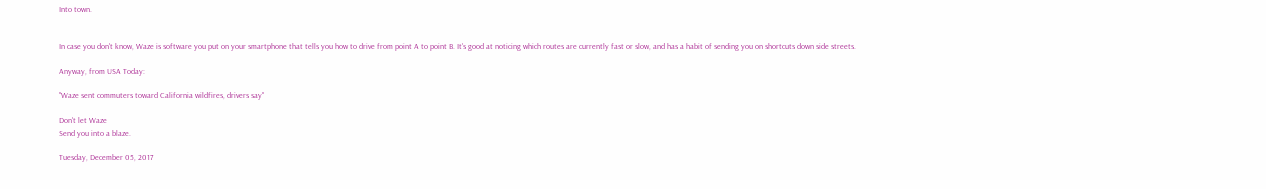Into town.


In case you don't know, Waze is software you put on your smartphone that tells you how to drive from point A to point B. It's good at noticing which routes are currently fast or slow, and has a habit of sending you on shortcuts down side streets.

Anyway, from USA Today:

"Waze sent commuters toward California wildfires, drivers say"

Don't let Waze
Send you into a blaze.

Tuesday, December 05, 2017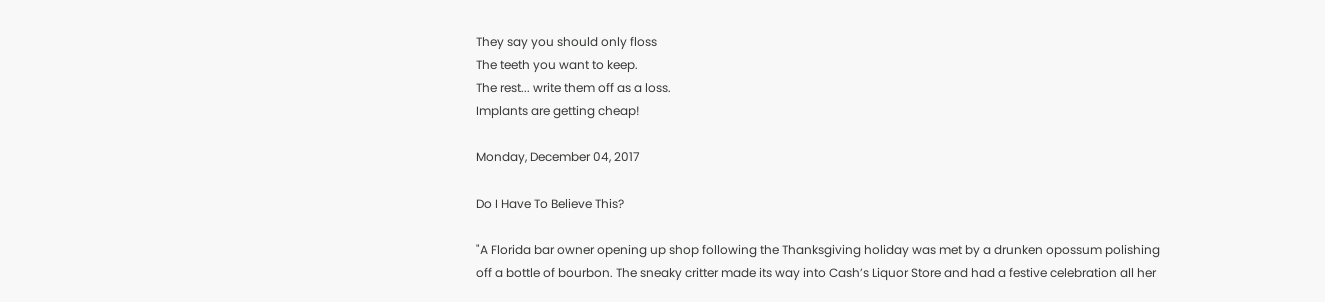They say you should only floss
The teeth you want to keep.
The rest... write them off as a loss.
Implants are getting cheap!

Monday, December 04, 2017

Do I Have To Believe This?

"A Florida bar owner opening up shop following the Thanksgiving holiday was met by a drunken opossum polishing off a bottle of bourbon. The sneaky critter made its way into Cash’s Liquor Store and had a festive celebration all her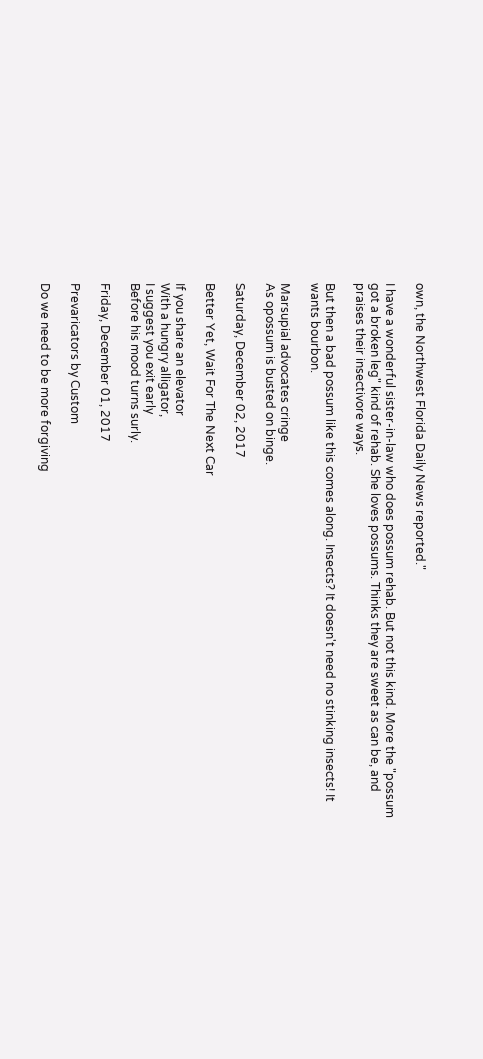own, the Northwest Florida Daily News reported."

I have a wonderful sister-in-law who does possum rehab. But not this kind. More the "possum got a broken leg" kind of rehab. She loves possums. Thinks they are sweet as can be, and praises their insectivore ways.

But then a bad possum like this comes along. Insects? It doesn't need no stinking insects! It wants bourbon.

Marsupial advocates cringe
As opossum is busted on binge.

Saturday, December 02, 2017

Better Yet, Wait For The Next Car

If you share an elevator
With a hungry alligator,
I suggest you exit early
Before his mood turns surly.

Friday, December 01, 2017

Prevaricators by Custom

Do we need to be more forgiving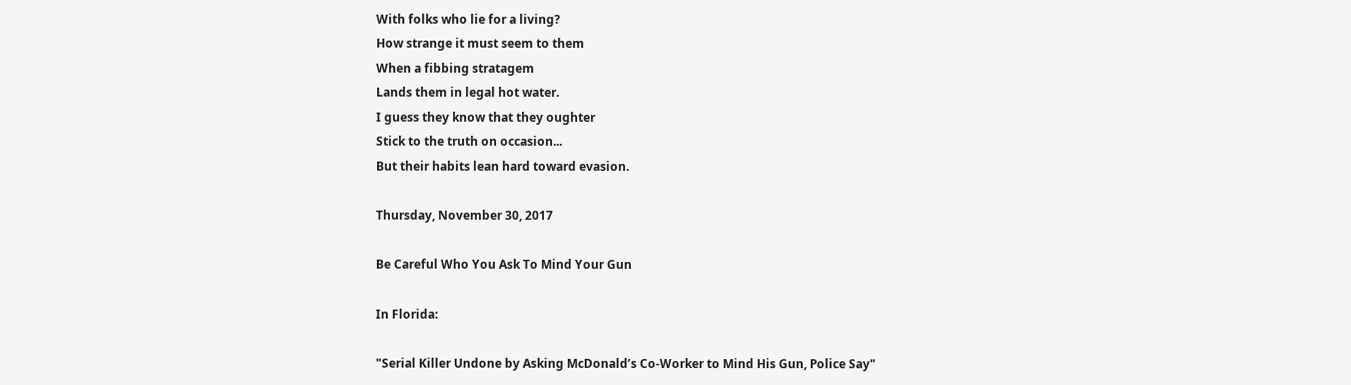With folks who lie for a living?
How strange it must seem to them
When a fibbing stratagem
Lands them in legal hot water.
I guess they know that they oughter
Stick to the truth on occasion...
But their habits lean hard toward evasion.

Thursday, November 30, 2017

Be Careful Who You Ask To Mind Your Gun

In Florida:

"Serial Killer Undone by Asking McDonald’s Co-Worker to Mind His Gun, Police Say"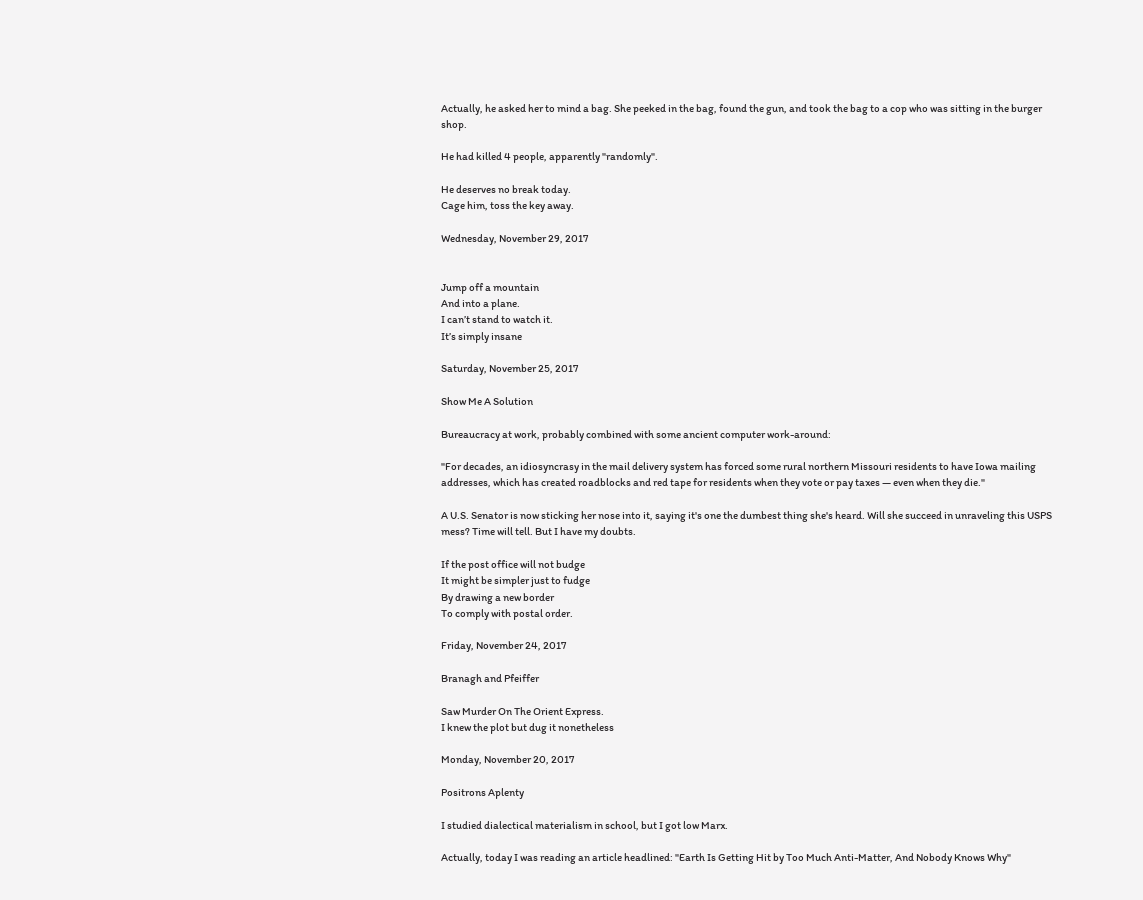Actually, he asked her to mind a bag. She peeked in the bag, found the gun, and took the bag to a cop who was sitting in the burger shop.

He had killed 4 people, apparently "randomly".

He deserves no break today.
Cage him, toss the key away.

Wednesday, November 29, 2017


Jump off a mountain
And into a plane.
I can’t stand to watch it.
It’s simply insane

Saturday, November 25, 2017

Show Me A Solution

Bureaucracy at work, probably combined with some ancient computer work-around:

"For decades, an idiosyncrasy in the mail delivery system has forced some rural northern Missouri residents to have Iowa mailing addresses, which has created roadblocks and red tape for residents when they vote or pay taxes — even when they die."

A U.S. Senator is now sticking her nose into it, saying it's one the dumbest thing she's heard. Will she succeed in unraveling this USPS mess? Time will tell. But I have my doubts.

If the post office will not budge
It might be simpler just to fudge
By drawing a new border
To comply with postal order.

Friday, November 24, 2017

Branagh and Pfeiffer

Saw Murder On The Orient Express.
I knew the plot but dug it nonetheless

Monday, November 20, 2017

Positrons Aplenty

I studied dialectical materialism in school, but I got low Marx.

Actually, today I was reading an article headlined: "Earth Is Getting Hit by Too Much Anti-Matter, And Nobody Knows Why"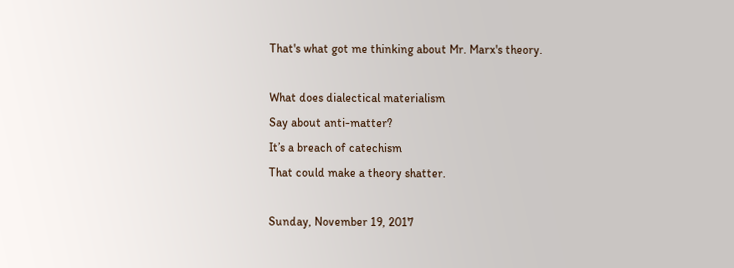That's what got me thinking about Mr. Marx's theory.

What does dialectical materialism
Say about anti-matter?
It’s a breach of catechism
That could make a theory shatter.

Sunday, November 19, 2017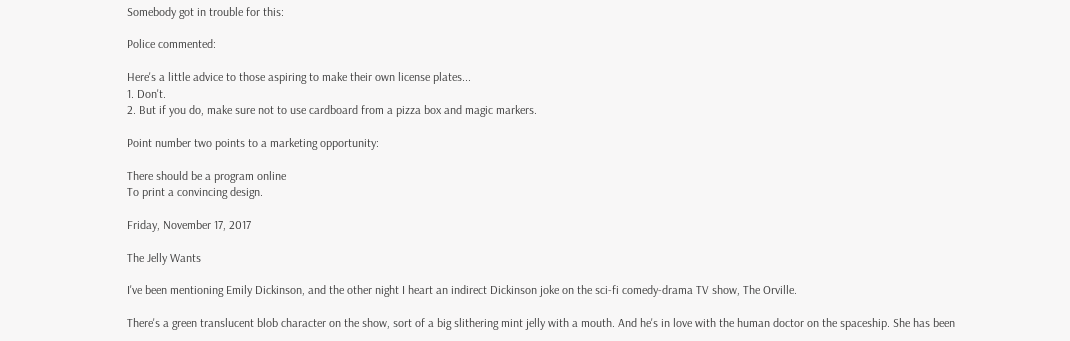Somebody got in trouble for this:

Police commented:

Here's a little advice to those aspiring to make their own license plates...
1. Don't.
2. But if you do, make sure not to use cardboard from a pizza box and magic markers.

Point number two points to a marketing opportunity:

There should be a program online
To print a convincing design.

Friday, November 17, 2017

The Jelly Wants

I've been mentioning Emily Dickinson, and the other night I heart an indirect Dickinson joke on the sci-fi comedy-drama TV show, The Orville.

There's a green translucent blob character on the show, sort of a big slithering mint jelly with a mouth. And he's in love with the human doctor on the spaceship. She has been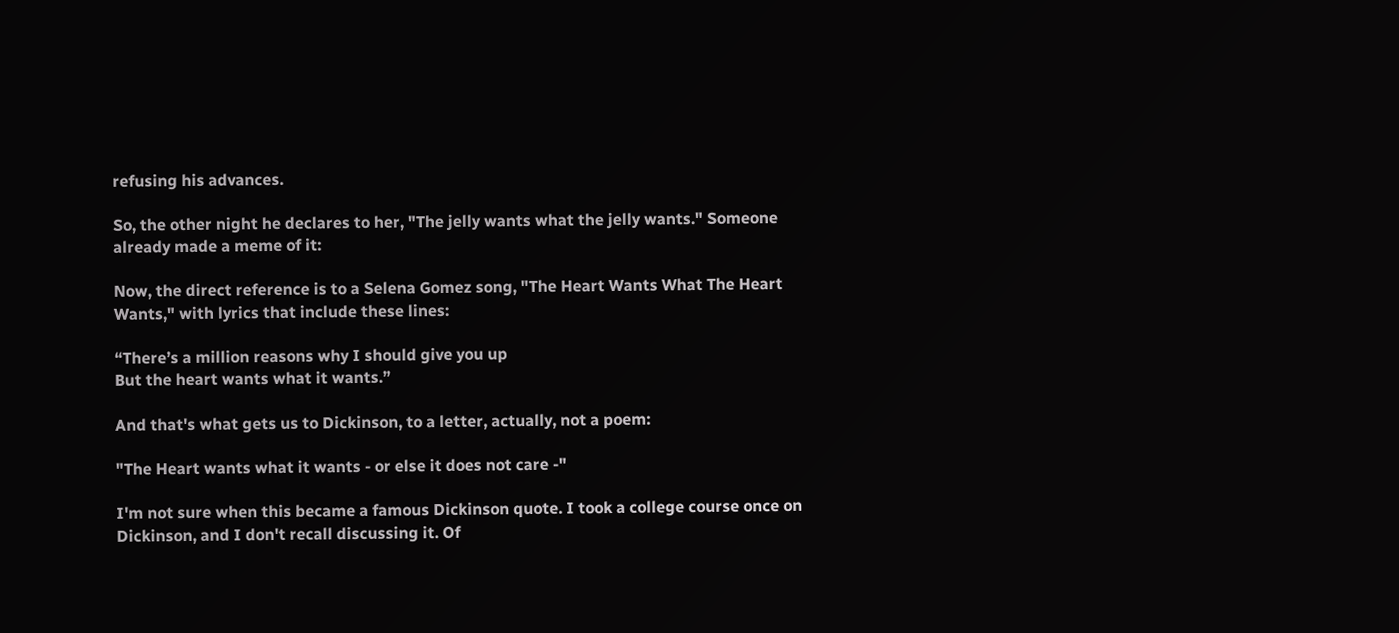refusing his advances.

So, the other night he declares to her, "The jelly wants what the jelly wants." Someone already made a meme of it:

Now, the direct reference is to a Selena Gomez song, "The Heart Wants What The Heart Wants," with lyrics that include these lines:

“There’s a million reasons why I should give you up
But the heart wants what it wants.”

And that's what gets us to Dickinson, to a letter, actually, not a poem:

"The Heart wants what it wants - or else it does not care -"

I'm not sure when this became a famous Dickinson quote. I took a college course once on Dickinson, and I don't recall discussing it. Of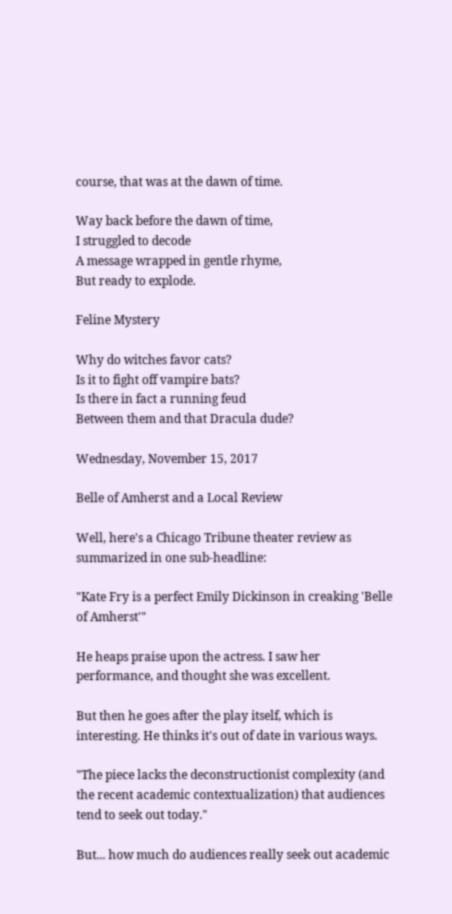course, that was at the dawn of time.

Way back before the dawn of time,
I struggled to decode
A message wrapped in gentle rhyme,
But ready to explode.

Feline Mystery

Why do witches favor cats?
Is it to fight off vampire bats?
Is there in fact a running feud
Between them and that Dracula dude?

Wednesday, November 15, 2017

Belle of Amherst and a Local Review

Well, here's a Chicago Tribune theater review as summarized in one sub-headline:

"Kate Fry is a perfect Emily Dickinson in creaking 'Belle of Amherst'"

He heaps praise upon the actress. I saw her performance, and thought she was excellent.

But then he goes after the play itself, which is interesting. He thinks it's out of date in various ways.

"The piece lacks the deconstructionist complexity (and the recent academic contextualization) that audiences tend to seek out today."

But... how much do audiences really seek out academic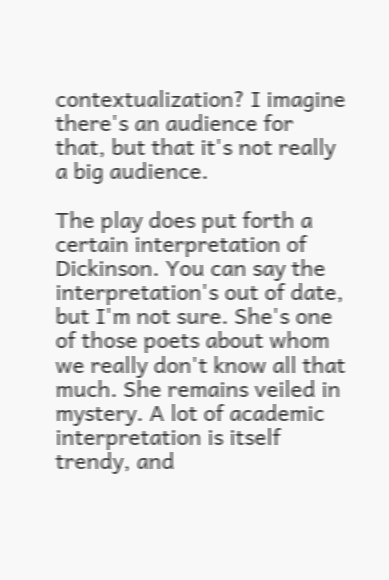contextualization? I imagine there's an audience for that, but that it's not really a big audience.

The play does put forth a certain interpretation of Dickinson. You can say the interpretation's out of date, but I'm not sure. She's one of those poets about whom we really don't know all that much. She remains veiled in mystery. A lot of academic interpretation is itself trendy, and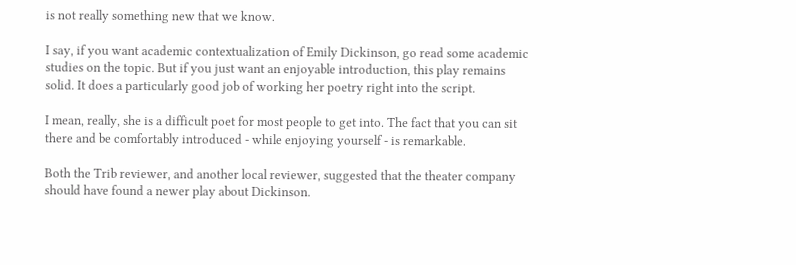is not really something new that we know.

I say, if you want academic contextualization of Emily Dickinson, go read some academic studies on the topic. But if you just want an enjoyable introduction, this play remains solid. It does a particularly good job of working her poetry right into the script.

I mean, really, she is a difficult poet for most people to get into. The fact that you can sit there and be comfortably introduced - while enjoying yourself - is remarkable.

Both the Trib reviewer, and another local reviewer, suggested that the theater company should have found a newer play about Dickinson.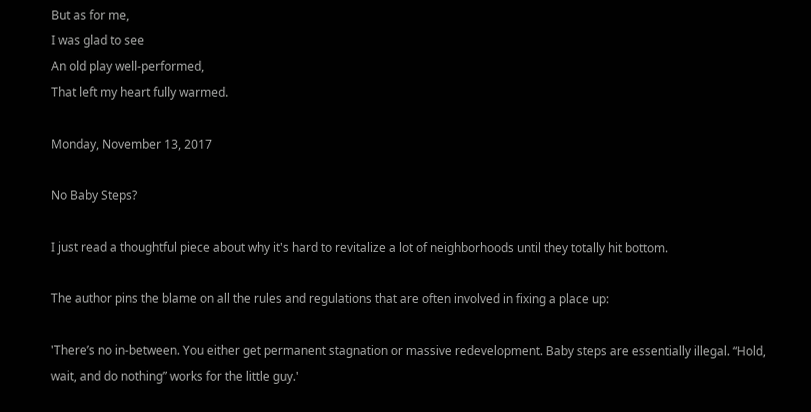But as for me,
I was glad to see
An old play well-performed,
That left my heart fully warmed.

Monday, November 13, 2017

No Baby Steps?

I just read a thoughtful piece about why it's hard to revitalize a lot of neighborhoods until they totally hit bottom.

The author pins the blame on all the rules and regulations that are often involved in fixing a place up:

'There’s no in-between. You either get permanent stagnation or massive redevelopment. Baby steps are essentially illegal. “Hold, wait, and do nothing” works for the little guy.'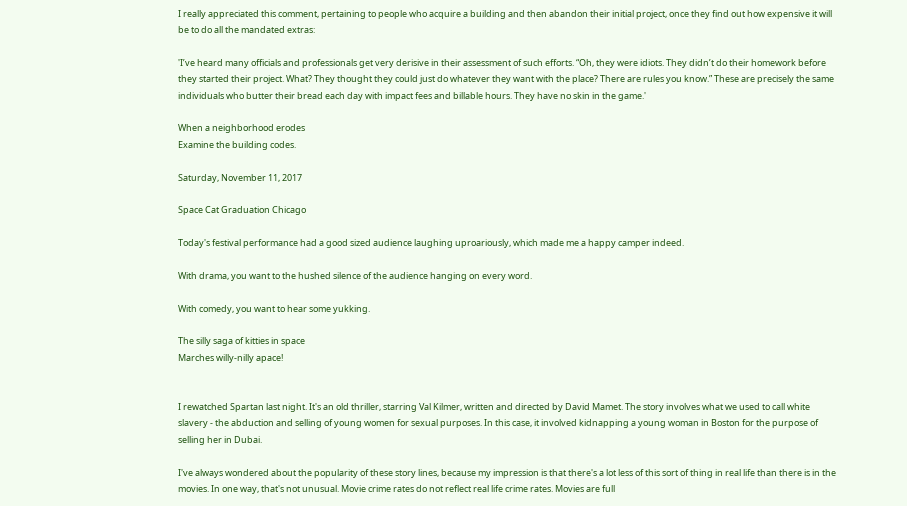I really appreciated this comment, pertaining to people who acquire a building and then abandon their initial project, once they find out how expensive it will be to do all the mandated extras:

'I’ve heard many officials and professionals get very derisive in their assessment of such efforts. “Oh, they were idiots. They didn’t do their homework before they started their project. What? They thought they could just do whatever they want with the place? There are rules you know.” These are precisely the same individuals who butter their bread each day with impact fees and billable hours. They have no skin in the game.'

When a neighborhood erodes
Examine the building codes.

Saturday, November 11, 2017

Space Cat Graduation Chicago

Today's festival performance had a good sized audience laughing uproariously, which made me a happy camper indeed.

With drama, you want to the hushed silence of the audience hanging on every word.

With comedy, you want to hear some yukking.

The silly saga of kitties in space
Marches willy-nilly apace!


I rewatched Spartan last night. It's an old thriller, starring Val Kilmer, written and directed by David Mamet. The story involves what we used to call white slavery - the abduction and selling of young women for sexual purposes. In this case, it involved kidnapping a young woman in Boston for the purpose of selling her in Dubai.

I've always wondered about the popularity of these story lines, because my impression is that there's a lot less of this sort of thing in real life than there is in the movies. In one way, that's not unusual. Movie crime rates do not reflect real life crime rates. Movies are full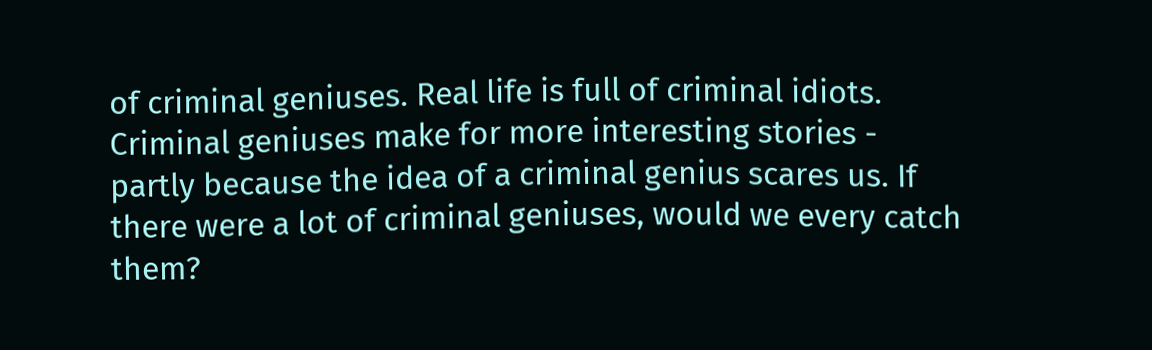of criminal geniuses. Real life is full of criminal idiots. Criminal geniuses make for more interesting stories - partly because the idea of a criminal genius scares us. If there were a lot of criminal geniuses, would we every catch them?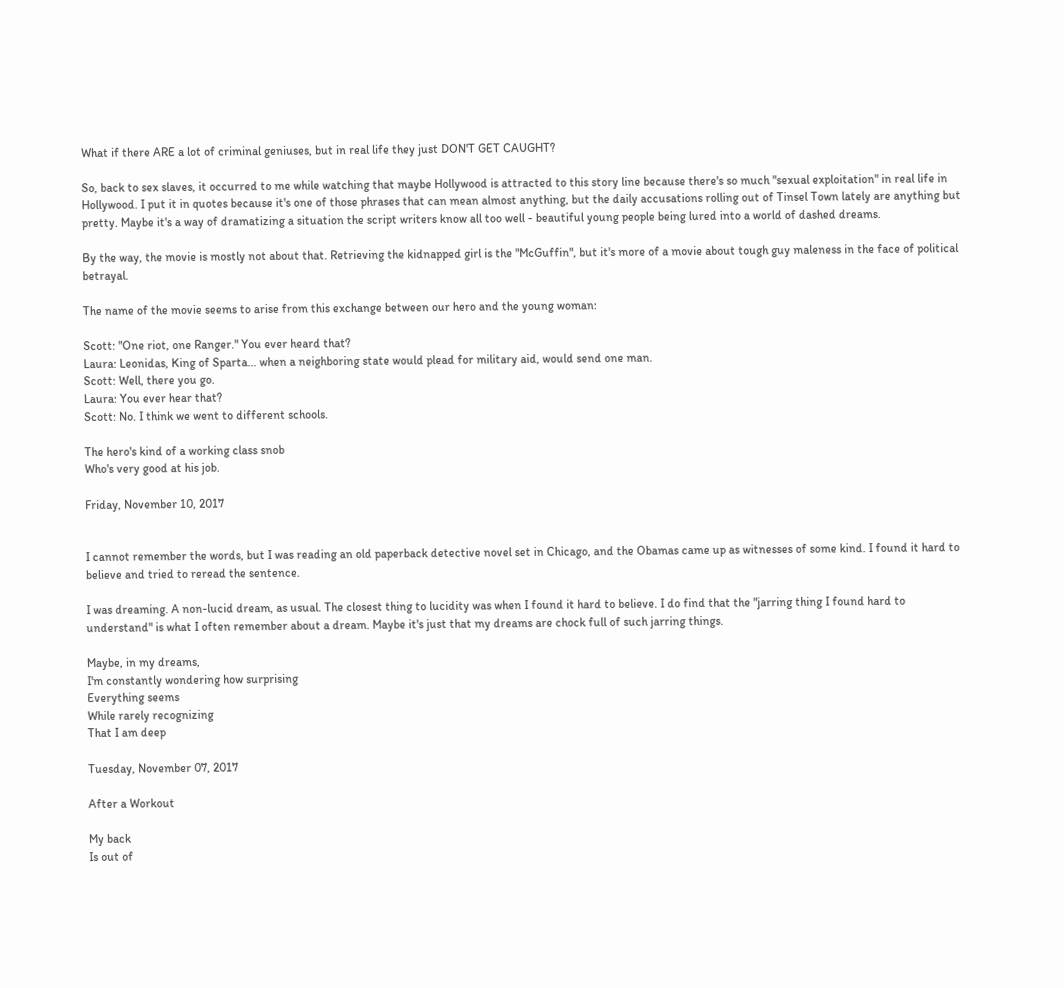What if there ARE a lot of criminal geniuses, but in real life they just DON'T GET CAUGHT?

So, back to sex slaves, it occurred to me while watching that maybe Hollywood is attracted to this story line because there's so much "sexual exploitation" in real life in Hollywood. I put it in quotes because it's one of those phrases that can mean almost anything, but the daily accusations rolling out of Tinsel Town lately are anything but pretty. Maybe it's a way of dramatizing a situation the script writers know all too well - beautiful young people being lured into a world of dashed dreams.

By the way, the movie is mostly not about that. Retrieving the kidnapped girl is the "McGuffin", but it's more of a movie about tough guy maleness in the face of political betrayal.

The name of the movie seems to arise from this exchange between our hero and the young woman:

Scott: "One riot, one Ranger." You ever heard that?
Laura: Leonidas, King of Sparta... when a neighboring state would plead for military aid, would send one man.
Scott: Well, there you go.
Laura: You ever hear that?
Scott: No. I think we went to different schools.

The hero's kind of a working class snob
Who's very good at his job.

Friday, November 10, 2017


I cannot remember the words, but I was reading an old paperback detective novel set in Chicago, and the Obamas came up as witnesses of some kind. I found it hard to believe and tried to reread the sentence.

I was dreaming. A non-lucid dream, as usual. The closest thing to lucidity was when I found it hard to believe. I do find that the "jarring thing I found hard to understand" is what I often remember about a dream. Maybe it's just that my dreams are chock full of such jarring things.

Maybe, in my dreams,
I'm constantly wondering how surprising
Everything seems
While rarely recognizing
That I am deep

Tuesday, November 07, 2017

After a Workout

My back
Is out of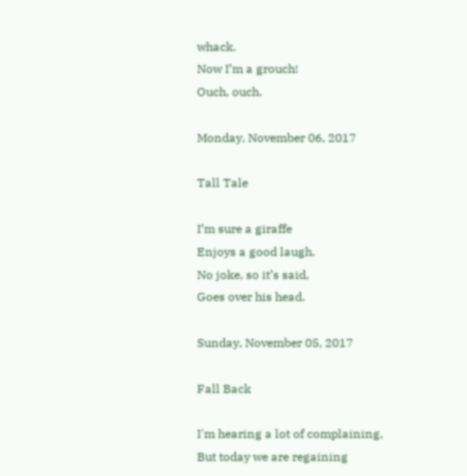whack.
Now I’m a grouch!
Ouch, ouch.

Monday, November 06, 2017

Tall Tale

I’m sure a giraffe
Enjoys a good laugh.
No joke, so it’s said,
Goes over his head.

Sunday, November 05, 2017

Fall Back

I'm hearing a lot of complaining,
But today we are regaining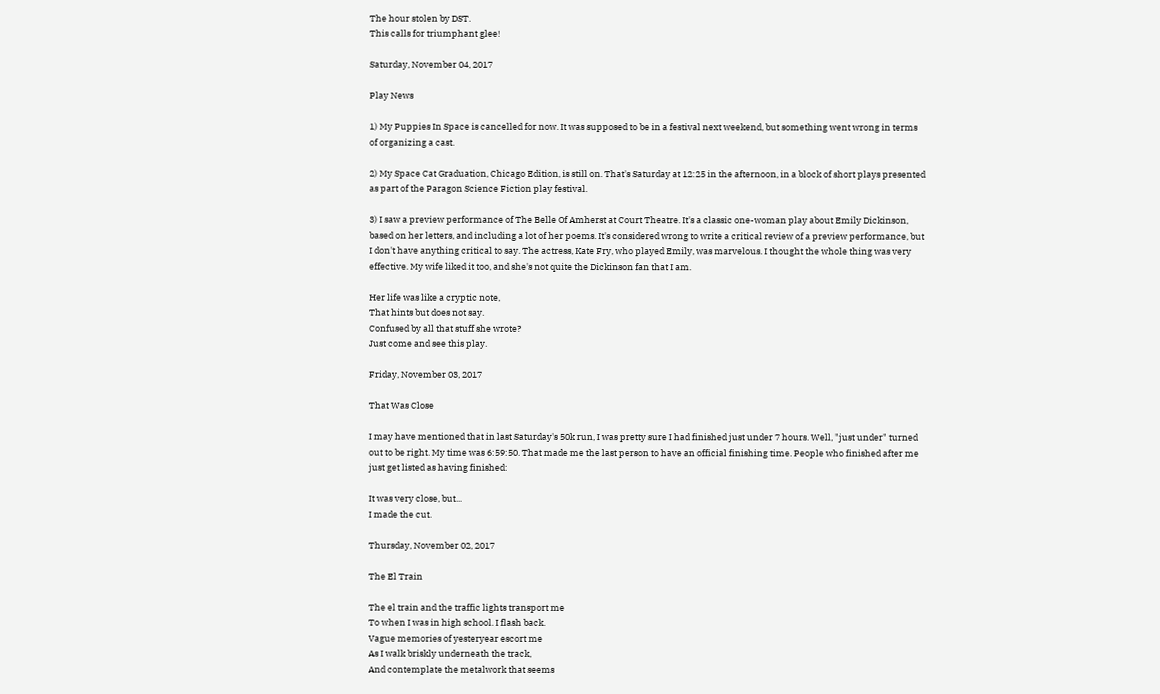The hour stolen by DST.
This calls for triumphant glee!

Saturday, November 04, 2017

Play News

1) My Puppies In Space is cancelled for now. It was supposed to be in a festival next weekend, but something went wrong in terms of organizing a cast.

2) My Space Cat Graduation, Chicago Edition, is still on. That's Saturday at 12:25 in the afternoon, in a block of short plays presented as part of the Paragon Science Fiction play festival.

3) I saw a preview performance of The Belle Of Amherst at Court Theatre. It's a classic one-woman play about Emily Dickinson, based on her letters, and including a lot of her poems. It's considered wrong to write a critical review of a preview performance, but I don't have anything critical to say. The actress, Kate Fry, who played Emily, was marvelous. I thought the whole thing was very effective. My wife liked it too, and she's not quite the Dickinson fan that I am.

Her life was like a cryptic note,
That hints but does not say.
Confused by all that stuff she wrote?
Just come and see this play.

Friday, November 03, 2017

That Was Close

I may have mentioned that in last Saturday's 50k run, I was pretty sure I had finished just under 7 hours. Well, "just under" turned out to be right. My time was 6:59:50. That made me the last person to have an official finishing time. People who finished after me just get listed as having finished:

It was very close, but...
I made the cut.

Thursday, November 02, 2017

The El Train

The el train and the traffic lights transport me
To when I was in high school. I flash back.
Vague memories of yesteryear escort me
As I walk briskly underneath the track,
And contemplate the metalwork that seems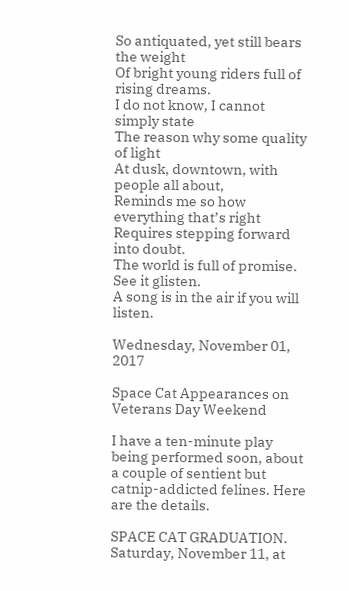So antiquated, yet still bears the weight
Of bright young riders full of rising dreams.
I do not know, I cannot simply state
The reason why some quality of light
At dusk, downtown, with people all about,
Reminds me so how everything that’s right
Requires stepping forward into doubt.
The world is full of promise. See it glisten.
A song is in the air if you will listen.

Wednesday, November 01, 2017

Space Cat Appearances on Veterans Day Weekend

I have a ten-minute play being performed soon, about a couple of sentient but catnip-addicted felines. Here are the details.

SPACE CAT GRADUATION. Saturday, November 11, at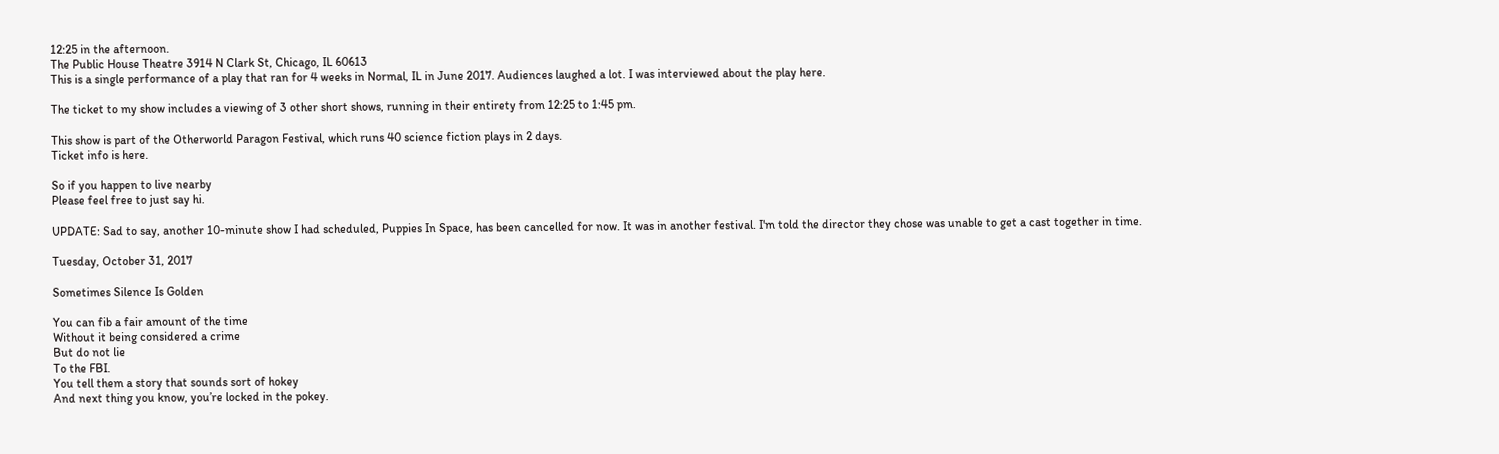12:25 in the afternoon.
The Public House Theatre 3914 N Clark St, Chicago, IL 60613
This is a single performance of a play that ran for 4 weeks in Normal, IL in June 2017. Audiences laughed a lot. I was interviewed about the play here.

The ticket to my show includes a viewing of 3 other short shows, running in their entirety from 12:25 to 1:45 pm.

This show is part of the Otherworld Paragon Festival, which runs 40 science fiction plays in 2 days.
Ticket info is here.

So if you happen to live nearby
Please feel free to just say hi.

UPDATE: Sad to say, another 10-minute show I had scheduled, Puppies In Space, has been cancelled for now. It was in another festival. I'm told the director they chose was unable to get a cast together in time.

Tuesday, October 31, 2017

Sometimes Silence Is Golden

You can fib a fair amount of the time
Without it being considered a crime
But do not lie
To the FBI.
You tell them a story that sounds sort of hokey
And next thing you know, you’re locked in the pokey.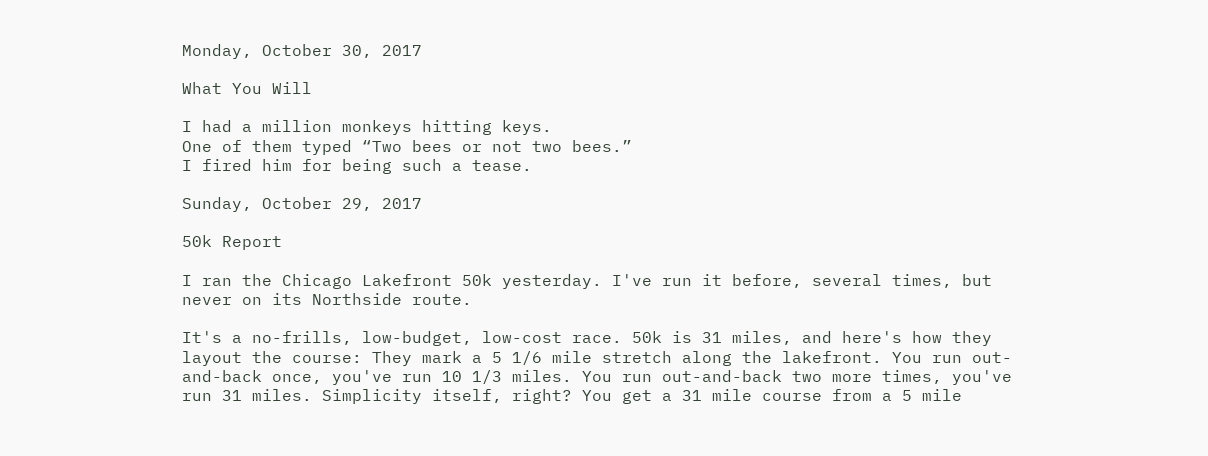Monday, October 30, 2017

What You Will

I had a million monkeys hitting keys.
One of them typed “Two bees or not two bees.”
I fired him for being such a tease.

Sunday, October 29, 2017

50k Report

I ran the Chicago Lakefront 50k yesterday. I've run it before, several times, but never on its Northside route.

It's a no-frills, low-budget, low-cost race. 50k is 31 miles, and here's how they layout the course: They mark a 5 1/6 mile stretch along the lakefront. You run out-and-back once, you've run 10 1/3 miles. You run out-and-back two more times, you've run 31 miles. Simplicity itself, right? You get a 31 mile course from a 5 mile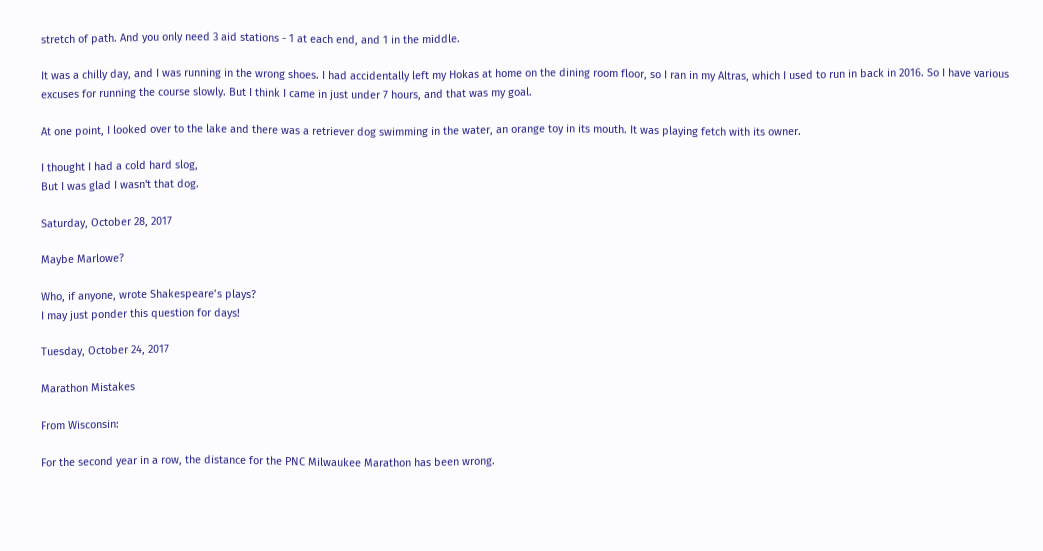stretch of path. And you only need 3 aid stations - 1 at each end, and 1 in the middle.

It was a chilly day, and I was running in the wrong shoes. I had accidentally left my Hokas at home on the dining room floor, so I ran in my Altras, which I used to run in back in 2016. So I have various excuses for running the course slowly. But I think I came in just under 7 hours, and that was my goal.

At one point, I looked over to the lake and there was a retriever dog swimming in the water, an orange toy in its mouth. It was playing fetch with its owner.

I thought I had a cold hard slog,
But I was glad I wasn't that dog.

Saturday, October 28, 2017

Maybe Marlowe?

Who, if anyone, wrote Shakespeare’s plays?
I may just ponder this question for days!

Tuesday, October 24, 2017

Marathon Mistakes

From Wisconsin:

For the second year in a row, the distance for the PNC Milwaukee Marathon has been wrong.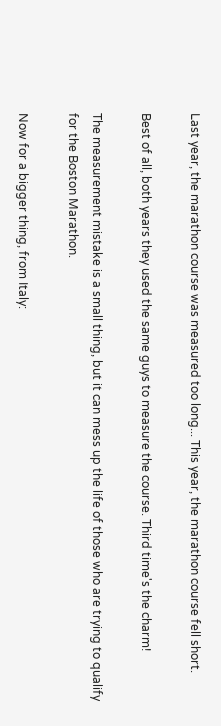Last year, the marathon course was measured too long... This year, the marathon course fell short.

Best of all, both years they used the same guys to measure the course. Third time's the charm!

The measurement mistake is a small thing, but it can mess up the life of those who are trying to qualify for the Boston Marathon.

Now for a bigger thing, from Italy: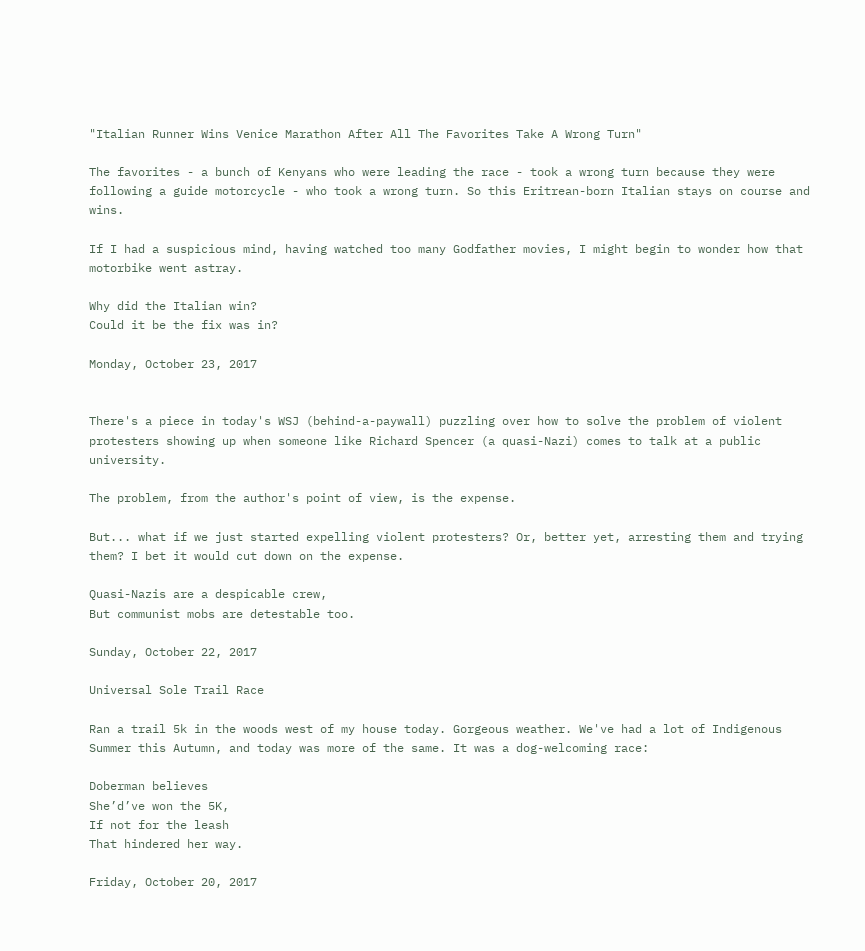"Italian Runner Wins Venice Marathon After All The Favorites Take A Wrong Turn"

The favorites - a bunch of Kenyans who were leading the race - took a wrong turn because they were following a guide motorcycle - who took a wrong turn. So this Eritrean-born Italian stays on course and wins.

If I had a suspicious mind, having watched too many Godfather movies, I might begin to wonder how that motorbike went astray.

Why did the Italian win?
Could it be the fix was in?

Monday, October 23, 2017


There's a piece in today's WSJ (behind-a-paywall) puzzling over how to solve the problem of violent protesters showing up when someone like Richard Spencer (a quasi-Nazi) comes to talk at a public university.

The problem, from the author's point of view, is the expense.

But... what if we just started expelling violent protesters? Or, better yet, arresting them and trying them? I bet it would cut down on the expense.

Quasi-Nazis are a despicable crew,
But communist mobs are detestable too.

Sunday, October 22, 2017

Universal Sole Trail Race

Ran a trail 5k in the woods west of my house today. Gorgeous weather. We've had a lot of Indigenous Summer this Autumn, and today was more of the same. It was a dog-welcoming race:

Doberman believes
She’d’ve won the 5K,
If not for the leash
That hindered her way.

Friday, October 20, 2017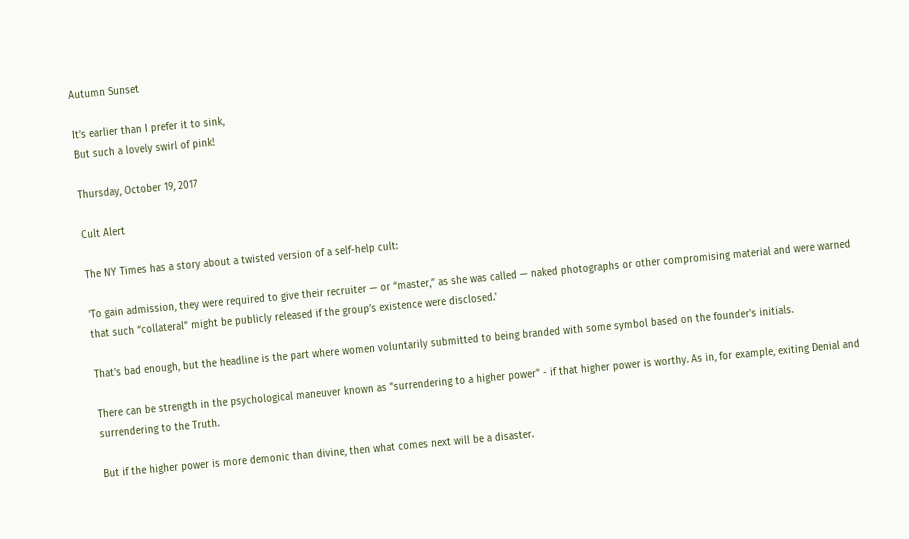Autumn Sunset

It’s earlier than I prefer it to sink,
But such a lovely swirl of pink!

Thursday, October 19, 2017

Cult Alert

The NY Times has a story about a twisted version of a self-help cult:

'To gain admission, they were required to give their recruiter — or “master,” as she was called — naked photographs or other compromising material and were warned that such “collateral” might be publicly released if the group’s existence were disclosed.'

That's bad enough, but the headline is the part where women voluntarily submitted to being branded with some symbol based on the founder's initials.

There can be strength in the psychological maneuver known as "surrendering to a higher power" - if that higher power is worthy. As in, for example, exiting Denial and surrendering to the Truth.

But if the higher power is more demonic than divine, then what comes next will be a disaster.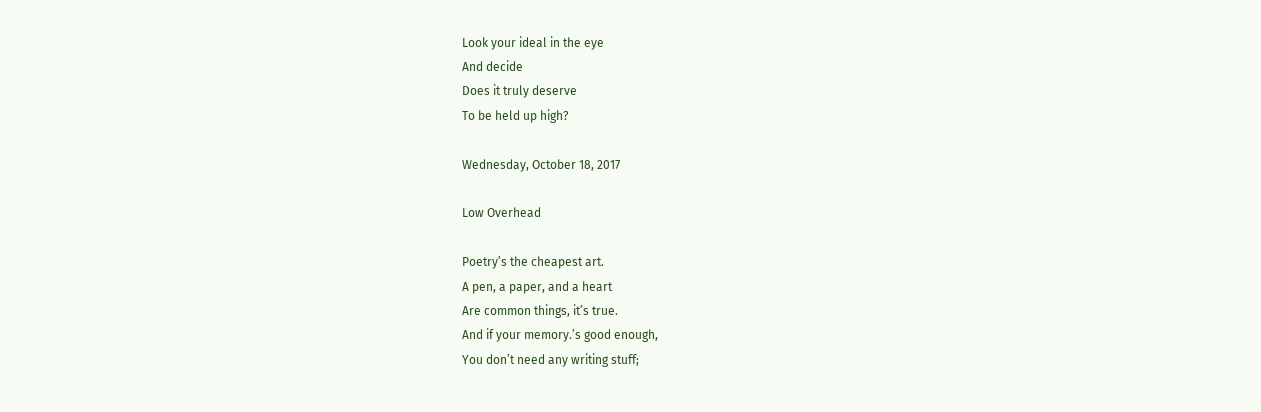Look your ideal in the eye
And decide
Does it truly deserve
To be held up high?

Wednesday, October 18, 2017

Low Overhead

Poetry’s the cheapest art.
A pen, a paper, and a heart
Are common things, it’s true.
And if your memory.’s good enough,
You don’t need any writing stuff;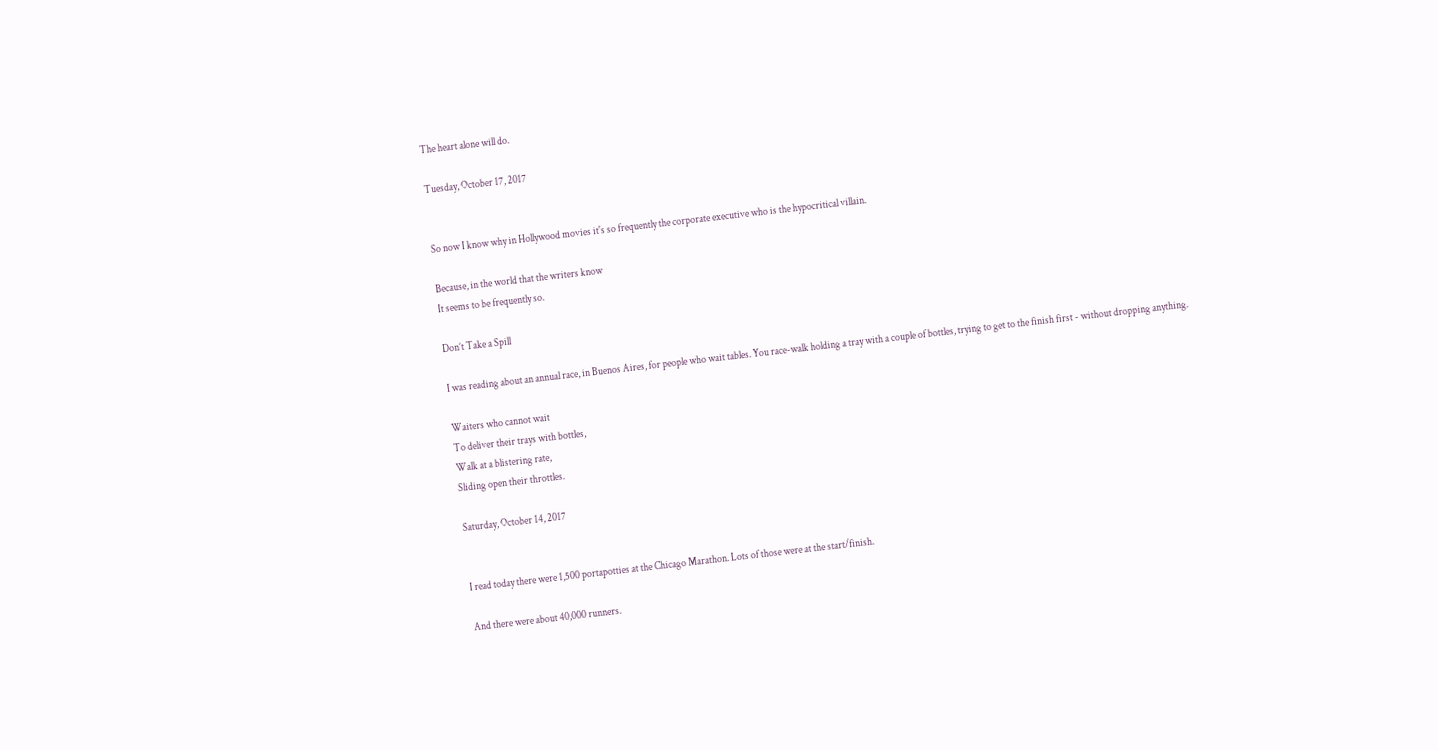The heart alone will do.

Tuesday, October 17, 2017


So now I know why in Hollywood movies it's so frequently the corporate executive who is the hypocritical villain.

Because, in the world that the writers know
It seems to be frequently so.

Don’t Take a Spill

I was reading about an annual race, in Buenos Aires, for people who wait tables. You race-walk holding a tray with a couple of bottles, trying to get to the finish first - without dropping anything.

Waiters who cannot wait
To deliver their trays with bottles,
Walk at a blistering rate,
Sliding open their throttles.

Saturday, October 14, 2017


I read today there were 1,500 portapotties at the Chicago Marathon. Lots of those were at the start/finish.

And there were about 40,000 runners.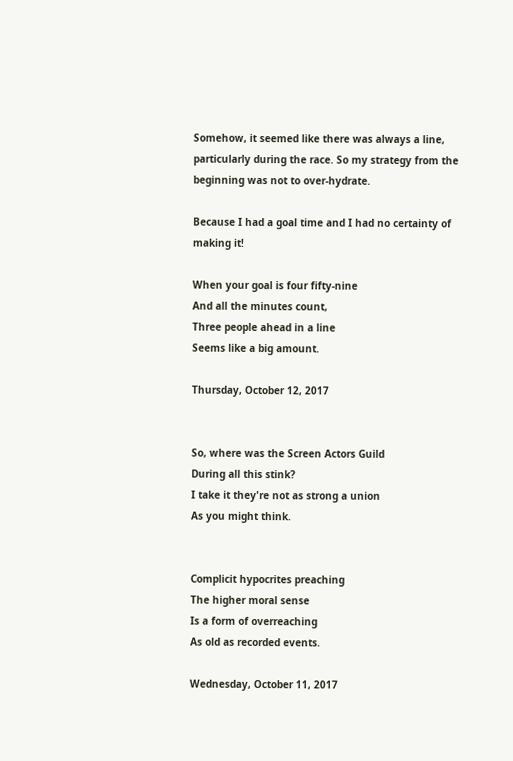Somehow, it seemed like there was always a line, particularly during the race. So my strategy from the beginning was not to over-hydrate.

Because I had a goal time and I had no certainty of making it!

When your goal is four fifty-nine
And all the minutes count,
Three people ahead in a line
Seems like a big amount.

Thursday, October 12, 2017


So, where was the Screen Actors Guild
During all this stink?
I take it they're not as strong a union
As you might think.


Complicit hypocrites preaching
The higher moral sense
Is a form of overreaching
As old as recorded events.

Wednesday, October 11, 2017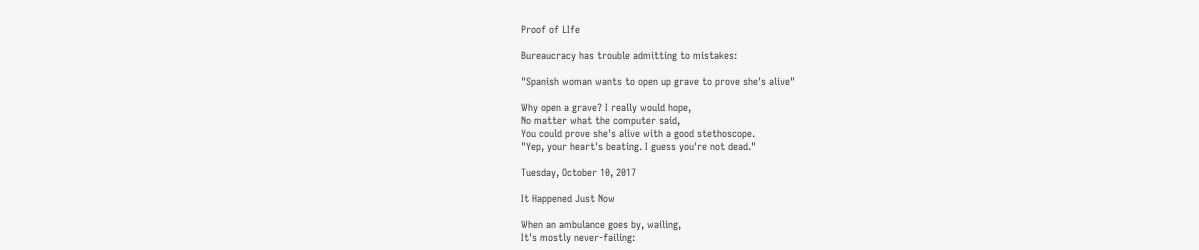Proof of LIfe

Bureaucracy has trouble admitting to mistakes:

"Spanish woman wants to open up grave to prove she's alive"

Why open a grave? I really would hope,
No matter what the computer said,
You could prove she's alive with a good stethoscope.
"Yep, your heart's beating. I guess you're not dead."

Tuesday, October 10, 2017

It Happened Just Now

When an ambulance goes by, wailing,
It's mostly never-failing: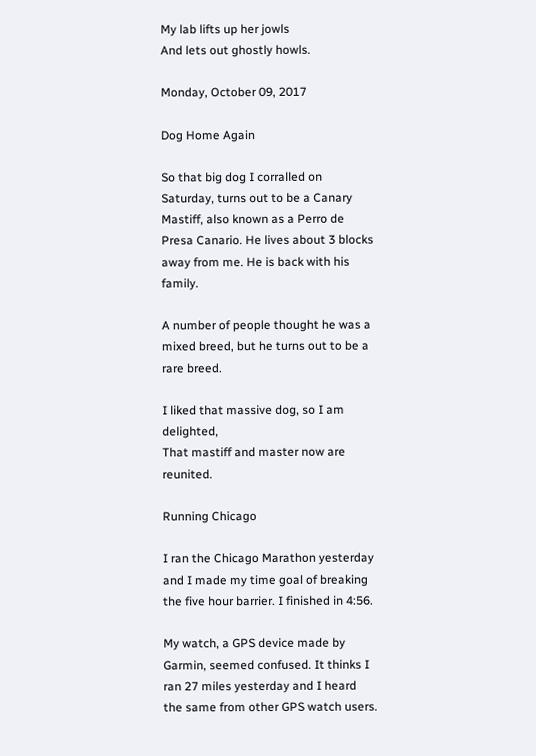My lab lifts up her jowls
And lets out ghostly howls.

Monday, October 09, 2017

Dog Home Again

So that big dog I corralled on Saturday, turns out to be a Canary Mastiff, also known as a Perro de Presa Canario. He lives about 3 blocks away from me. He is back with his family.

A number of people thought he was a mixed breed, but he turns out to be a rare breed.

I liked that massive dog, so I am delighted,
That mastiff and master now are reunited.

Running Chicago

I ran the Chicago Marathon yesterday and I made my time goal of breaking the five hour barrier. I finished in 4:56.

My watch, a GPS device made by Garmin, seemed confused. It thinks I ran 27 miles yesterday and I heard the same from other GPS watch users.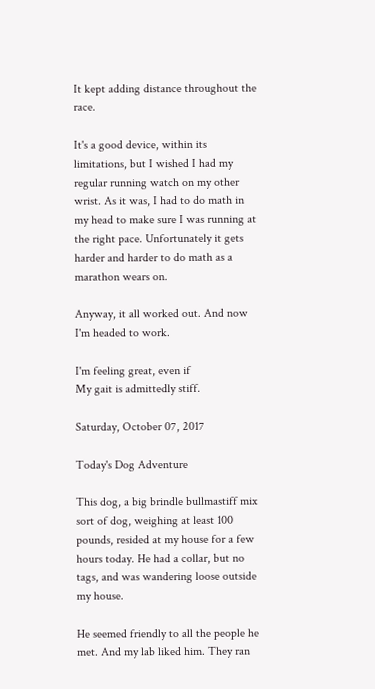It kept adding distance throughout the race.

It's a good device, within its limitations, but I wished I had my regular running watch on my other wrist. As it was, I had to do math in my head to make sure I was running at the right pace. Unfortunately it gets harder and harder to do math as a marathon wears on.

Anyway, it all worked out. And now I'm headed to work.

I'm feeling great, even if
My gait is admittedly stiff.

Saturday, October 07, 2017

Today's Dog Adventure

This dog, a big brindle bullmastiff mix sort of dog, weighing at least 100 pounds, resided at my house for a few hours today. He had a collar, but no tags, and was wandering loose outside my house.

He seemed friendly to all the people he met. And my lab liked him. They ran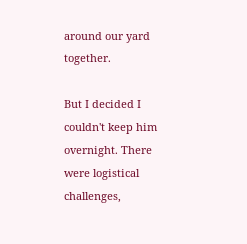around our yard together.

But I decided I couldn't keep him overnight. There were logistical challenges,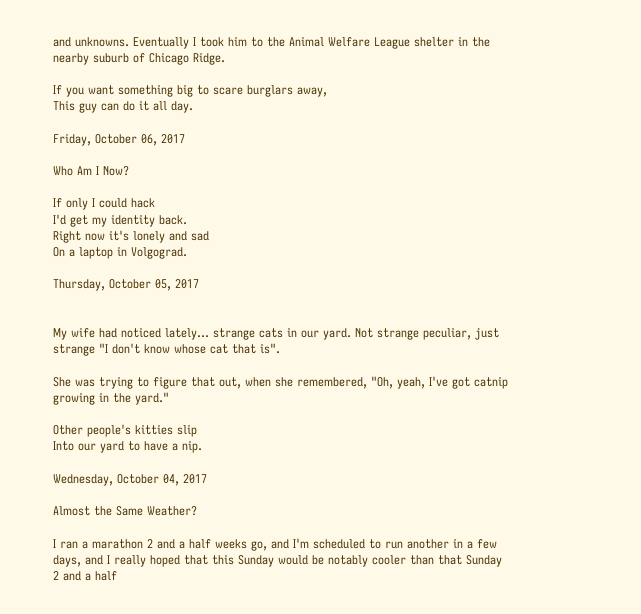and unknowns. Eventually I took him to the Animal Welfare League shelter in the nearby suburb of Chicago Ridge.

If you want something big to scare burglars away,
This guy can do it all day.

Friday, October 06, 2017

Who Am I Now?

If only I could hack
I'd get my identity back.
Right now it's lonely and sad
On a laptop in Volgograd.

Thursday, October 05, 2017


My wife had noticed lately... strange cats in our yard. Not strange peculiar, just strange "I don't know whose cat that is".

She was trying to figure that out, when she remembered, "Oh, yeah, I've got catnip growing in the yard."

Other people's kitties slip
Into our yard to have a nip.

Wednesday, October 04, 2017

Almost the Same Weather?

I ran a marathon 2 and a half weeks go, and I'm scheduled to run another in a few days, and I really hoped that this Sunday would be notably cooler than that Sunday 2 and a half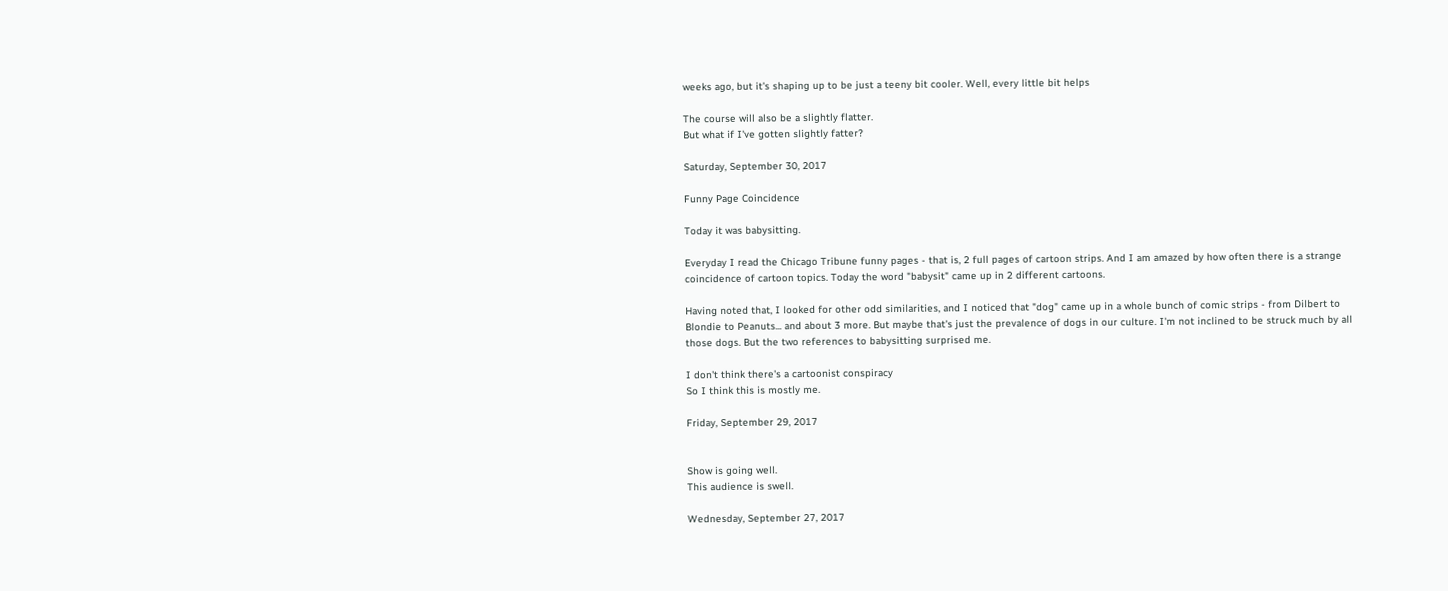weeks ago, but it's shaping up to be just a teeny bit cooler. Well, every little bit helps

The course will also be a slightly flatter.
But what if I've gotten slightly fatter?

Saturday, September 30, 2017

Funny Page Coincidence

Today it was babysitting.

Everyday I read the Chicago Tribune funny pages - that is, 2 full pages of cartoon strips. And I am amazed by how often there is a strange coincidence of cartoon topics. Today the word "babysit" came up in 2 different cartoons.

Having noted that, I looked for other odd similarities, and I noticed that "dog" came up in a whole bunch of comic strips - from Dilbert to Blondie to Peanuts... and about 3 more. But maybe that's just the prevalence of dogs in our culture. I'm not inclined to be struck much by all those dogs. But the two references to babysitting surprised me.

I don't think there's a cartoonist conspiracy
So I think this is mostly me.

Friday, September 29, 2017


Show is going well.
This audience is swell.

Wednesday, September 27, 2017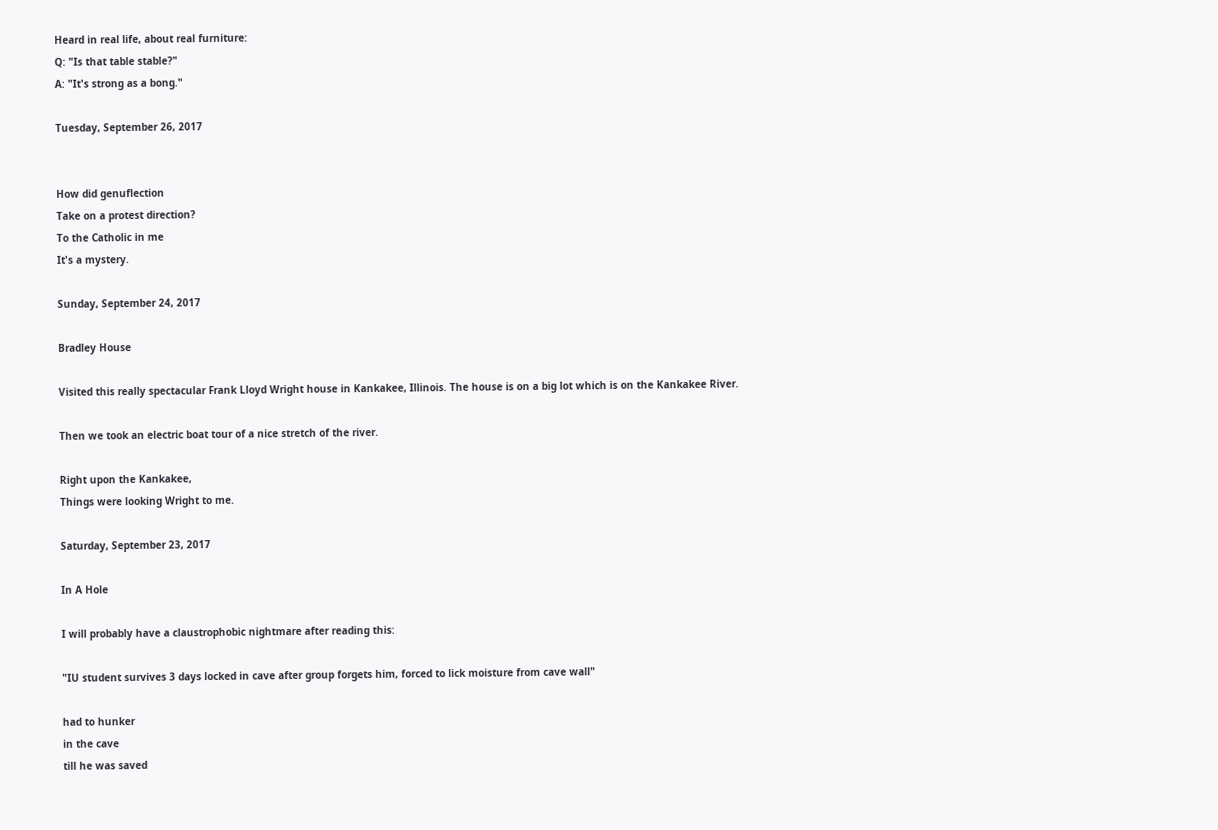Heard in real life, about real furniture:
Q: "Is that table stable?"
A: "It's strong as a bong."

Tuesday, September 26, 2017


How did genuflection
Take on a protest direction?
To the Catholic in me
It's a mystery.

Sunday, September 24, 2017

Bradley House

Visited this really spectacular Frank Lloyd Wright house in Kankakee, Illinois. The house is on a big lot which is on the Kankakee River.

Then we took an electric boat tour of a nice stretch of the river.

Right upon the Kankakee,
Things were looking Wright to me.

Saturday, September 23, 2017

In A Hole

I will probably have a claustrophobic nightmare after reading this:

"IU student survives 3 days locked in cave after group forgets him, forced to lick moisture from cave wall"

had to hunker
in the cave
till he was saved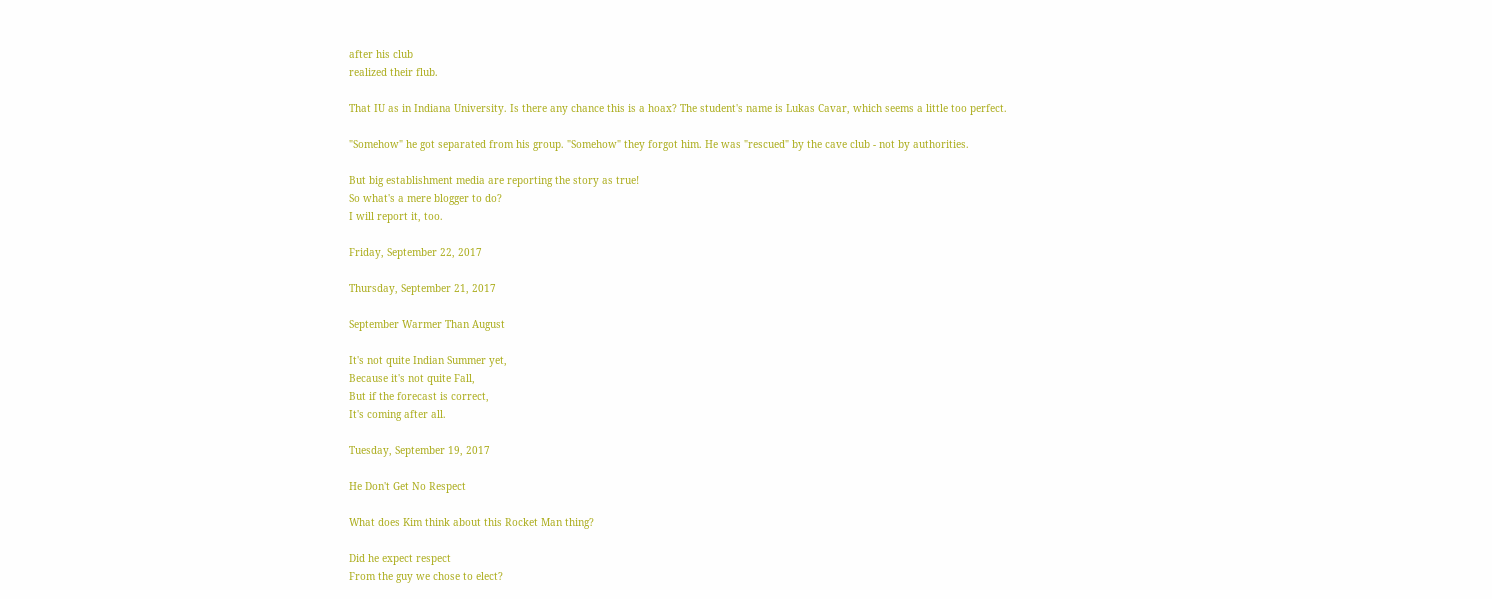after his club
realized their flub.

That IU as in Indiana University. Is there any chance this is a hoax? The student's name is Lukas Cavar, which seems a little too perfect.

"Somehow" he got separated from his group. "Somehow" they forgot him. He was "rescued" by the cave club - not by authorities.

But big establishment media are reporting the story as true!
So what's a mere blogger to do?
I will report it, too.

Friday, September 22, 2017

Thursday, September 21, 2017

September Warmer Than August

It's not quite Indian Summer yet,
Because it's not quite Fall,
But if the forecast is correct,
It's coming after all.

Tuesday, September 19, 2017

He Don't Get No Respect

What does Kim think about this Rocket Man thing?

Did he expect respect
From the guy we chose to elect?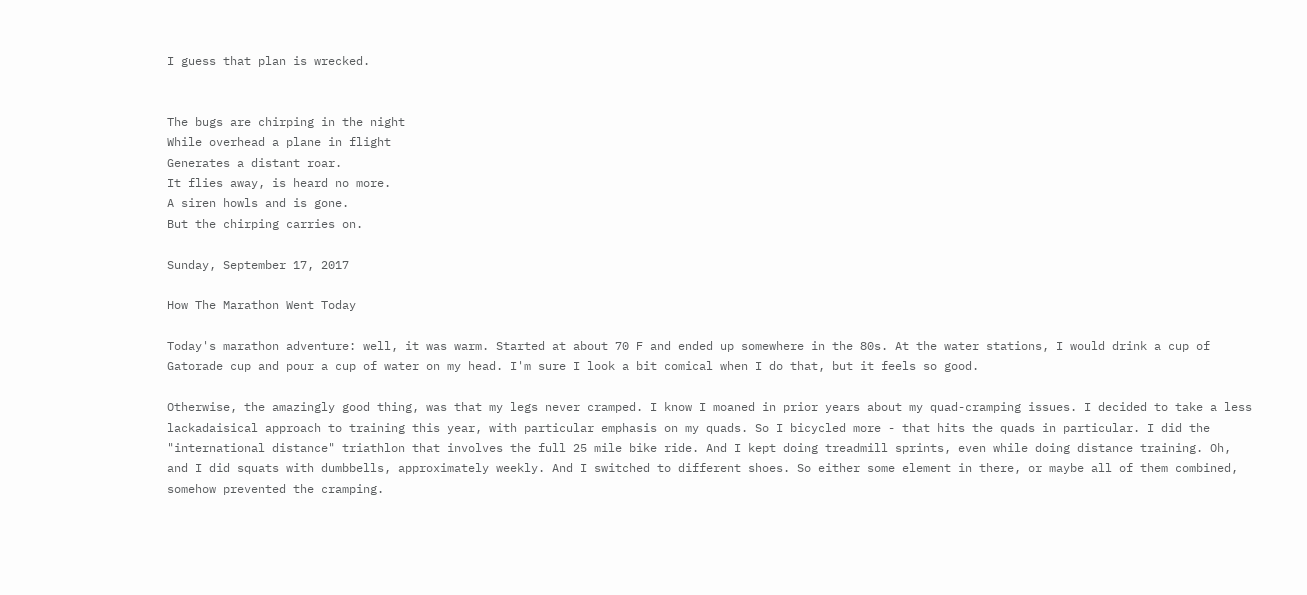I guess that plan is wrecked.


The bugs are chirping in the night
While overhead a plane in flight
Generates a distant roar.
It flies away, is heard no more.
A siren howls and is gone.
But the chirping carries on.

Sunday, September 17, 2017

How The Marathon Went Today

Today's marathon adventure: well, it was warm. Started at about 70 F and ended up somewhere in the 80s. At the water stations, I would drink a cup of Gatorade cup and pour a cup of water on my head. I'm sure I look a bit comical when I do that, but it feels so good.

Otherwise, the amazingly good thing, was that my legs never cramped. I know I moaned in prior years about my quad-cramping issues. I decided to take a less lackadaisical approach to training this year, with particular emphasis on my quads. So I bicycled more - that hits the quads in particular. I did the "international distance" triathlon that involves the full 25 mile bike ride. And I kept doing treadmill sprints, even while doing distance training. Oh, and I did squats with dumbbells, approximately weekly. And I switched to different shoes. So either some element in there, or maybe all of them combined, somehow prevented the cramping.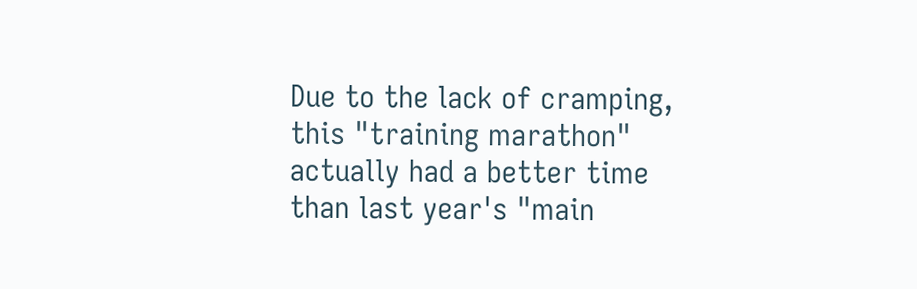Due to the lack of cramping, this "training marathon" actually had a better time than last year's "main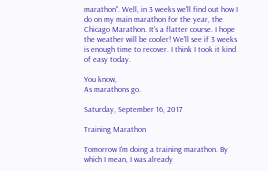marathon". Well, in 3 weeks we'll find out how I do on my main marathon for the year, the Chicago Marathon. It's a flatter course. I hope the weather will be cooler! We'll see if 3 weeks is enough time to recover. I think I took it kind of easy today.

You know,
As marathons go.

Saturday, September 16, 2017

Training Marathon

Tomorrow I'm doing a training marathon. By which I mean, I was already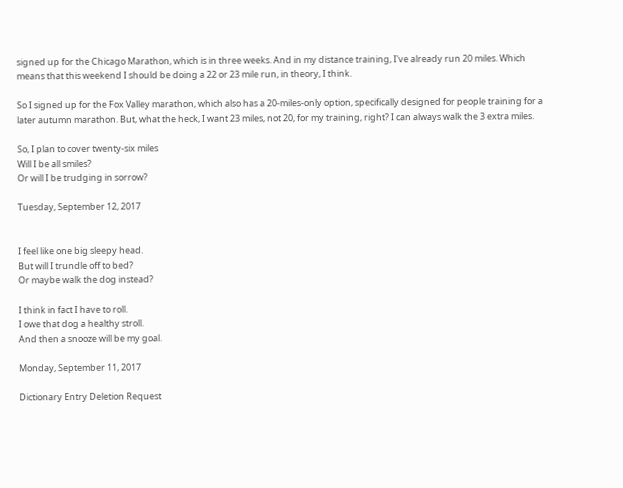signed up for the Chicago Marathon, which is in three weeks. And in my distance training, I've already run 20 miles. Which means that this weekend I should be doing a 22 or 23 mile run, in theory, I think.

So I signed up for the Fox Valley marathon, which also has a 20-miles-only option, specifically designed for people training for a later autumn marathon. But, what the heck, I want 23 miles, not 20, for my training, right? I can always walk the 3 extra miles.

So, I plan to cover twenty-six miles
Will I be all smiles?
Or will I be trudging in sorrow?

Tuesday, September 12, 2017


I feel like one big sleepy head.
But will I trundle off to bed?
Or maybe walk the dog instead?

I think in fact I have to roll.
I owe that dog a healthy stroll.
And then a snooze will be my goal.

Monday, September 11, 2017

Dictionary Entry Deletion Request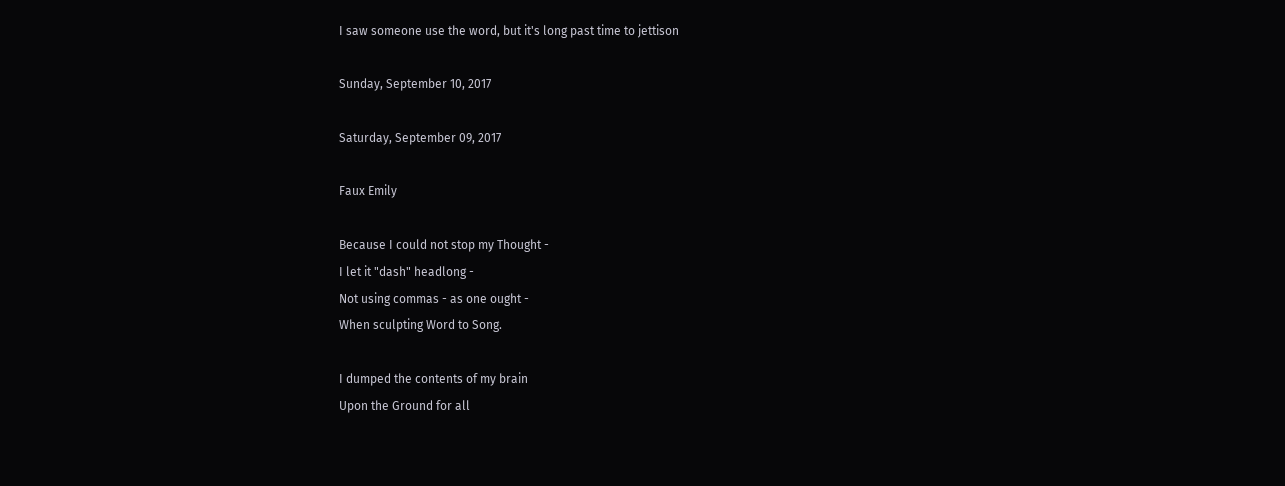I saw someone use the word, but it's long past time to jettison

Sunday, September 10, 2017

Saturday, September 09, 2017

Faux Emily

Because I could not stop my Thought -
I let it "dash" headlong -
Not using commas - as one ought -
When sculpting Word to Song.

I dumped the contents of my brain
Upon the Ground for all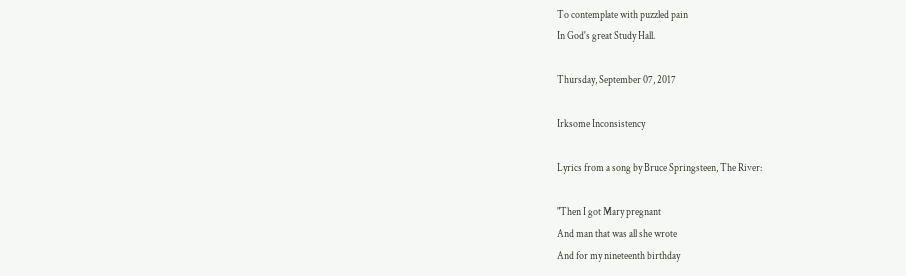To contemplate with puzzled pain
In God's great Study Hall.

Thursday, September 07, 2017

Irksome Inconsistency

Lyrics from a song by Bruce Springsteen, The River:

"Then I got Mary pregnant
And man that was all she wrote
And for my nineteenth birthday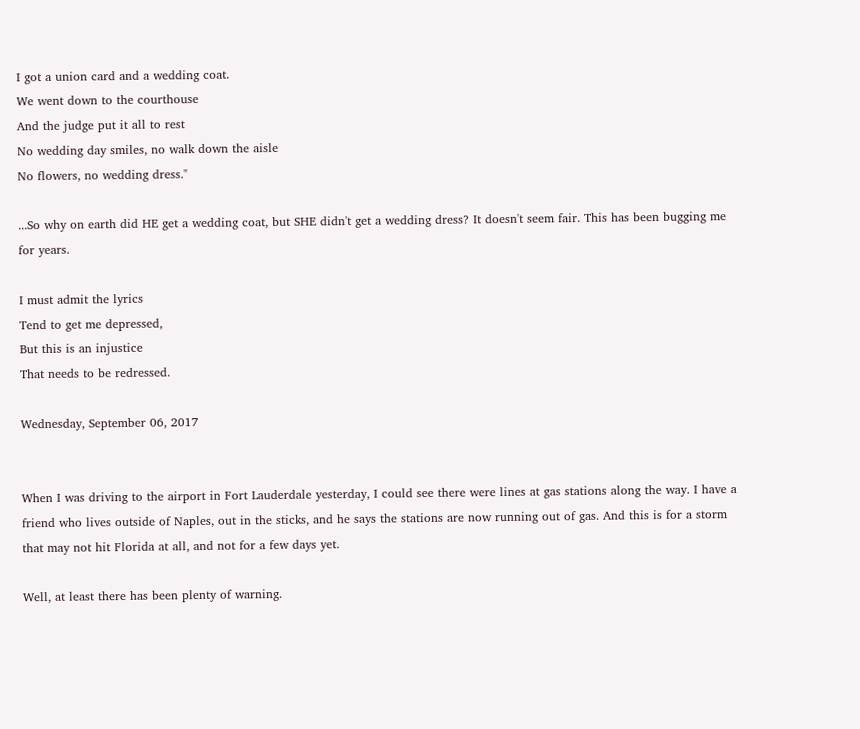I got a union card and a wedding coat.
We went down to the courthouse
And the judge put it all to rest
No wedding day smiles, no walk down the aisle
No flowers, no wedding dress."

...So why on earth did HE get a wedding coat, but SHE didn't get a wedding dress? It doesn't seem fair. This has been bugging me for years.

I must admit the lyrics
Tend to get me depressed,
But this is an injustice
That needs to be redressed.

Wednesday, September 06, 2017


When I was driving to the airport in Fort Lauderdale yesterday, I could see there were lines at gas stations along the way. I have a friend who lives outside of Naples, out in the sticks, and he says the stations are now running out of gas. And this is for a storm that may not hit Florida at all, and not for a few days yet.

Well, at least there has been plenty of warning.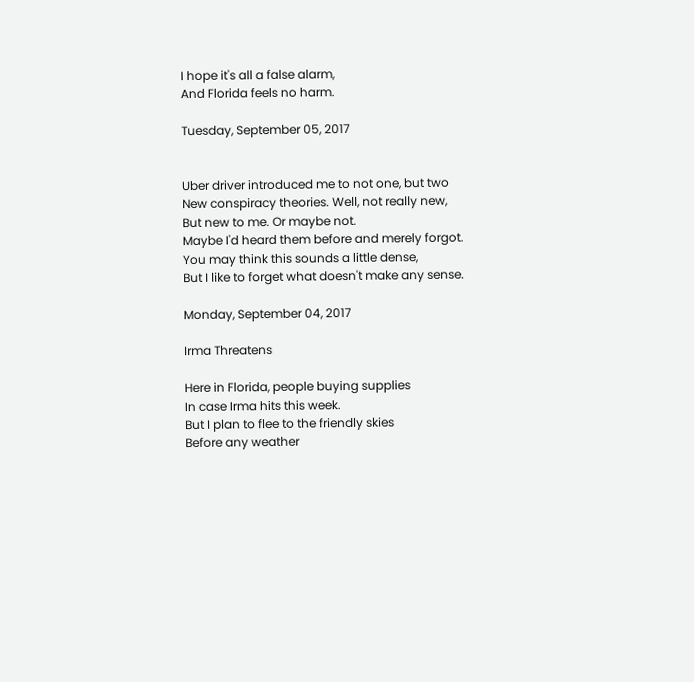I hope it's all a false alarm,
And Florida feels no harm.

Tuesday, September 05, 2017


Uber driver introduced me to not one, but two
New conspiracy theories. Well, not really new,
But new to me. Or maybe not.
Maybe I'd heard them before and merely forgot.
You may think this sounds a little dense,
But I like to forget what doesn't make any sense.

Monday, September 04, 2017

Irma Threatens

Here in Florida, people buying supplies
In case Irma hits this week.
But I plan to flee to the friendly skies
Before any weather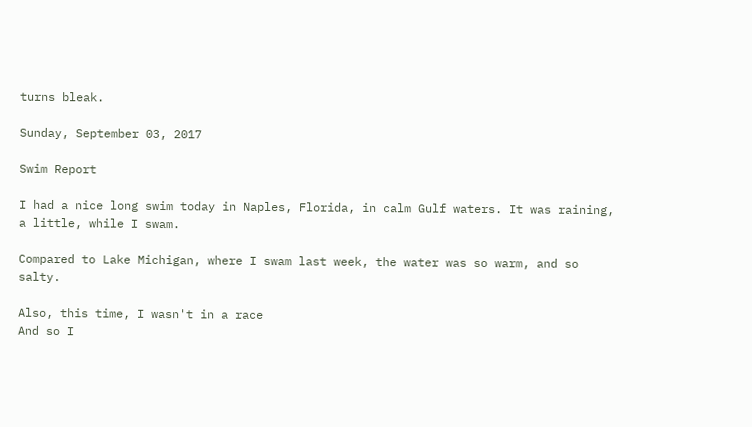turns bleak.

Sunday, September 03, 2017

Swim Report

I had a nice long swim today in Naples, Florida, in calm Gulf waters. It was raining, a little, while I swam.

Compared to Lake Michigan, where I swam last week, the water was so warm, and so salty.

Also, this time, I wasn't in a race
And so I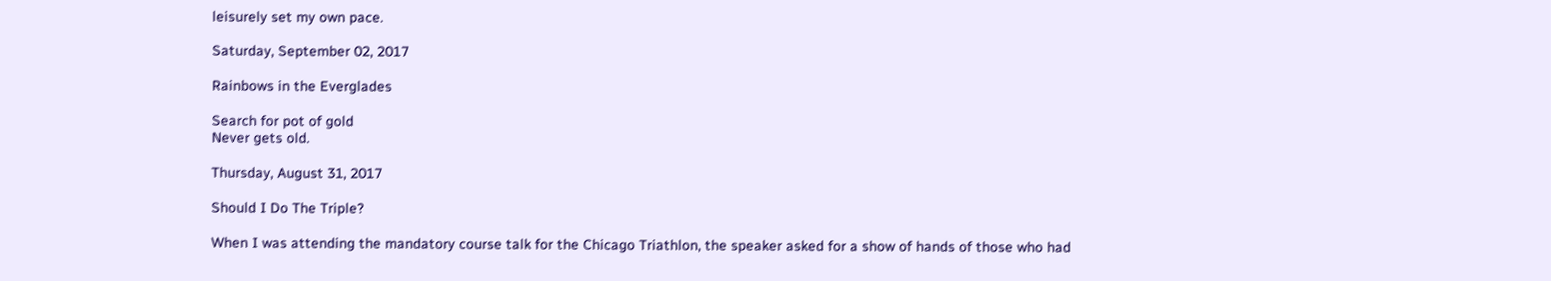leisurely set my own pace.

Saturday, September 02, 2017

Rainbows in the Everglades

Search for pot of gold
Never gets old.

Thursday, August 31, 2017

Should I Do The Triple?

When I was attending the mandatory course talk for the Chicago Triathlon, the speaker asked for a show of hands of those who had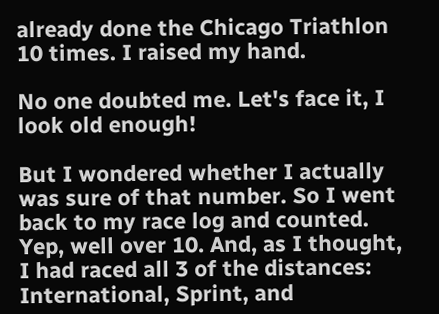already done the Chicago Triathlon 10 times. I raised my hand.

No one doubted me. Let's face it, I look old enough!

But I wondered whether I actually was sure of that number. So I went back to my race log and counted. Yep, well over 10. And, as I thought, I had raced all 3 of the distances: International, Sprint, and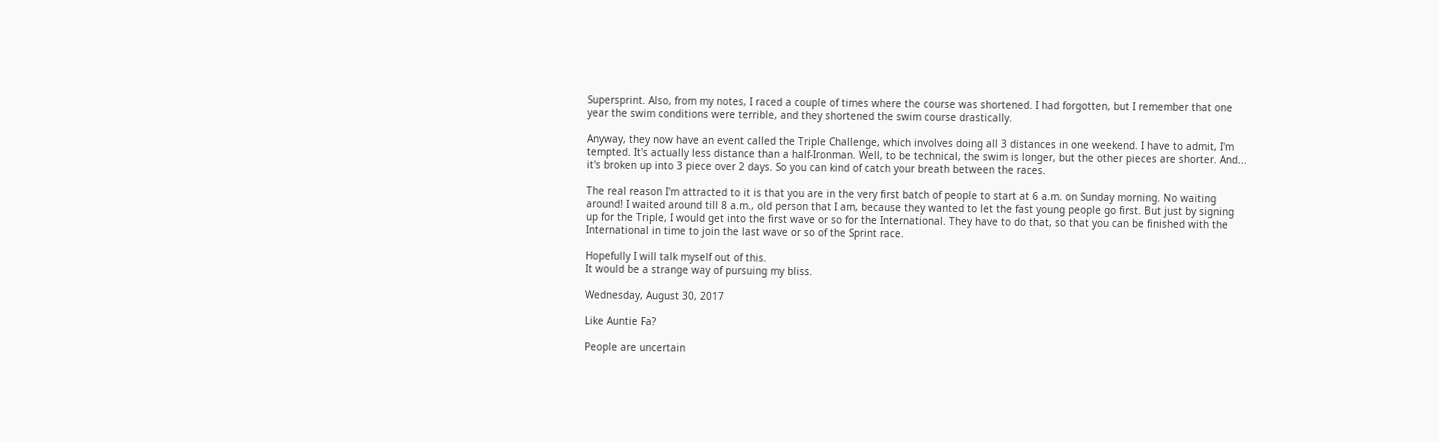Supersprint. Also, from my notes, I raced a couple of times where the course was shortened. I had forgotten, but I remember that one year the swim conditions were terrible, and they shortened the swim course drastically.

Anyway, they now have an event called the Triple Challenge, which involves doing all 3 distances in one weekend. I have to admit, I'm tempted. It's actually less distance than a half-Ironman. Well, to be technical, the swim is longer, but the other pieces are shorter. And... it's broken up into 3 piece over 2 days. So you can kind of catch your breath between the races.

The real reason I'm attracted to it is that you are in the very first batch of people to start at 6 a.m. on Sunday morning. No waiting around! I waited around till 8 a.m., old person that I am, because they wanted to let the fast young people go first. But just by signing up for the Triple, I would get into the first wave or so for the International. They have to do that, so that you can be finished with the International in time to join the last wave or so of the Sprint race.

Hopefully I will talk myself out of this.
It would be a strange way of pursuing my bliss.

Wednesday, August 30, 2017

Like Auntie Fa?

People are uncertain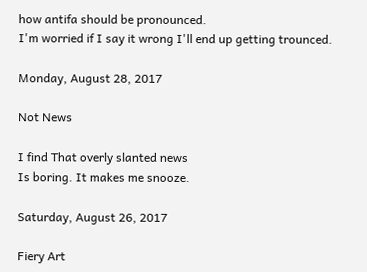how antifa should be pronounced.
I'm worried if I say it wrong I'll end up getting trounced.

Monday, August 28, 2017

Not News

I find That overly slanted news
Is boring. It makes me snooze.

Saturday, August 26, 2017

Fiery Art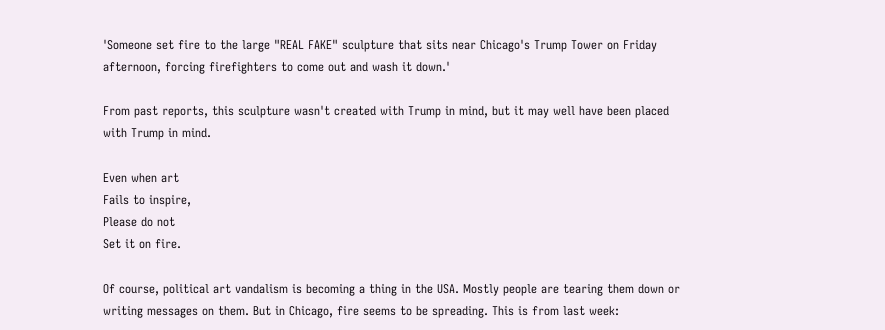'Someone set fire to the large "REAL FAKE" sculpture that sits near Chicago's Trump Tower on Friday afternoon, forcing firefighters to come out and wash it down.'

From past reports, this sculpture wasn't created with Trump in mind, but it may well have been placed with Trump in mind.

Even when art
Fails to inspire,
Please do not
Set it on fire.

Of course, political art vandalism is becoming a thing in the USA. Mostly people are tearing them down or writing messages on them. But in Chicago, fire seems to be spreading. This is from last week: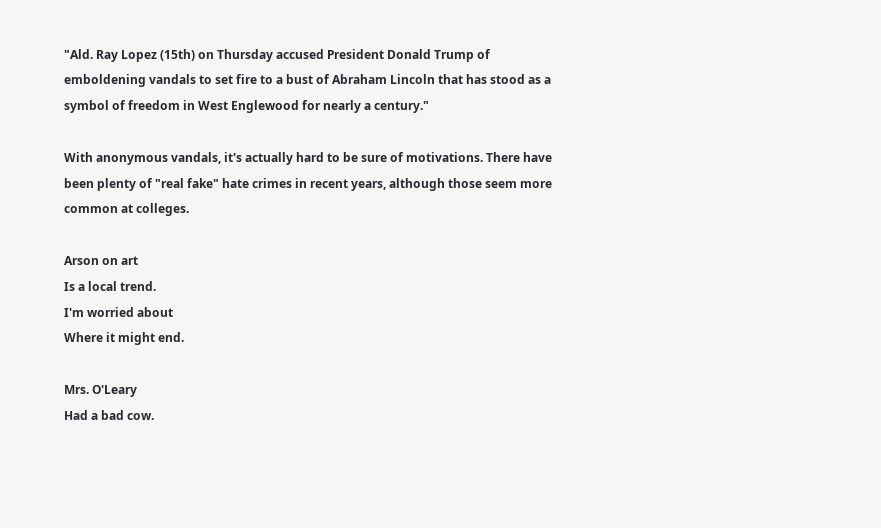"Ald. Ray Lopez (15th) on Thursday accused President Donald Trump of emboldening vandals to set fire to a bust of Abraham Lincoln that has stood as a symbol of freedom in West Englewood for nearly a century."

With anonymous vandals, it's actually hard to be sure of motivations. There have been plenty of "real fake" hate crimes in recent years, although those seem more common at colleges.

Arson on art
Is a local trend.
I'm worried about
Where it might end.

Mrs. O'Leary
Had a bad cow.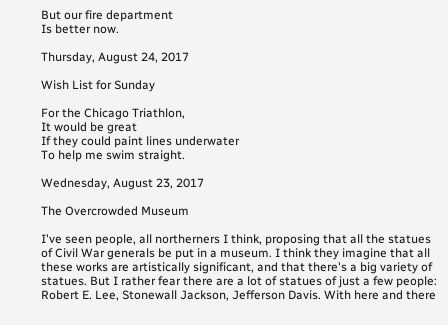But our fire department
Is better now.

Thursday, August 24, 2017

Wish List for Sunday

For the Chicago Triathlon,
It would be great
If they could paint lines underwater
To help me swim straight.

Wednesday, August 23, 2017

The Overcrowded Museum

I've seen people, all northerners I think, proposing that all the statues of Civil War generals be put in a museum. I think they imagine that all these works are artistically significant, and that there's a big variety of statues. But I rather fear there are a lot of statues of just a few people: Robert E. Lee, Stonewall Jackson, Jefferson Davis. With here and there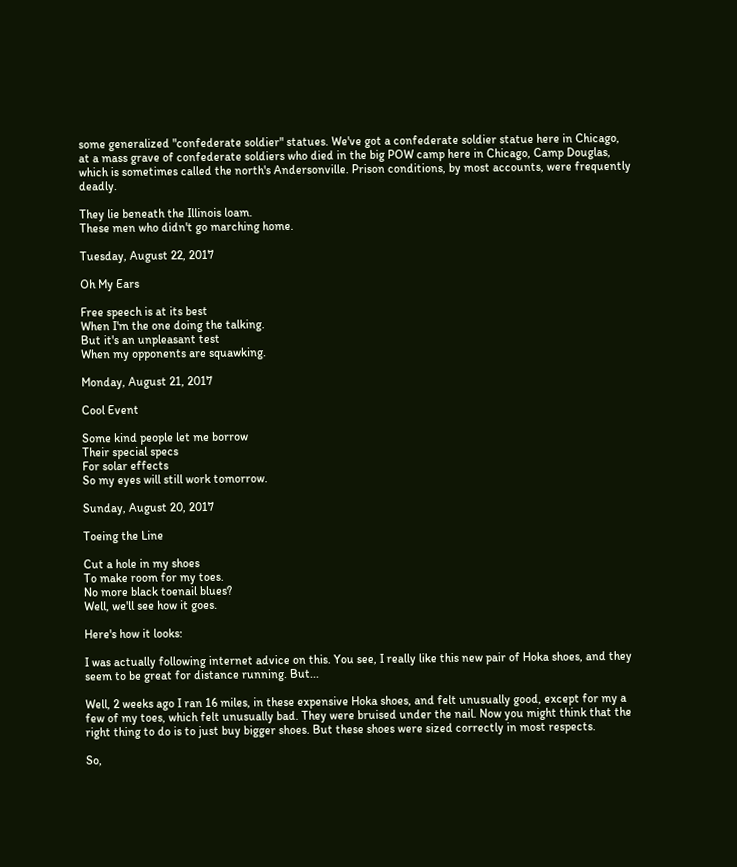some generalized "confederate soldier" statues. We've got a confederate soldier statue here in Chicago, at a mass grave of confederate soldiers who died in the big POW camp here in Chicago, Camp Douglas, which is sometimes called the north's Andersonville. Prison conditions, by most accounts, were frequently deadly.

They lie beneath the Illinois loam.
These men who didn't go marching home.

Tuesday, August 22, 2017

Oh My Ears

Free speech is at its best
When I'm the one doing the talking.
But it's an unpleasant test
When my opponents are squawking.

Monday, August 21, 2017

Cool Event

Some kind people let me borrow
Their special specs
For solar effects
So my eyes will still work tomorrow.

Sunday, August 20, 2017

Toeing the Line

Cut a hole in my shoes
To make room for my toes.
No more black toenail blues?
Well, we'll see how it goes.

Here's how it looks:

I was actually following internet advice on this. You see, I really like this new pair of Hoka shoes, and they seem to be great for distance running. But...

Well, 2 weeks ago I ran 16 miles, in these expensive Hoka shoes, and felt unusually good, except for my a few of my toes, which felt unusually bad. They were bruised under the nail. Now you might think that the right thing to do is to just buy bigger shoes. But these shoes were sized correctly in most respects.

So,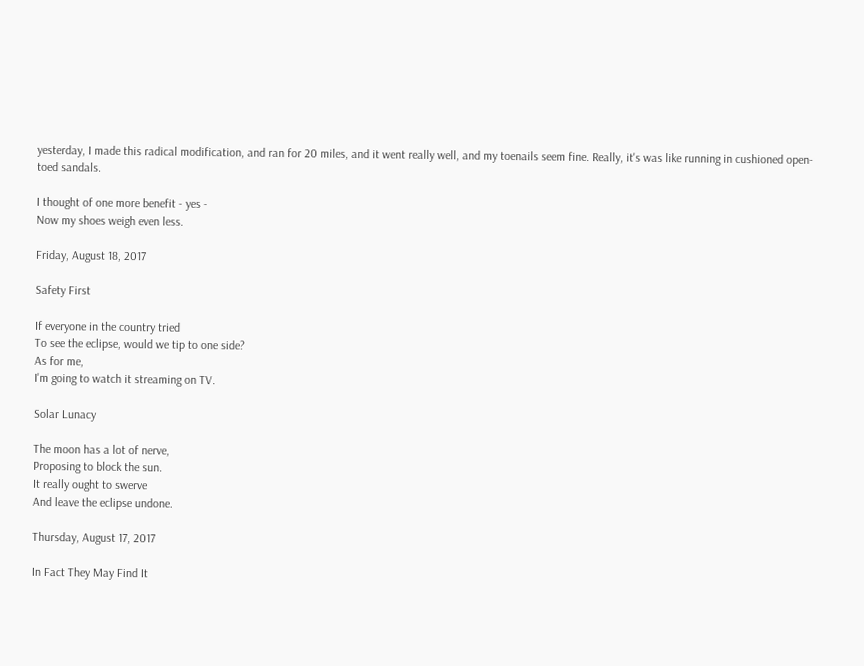yesterday, I made this radical modification, and ran for 20 miles, and it went really well, and my toenails seem fine. Really, it's was like running in cushioned open-toed sandals.

I thought of one more benefit - yes -
Now my shoes weigh even less.

Friday, August 18, 2017

Safety First

If everyone in the country tried
To see the eclipse, would we tip to one side?
As for me,
I'm going to watch it streaming on TV.

Solar Lunacy

The moon has a lot of nerve,
Proposing to block the sun.
It really ought to swerve
And leave the eclipse undone.

Thursday, August 17, 2017

In Fact They May Find It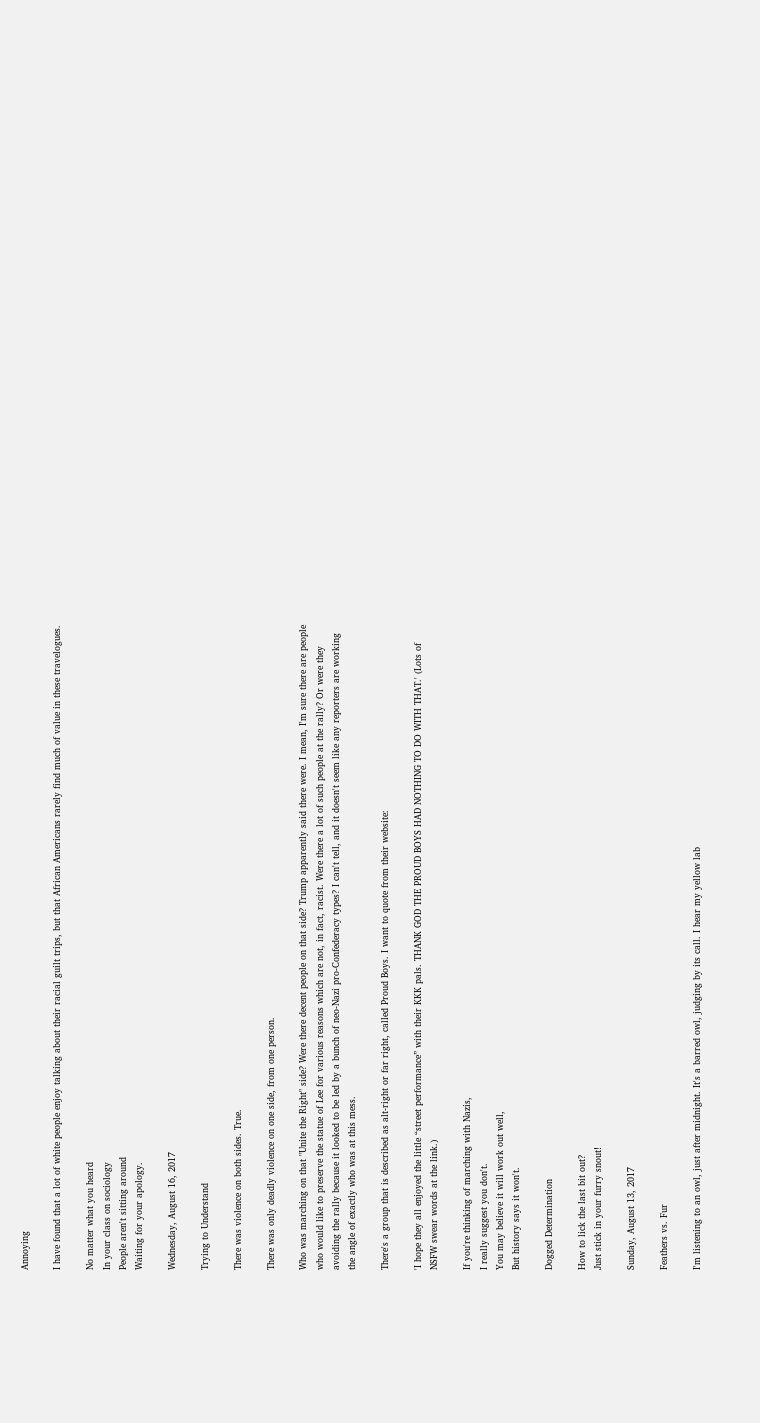Annoying

I have found that a lot of white people enjoy talking about their racial guilt trips, but that African Americans rarely find much of value in these travelogues.

No matter what you heard
In your class on sociology
People aren't sitting around
Waiting for your apology.

Wednesday, August 16, 2017

Trying to Understand

There was violence on both sides. True.

There was only deadly violence on one side, from one person.

Who was marching on that "Unite the Right" side? Were there decent people on that side? Trump apparently said there were. I mean, I'm sure there are people who would like to preserve the statue of Lee for various reasons which are not, in fact, racist. Were there a lot of such people at the rally? Or were they avoiding the rally because it looked to be led by a bunch of neo-Nazi pro-Confederacy types? I can't tell, and it doesn't seem like any reporters are working the angle of exactly who was at this mess.

There's a group that is described as alt-right or far right, called Proud Boys. I want to quote from their website:

'I hope they all enjoyed the little “street performance” with their KKK pals. THANK GOD THE PROUD BOYS HAD NOTHING TO DO WITH THAT.' (Lots of NSFW swear words at the link.)

If you're thinking of marching with Nazis,
I really suggest you don't.
You may believe it will work out well,
But history says it won't.

Dogged Determination

How to lick the last bit out?
Just stick in your furry snout!

Sunday, August 13, 2017

Feathers vs. Fur

I'm listening to an owl, just after midnight. It's a barred owl, judging by its call. I hear my yellow lab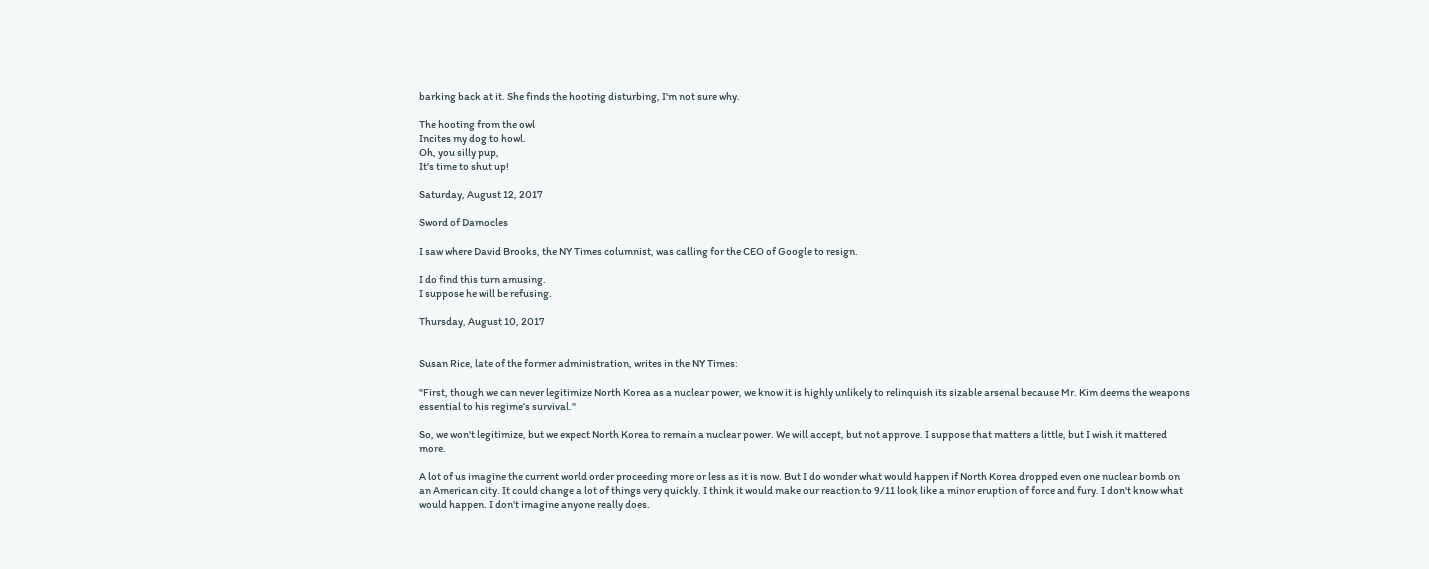barking back at it. She finds the hooting disturbing, I'm not sure why.

The hooting from the owl
Incites my dog to howl.
Oh, you silly pup,
It's time to shut up!

Saturday, August 12, 2017

Sword of Damocles

I saw where David Brooks, the NY Times columnist, was calling for the CEO of Google to resign.

I do find this turn amusing.
I suppose he will be refusing.

Thursday, August 10, 2017


Susan Rice, late of the former administration, writes in the NY Times:

"First, though we can never legitimize North Korea as a nuclear power, we know it is highly unlikely to relinquish its sizable arsenal because Mr. Kim deems the weapons essential to his regime’s survival."

So, we won't legitimize, but we expect North Korea to remain a nuclear power. We will accept, but not approve. I suppose that matters a little, but I wish it mattered more.

A lot of us imagine the current world order proceeding more or less as it is now. But I do wonder what would happen if North Korea dropped even one nuclear bomb on an American city. It could change a lot of things very quickly. I think it would make our reaction to 9/11 look like a minor eruption of force and fury. I don't know what would happen. I don't imagine anyone really does.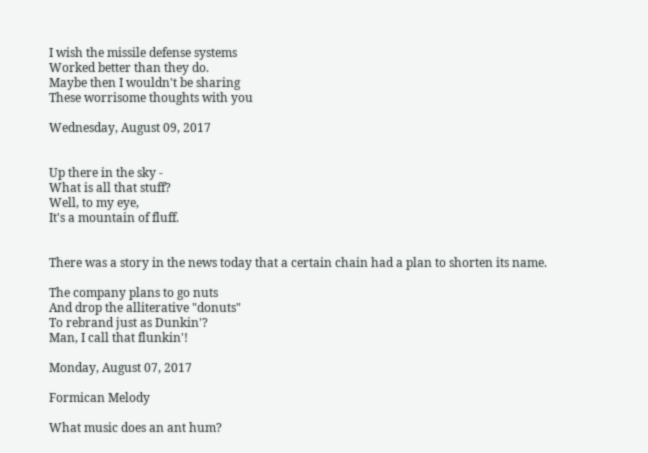I wish the missile defense systems
Worked better than they do.
Maybe then I wouldn't be sharing
These worrisome thoughts with you

Wednesday, August 09, 2017


Up there in the sky -
What is all that stuff?
Well, to my eye,
It's a mountain of fluff.


There was a story in the news today that a certain chain had a plan to shorten its name.

The company plans to go nuts
And drop the alliterative "donuts"
To rebrand just as Dunkin'?
Man, I call that flunkin'!

Monday, August 07, 2017

Formican Melody

What music does an ant hum?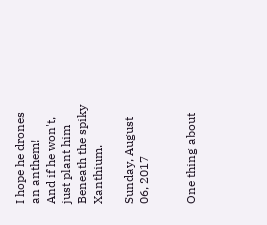I hope he drones an anthem!
And if he won't, just plant him
Beneath the spiky Xanthium.

Sunday, August 06, 2017


One thing about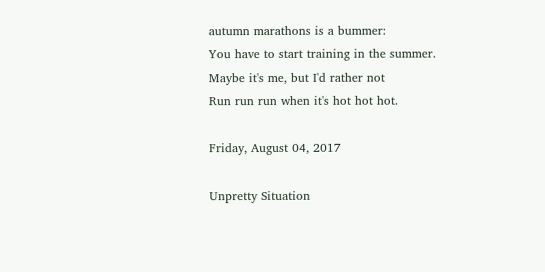autumn marathons is a bummer:
You have to start training in the summer.
Maybe it's me, but I'd rather not
Run run run when it's hot hot hot.

Friday, August 04, 2017

Unpretty Situation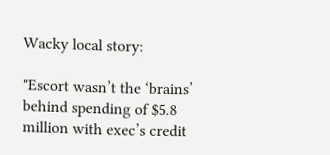Wacky local story:

"Escort wasn’t the ‘brains’ behind spending of $5.8 million with exec’s credit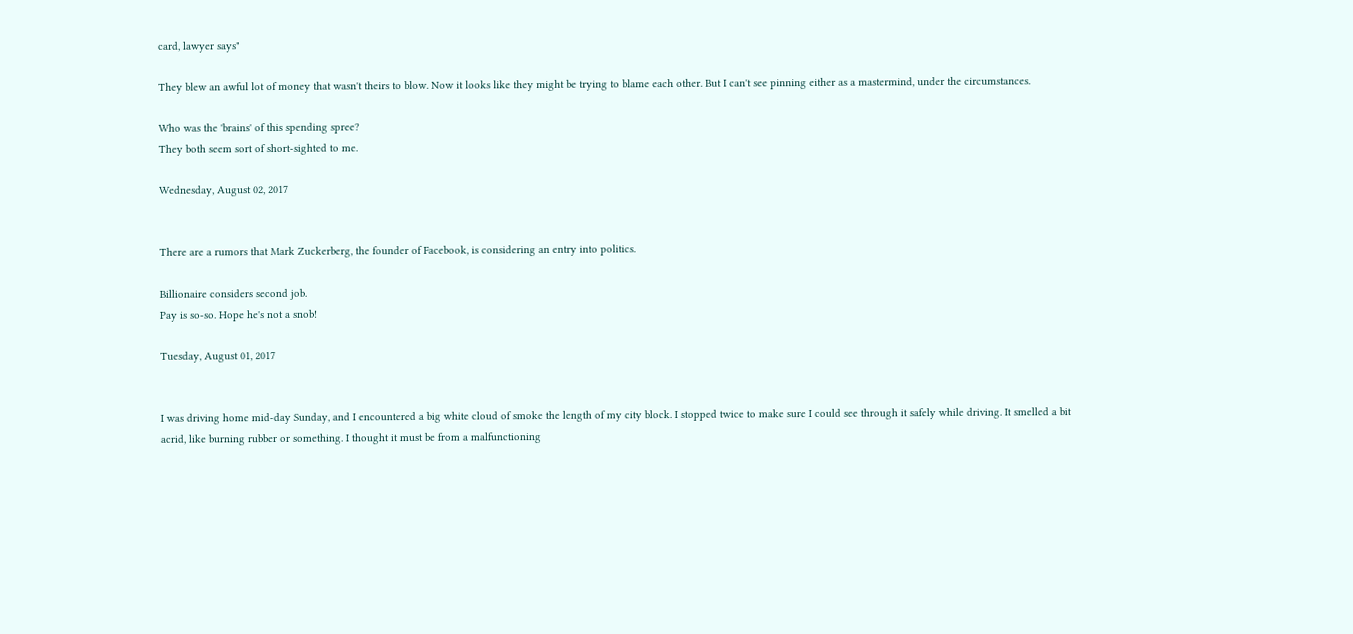card, lawyer says"

They blew an awful lot of money that wasn't theirs to blow. Now it looks like they might be trying to blame each other. But I can't see pinning either as a mastermind, under the circumstances.

Who was the 'brains' of this spending spree?
They both seem sort of short-sighted to me.

Wednesday, August 02, 2017


There are a rumors that Mark Zuckerberg, the founder of Facebook, is considering an entry into politics.

Billionaire considers second job.
Pay is so-so. Hope he's not a snob!

Tuesday, August 01, 2017


I was driving home mid-day Sunday, and I encountered a big white cloud of smoke the length of my city block. I stopped twice to make sure I could see through it safely while driving. It smelled a bit acrid, like burning rubber or something. I thought it must be from a malfunctioning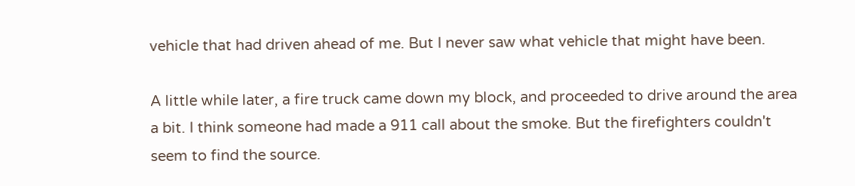vehicle that had driven ahead of me. But I never saw what vehicle that might have been.

A little while later, a fire truck came down my block, and proceeded to drive around the area a bit. I think someone had made a 911 call about the smoke. But the firefighters couldn't seem to find the source.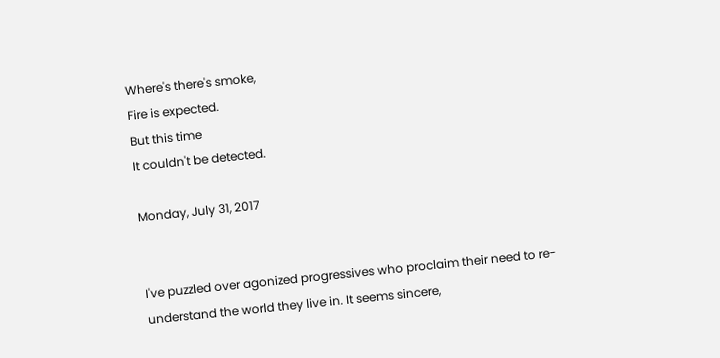Where's there's smoke,
Fire is expected.
But this time
It couldn't be detected.

Monday, July 31, 2017


I've puzzled over agonized progressives who proclaim their need to re-understand the world they live in. It seems sincere,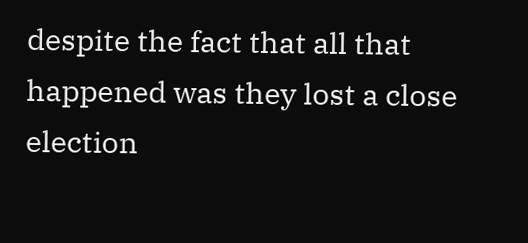despite the fact that all that happened was they lost a close election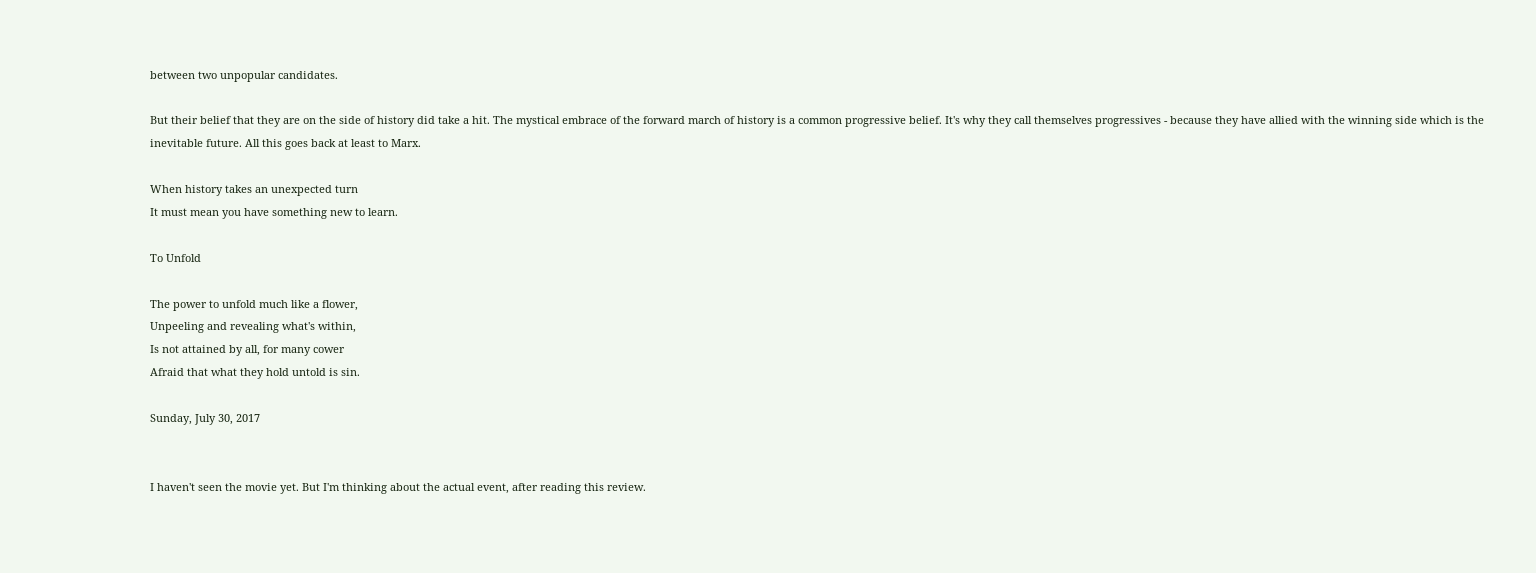between two unpopular candidates.

But their belief that they are on the side of history did take a hit. The mystical embrace of the forward march of history is a common progressive belief. It's why they call themselves progressives - because they have allied with the winning side which is the inevitable future. All this goes back at least to Marx.

When history takes an unexpected turn
It must mean you have something new to learn.

To Unfold

The power to unfold much like a flower,
Unpeeling and revealing what's within,
Is not attained by all, for many cower
Afraid that what they hold untold is sin.

Sunday, July 30, 2017


I haven't seen the movie yet. But I'm thinking about the actual event, after reading this review.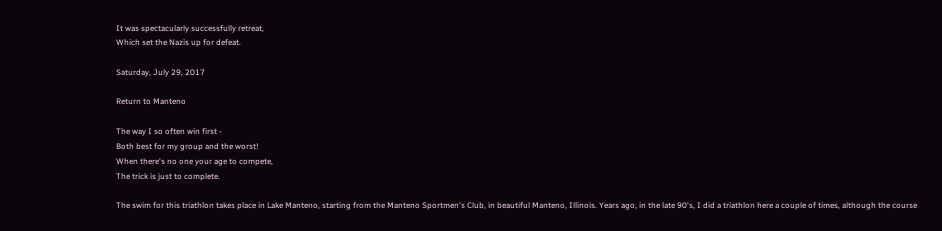It was spectacularly successfully retreat,
Which set the Nazis up for defeat.

Saturday, July 29, 2017

Return to Manteno

The way I so often win first -
Both best for my group and the worst!
When there's no one your age to compete,
The trick is just to complete.

The swim for this triathlon takes place in Lake Manteno, starting from the Manteno Sportmen's Club, in beautiful Manteno, Illinois. Years ago, in the late 90's, I did a triathlon here a couple of times, although the course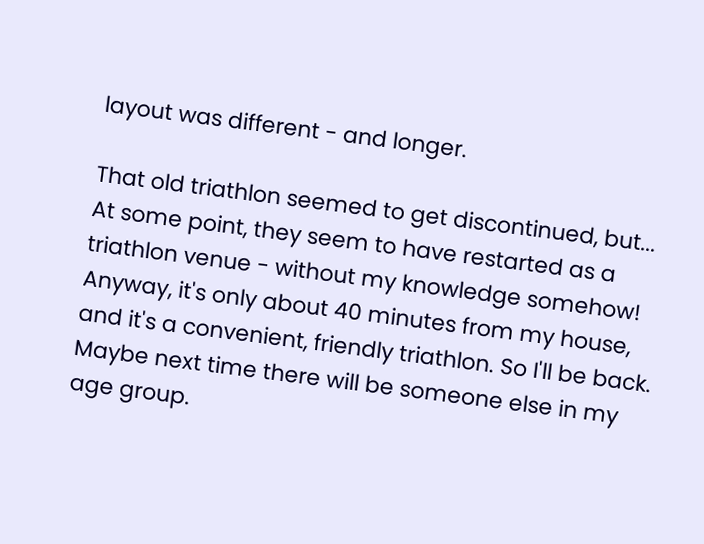layout was different - and longer.

That old triathlon seemed to get discontinued, but... At some point, they seem to have restarted as a triathlon venue - without my knowledge somehow! Anyway, it's only about 40 minutes from my house, and it's a convenient, friendly triathlon. So I'll be back. Maybe next time there will be someone else in my age group.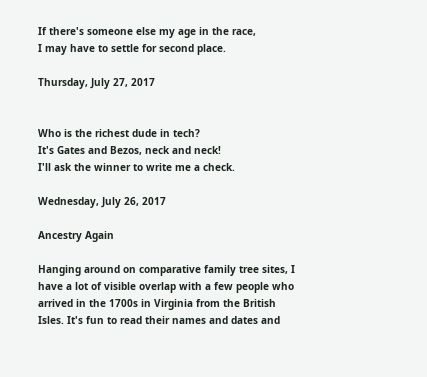If there's someone else my age in the race,
I may have to settle for second place.

Thursday, July 27, 2017


Who is the richest dude in tech?
It's Gates and Bezos, neck and neck!
I'll ask the winner to write me a check.

Wednesday, July 26, 2017

Ancestry Again

Hanging around on comparative family tree sites, I have a lot of visible overlap with a few people who arrived in the 1700s in Virginia from the British Isles. It's fun to read their names and dates and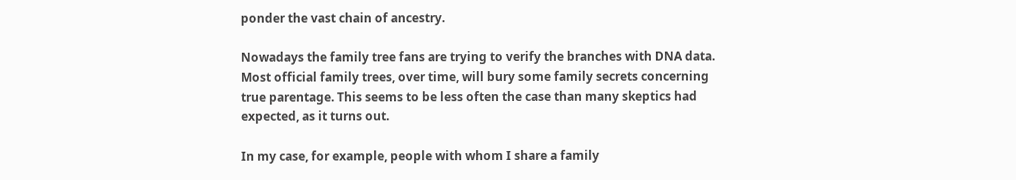ponder the vast chain of ancestry.

Nowadays the family tree fans are trying to verify the branches with DNA data. Most official family trees, over time, will bury some family secrets concerning true parentage. This seems to be less often the case than many skeptics had expected, as it turns out.

In my case, for example, people with whom I share a family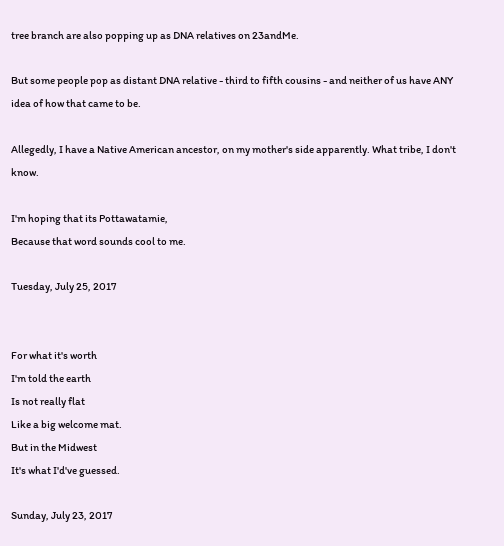tree branch are also popping up as DNA relatives on 23andMe.

But some people pop as distant DNA relative - third to fifth cousins - and neither of us have ANY idea of how that came to be.

Allegedly, I have a Native American ancestor, on my mother's side apparently. What tribe, I don't know.

I'm hoping that its Pottawatamie,
Because that word sounds cool to me.

Tuesday, July 25, 2017


For what it's worth
I'm told the earth
Is not really flat
Like a big welcome mat.
But in the Midwest
It's what I'd've guessed.

Sunday, July 23, 2017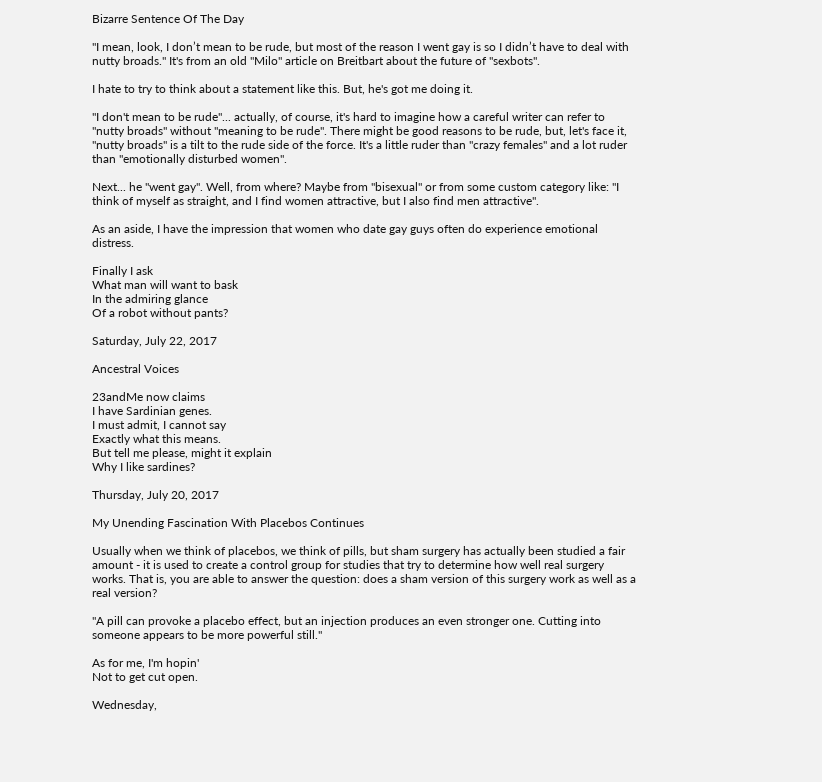Bizarre Sentence Of The Day

"I mean, look, I don’t mean to be rude, but most of the reason I went gay is so I didn’t have to deal with nutty broads." It's from an old "Milo" article on Breitbart about the future of "sexbots".

I hate to try to think about a statement like this. But, he's got me doing it.

"I don't mean to be rude"... actually, of course, it's hard to imagine how a careful writer can refer to "nutty broads" without "meaning to be rude". There might be good reasons to be rude, but, let's face it, "nutty broads" is a tilt to the rude side of the force. It's a little ruder than "crazy females" and a lot ruder than "emotionally disturbed women".

Next... he "went gay". Well, from where? Maybe from "bisexual" or from some custom category like: "I think of myself as straight, and I find women attractive, but I also find men attractive".

As an aside, I have the impression that women who date gay guys often do experience emotional distress.

Finally I ask
What man will want to bask
In the admiring glance
Of a robot without pants?

Saturday, July 22, 2017

Ancestral Voices

23andMe now claims
I have Sardinian genes.
I must admit, I cannot say
Exactly what this means.
But tell me please, might it explain
Why I like sardines?

Thursday, July 20, 2017

My Unending Fascination With Placebos Continues

Usually when we think of placebos, we think of pills, but sham surgery has actually been studied a fair amount - it is used to create a control group for studies that try to determine how well real surgery works. That is, you are able to answer the question: does a sham version of this surgery work as well as a real version?

"A pill can provoke a placebo effect, but an injection produces an even stronger one. Cutting into someone appears to be more powerful still."

As for me, I'm hopin'
Not to get cut open.

Wednesday,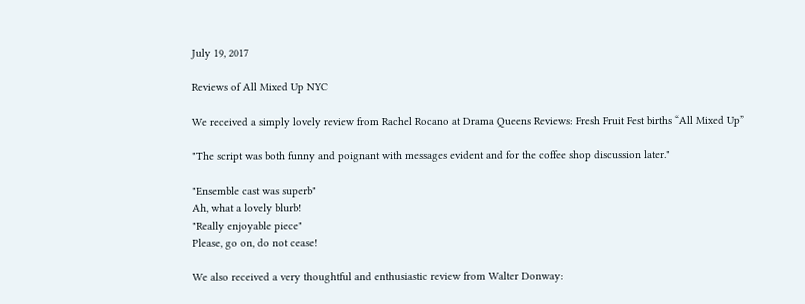July 19, 2017

Reviews of All Mixed Up NYC

We received a simply lovely review from Rachel Rocano at Drama Queens Reviews: Fresh Fruit Fest births “All Mixed Up”

"The script was both funny and poignant with messages evident and for the coffee shop discussion later."

"Ensemble cast was superb"
Ah, what a lovely blurb!
"Really enjoyable piece"
Please, go on, do not cease!

We also received a very thoughtful and enthusiastic review from Walter Donway: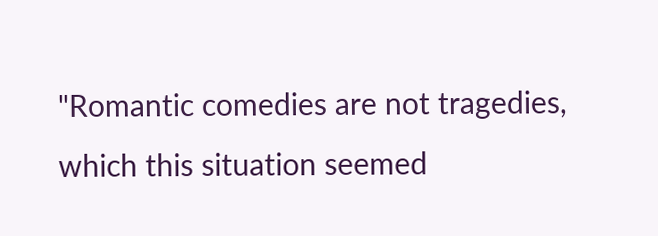"Romantic comedies are not tragedies, which this situation seemed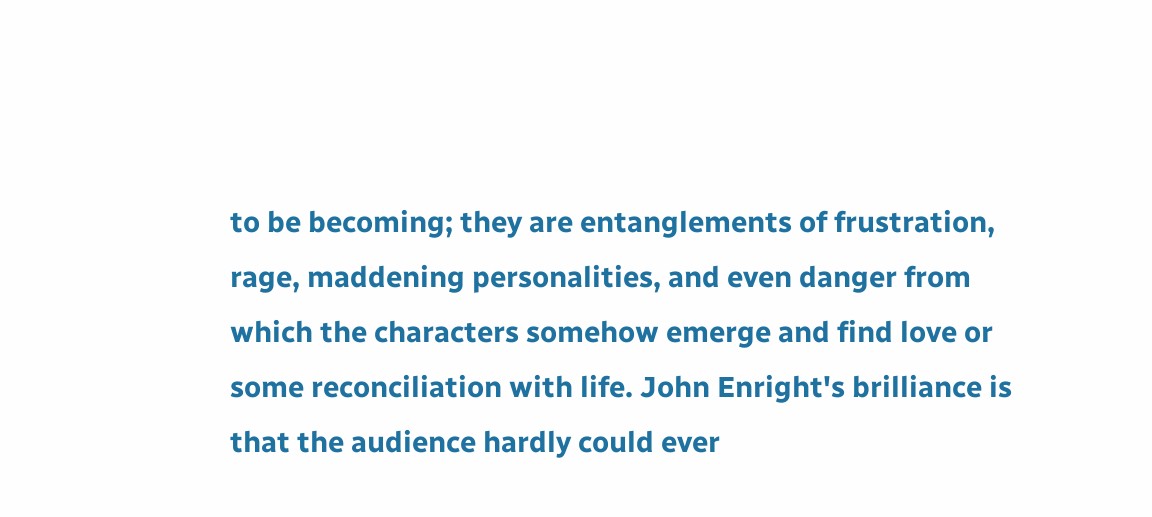to be becoming; they are entanglements of frustration, rage, maddening personalities, and even danger from which the characters somehow emerge and find love or some reconciliation with life. John Enright's brilliance is that the audience hardly could ever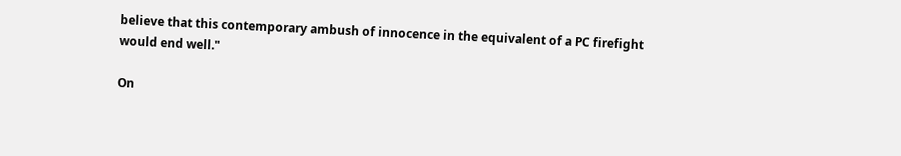believe that this contemporary ambush of innocence in the equivalent of a PC firefight would end well."

On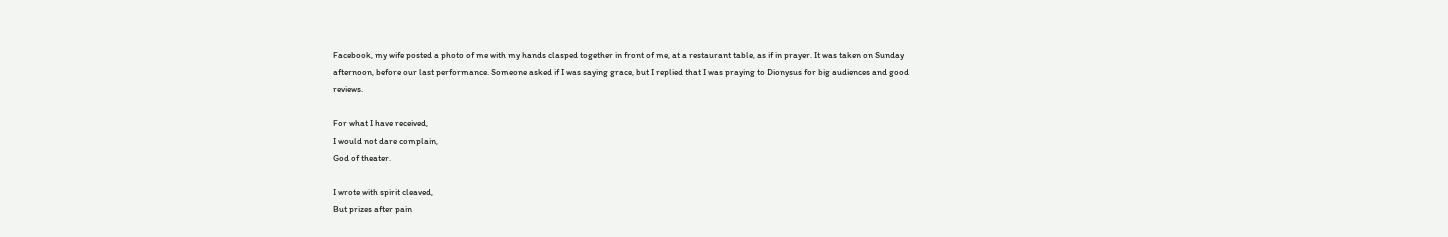Facebook, my wife posted a photo of me with my hands clasped together in front of me, at a restaurant table, as if in prayer. It was taken on Sunday afternoon, before our last performance. Someone asked if I was saying grace, but I replied that I was praying to Dionysus for big audiences and good reviews.

For what I have received,
I would not dare complain,
God of theater.

I wrote with spirit cleaved,
But prizes after pain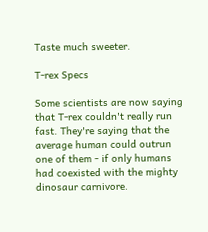Taste much sweeter.

T-rex Specs

Some scientists are now saying that T-rex couldn't really run fast. They're saying that the average human could outrun one of them - if only humans had coexisted with the mighty dinosaur carnivore.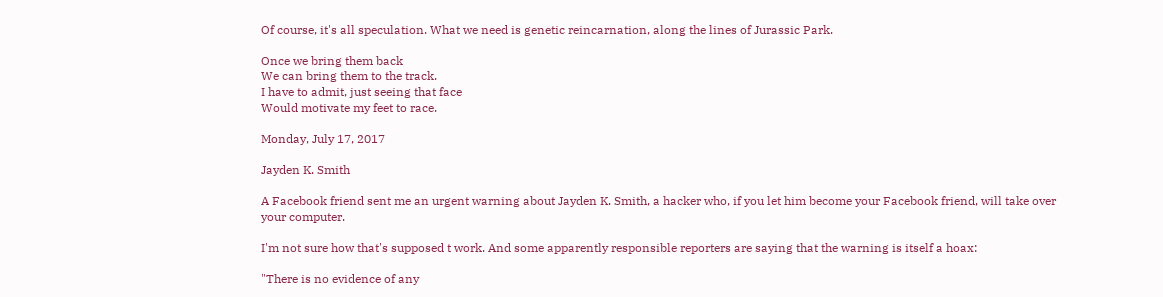Of course, it's all speculation. What we need is genetic reincarnation, along the lines of Jurassic Park.

Once we bring them back
We can bring them to the track.
I have to admit, just seeing that face
Would motivate my feet to race.

Monday, July 17, 2017

Jayden K. Smith

A Facebook friend sent me an urgent warning about Jayden K. Smith, a hacker who, if you let him become your Facebook friend, will take over your computer.

I'm not sure how that's supposed t work. And some apparently responsible reporters are saying that the warning is itself a hoax:

"There is no evidence of any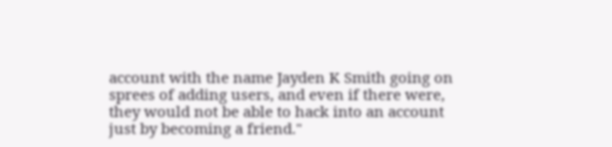account with the name Jayden K Smith going on sprees of adding users, and even if there were, they would not be able to hack into an account just by becoming a friend."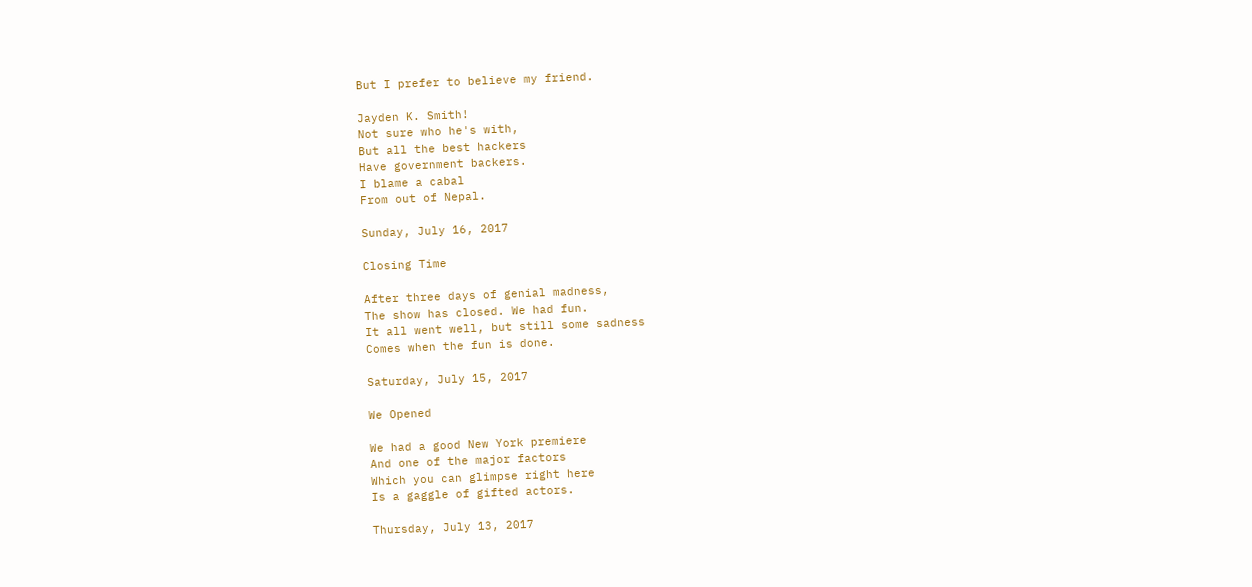But I prefer to believe my friend.

Jayden K. Smith!
Not sure who he's with,
But all the best hackers
Have government backers.
I blame a cabal
From out of Nepal.

Sunday, July 16, 2017

Closing Time

After three days of genial madness,
The show has closed. We had fun.
It all went well, but still some sadness
Comes when the fun is done.

Saturday, July 15, 2017

We Opened

We had a good New York premiere
And one of the major factors
Which you can glimpse right here
Is a gaggle of gifted actors.

Thursday, July 13, 2017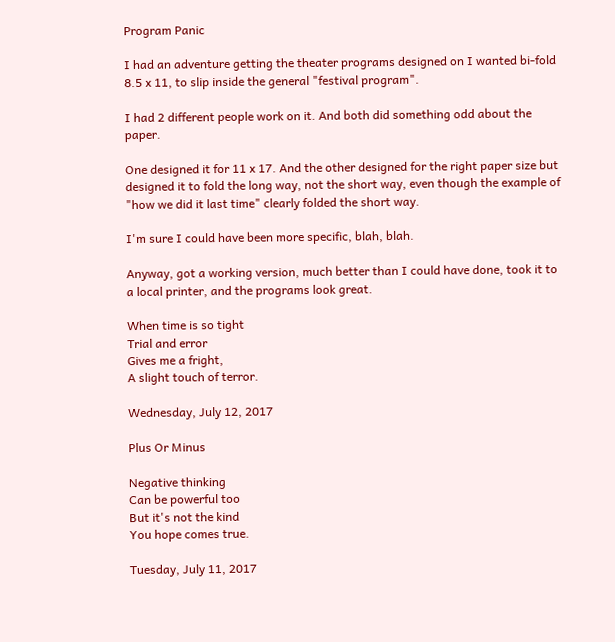Program Panic

I had an adventure getting the theater programs designed on I wanted bi-fold 8.5 x 11, to slip inside the general "festival program".

I had 2 different people work on it. And both did something odd about the paper.

One designed it for 11 x 17. And the other designed for the right paper size but designed it to fold the long way, not the short way, even though the example of "how we did it last time" clearly folded the short way.

I'm sure I could have been more specific, blah, blah.

Anyway, got a working version, much better than I could have done, took it to a local printer, and the programs look great.

When time is so tight
Trial and error
Gives me a fright,
A slight touch of terror.

Wednesday, July 12, 2017

Plus Or Minus

Negative thinking
Can be powerful too
But it's not the kind
You hope comes true.

Tuesday, July 11, 2017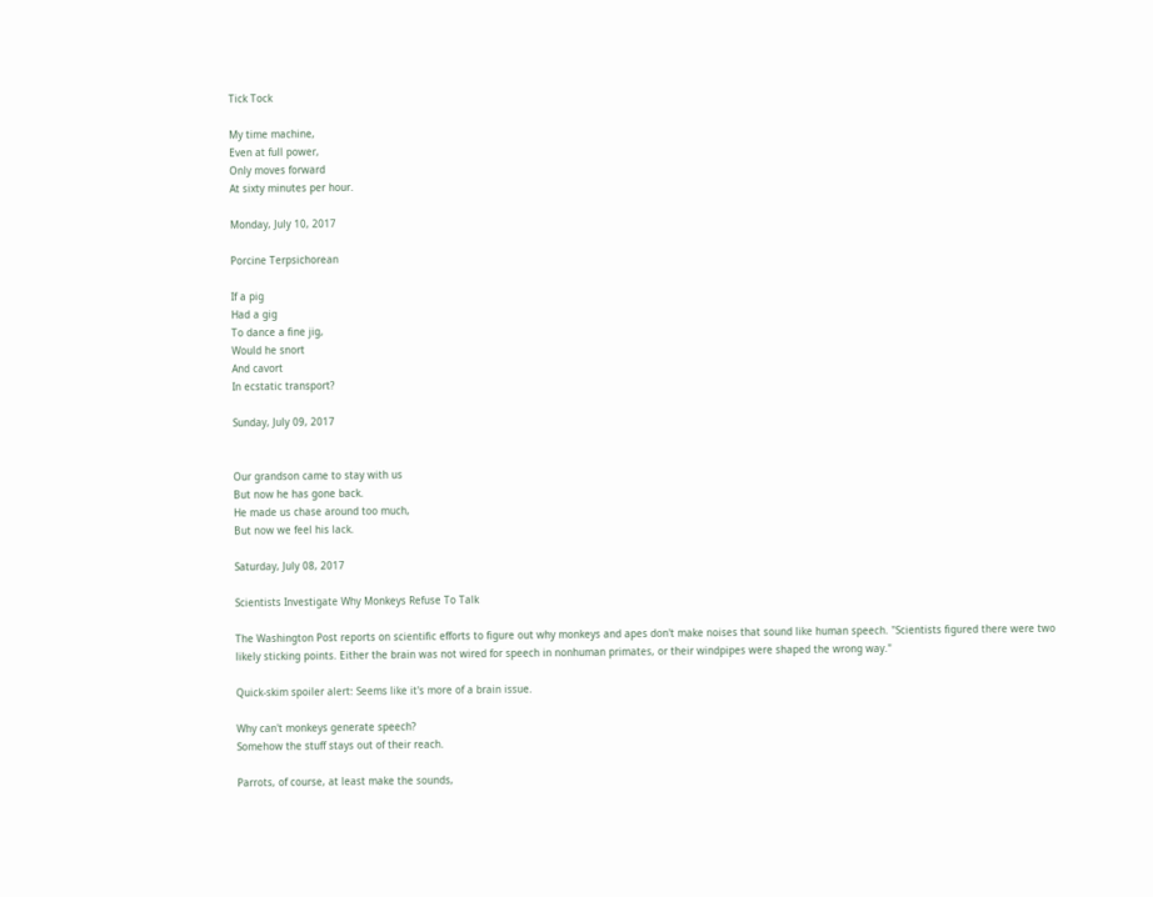Tick Tock

My time machine,
Even at full power,
Only moves forward
At sixty minutes per hour.

Monday, July 10, 2017

Porcine Terpsichorean

If a pig
Had a gig
To dance a fine jig,
Would he snort
And cavort
In ecstatic transport?

Sunday, July 09, 2017


Our grandson came to stay with us
But now he has gone back.
He made us chase around too much,
But now we feel his lack.

Saturday, July 08, 2017

Scientists Investigate Why Monkeys Refuse To Talk

The Washington Post reports on scientific efforts to figure out why monkeys and apes don't make noises that sound like human speech. "Scientists figured there were two likely sticking points. Either the brain was not wired for speech in nonhuman primates, or their windpipes were shaped the wrong way."

Quick-skim spoiler alert: Seems like it's more of a brain issue.

Why can't monkeys generate speech?
Somehow the stuff stays out of their reach.

Parrots, of course, at least make the sounds,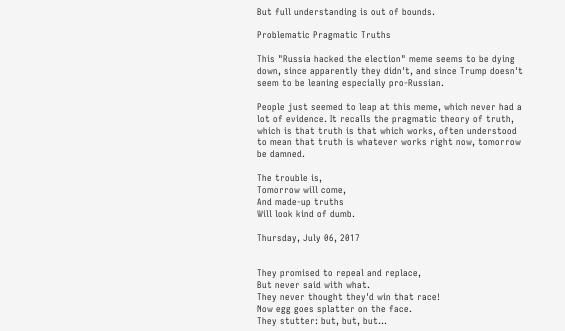But full understanding is out of bounds.

Problematic Pragmatic Truths

This "Russia hacked the election" meme seems to be dying down, since apparently they didn't, and since Trump doesn't seem to be leaning especially pro-Russian.

People just seemed to leap at this meme, which never had a lot of evidence. It recalls the pragmatic theory of truth, which is that truth is that which works, often understood to mean that truth is whatever works right now, tomorrow be damned.

The trouble is,
Tomorrow will come,
And made-up truths
Will look kind of dumb.

Thursday, July 06, 2017


They promised to repeal and replace,
But never said with what.
They never thought they'd win that race!
Now egg goes splatter on the face.
They stutter: but, but, but...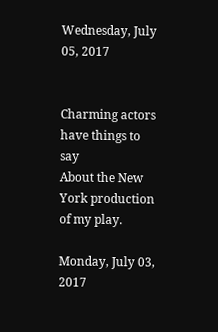Wednesday, July 05, 2017


Charming actors have things to say
About the New York production of my play.

Monday, July 03, 2017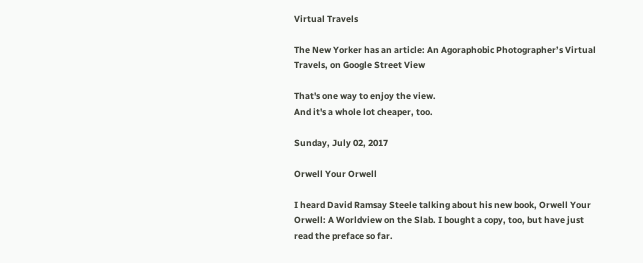Virtual Travels

The New Yorker has an article: An Agoraphobic Photographer’s Virtual Travels, on Google Street View

That's one way to enjoy the view.
And it's a whole lot cheaper, too.

Sunday, July 02, 2017

Orwell Your Orwell

I heard David Ramsay Steele talking about his new book, Orwell Your Orwell: A Worldview on the Slab. I bought a copy, too, but have just read the preface so far.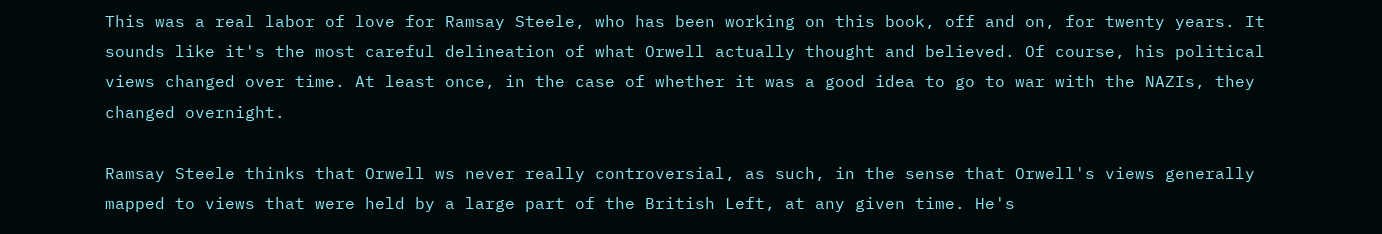This was a real labor of love for Ramsay Steele, who has been working on this book, off and on, for twenty years. It sounds like it's the most careful delineation of what Orwell actually thought and believed. Of course, his political views changed over time. At least once, in the case of whether it was a good idea to go to war with the NAZIs, they changed overnight.

Ramsay Steele thinks that Orwell ws never really controversial, as such, in the sense that Orwell's views generally mapped to views that were held by a large part of the British Left, at any given time. He's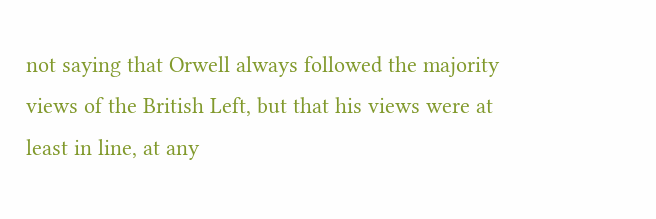not saying that Orwell always followed the majority views of the British Left, but that his views were at least in line, at any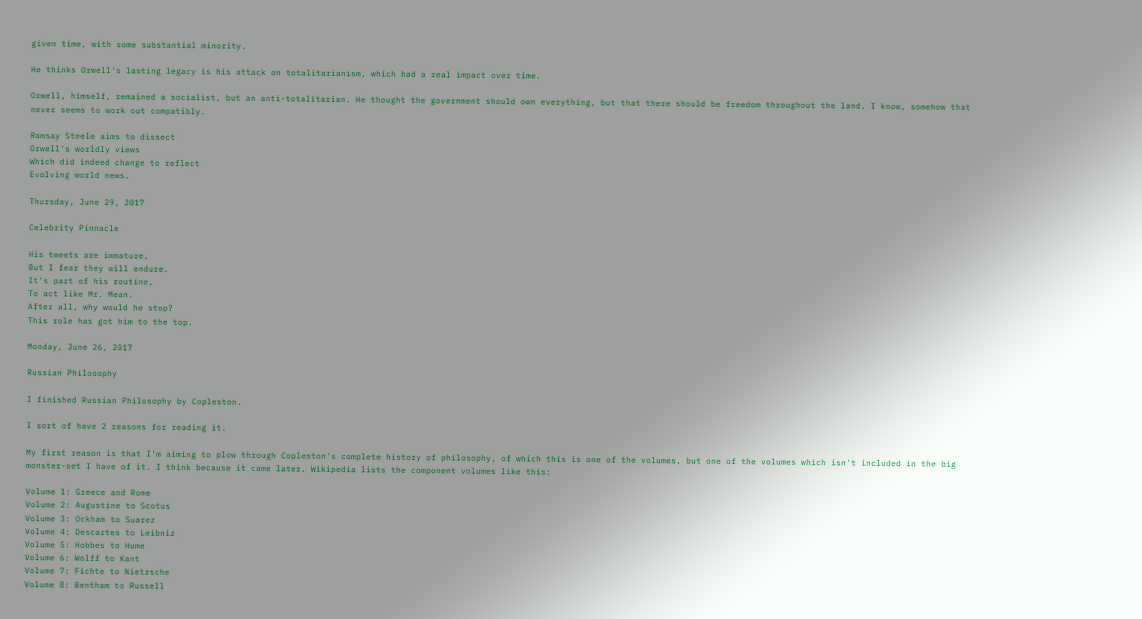given time, with some substantial minority.

He thinks Orwell's lasting legacy is his attack on totalitarianism, which had a real impact over time.

Orwell, himself, remained a socialist, but an anti-totalitarian. He thought the government should own everything, but that there should be freedom throughout the land. I know, somehow that never seems to work out compatibly.

Ramsay Steele aims to dissect
Orwell's worldly views
Which did indeed change to reflect
Evolving world news.

Thursday, June 29, 2017

Celebrity Pinnacle

His tweets are immature,
But I fear they will endure.
It's part of his routine,
To act like Mr. Mean.
After all, why would he stop?
This role has got him to the top.

Monday, June 26, 2017

Russian Philosophy

I finished Russian Philosophy by Copleston.

I sort of have 2 reasons for reading it.

My first reason is that I'm aiming to plow through Copleston's complete history of philosophy, of which this is one of the volumes, but one of the volumes which isn't included in the big monster-set I have of it. I think because it came later. Wikipedia lists the component volumes like this:

Volume 1: Greece and Rome
Volume 2: Augustine to Scotus
Volume 3: Ockham to Suarez
Volume 4: Descartes to Leibniz
Volume 5: Hobbes to Hume
Volume 6: Wolff to Kant
Volume 7: Fichte to Nietzsche
Volume 8: Bentham to Russell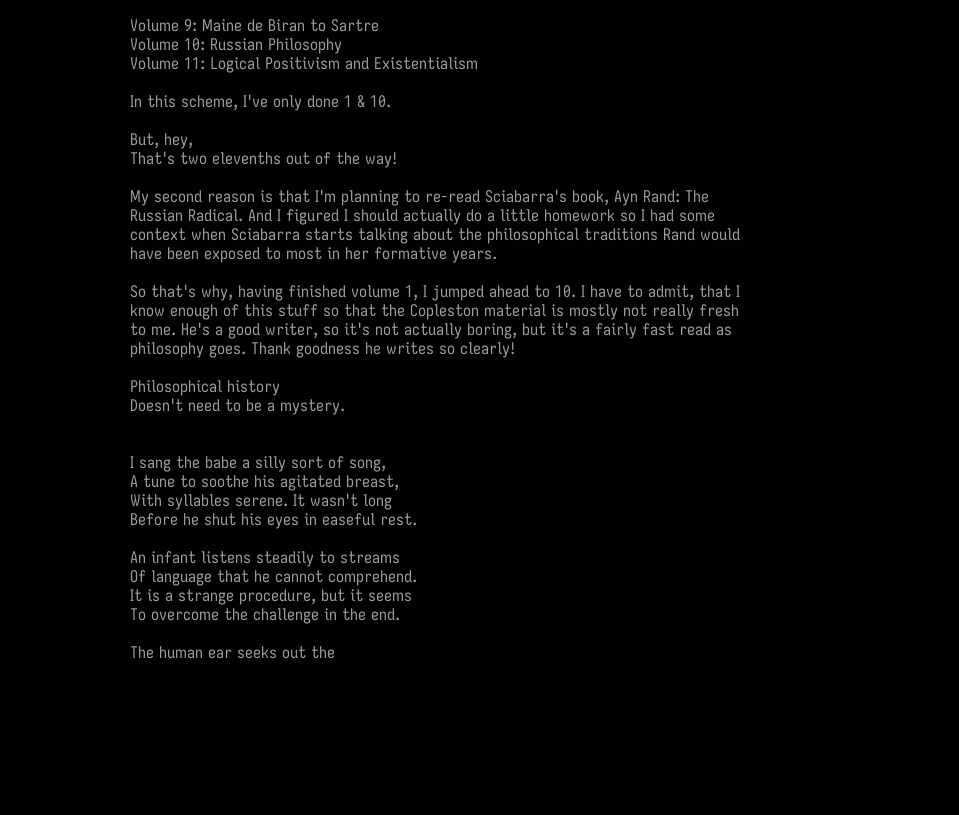Volume 9: Maine de Biran to Sartre
Volume 10: Russian Philosophy
Volume 11: Logical Positivism and Existentialism

In this scheme, I've only done 1 & 10.

But, hey,
That's two elevenths out of the way!

My second reason is that I'm planning to re-read Sciabarra's book, Ayn Rand: The Russian Radical. And I figured I should actually do a little homework so I had some context when Sciabarra starts talking about the philosophical traditions Rand would have been exposed to most in her formative years.

So that's why, having finished volume 1, I jumped ahead to 10. I have to admit, that I know enough of this stuff so that the Copleston material is mostly not really fresh to me. He's a good writer, so it's not actually boring, but it's a fairly fast read as philosophy goes. Thank goodness he writes so clearly!

Philosophical history
Doesn't need to be a mystery.


I sang the babe a silly sort of song,
A tune to soothe his agitated breast,
With syllables serene. It wasn't long
Before he shut his eyes in easeful rest.

An infant listens steadily to streams
Of language that he cannot comprehend.
It is a strange procedure, but it seems
To overcome the challenge in the end.

The human ear seeks out the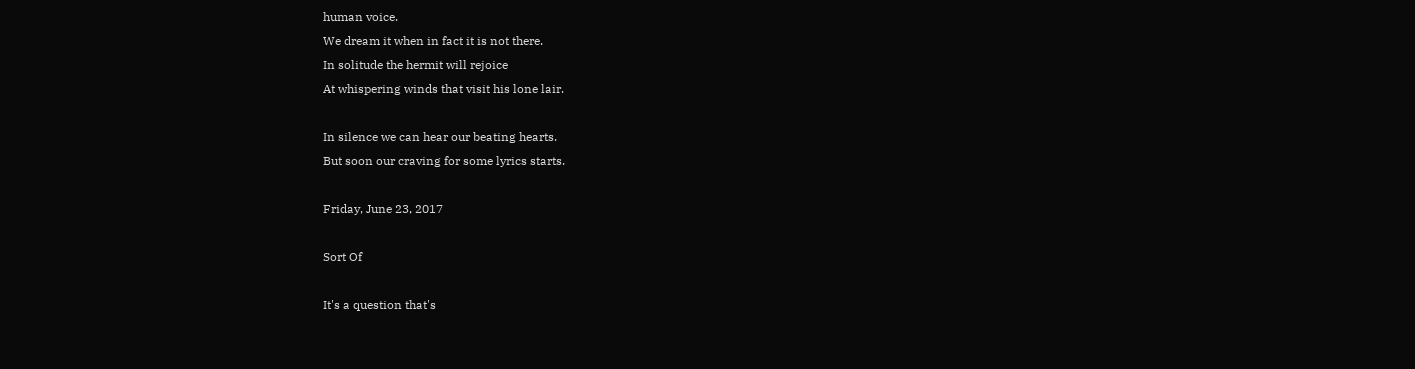human voice.
We dream it when in fact it is not there.
In solitude the hermit will rejoice
At whispering winds that visit his lone lair.

In silence we can hear our beating hearts.
But soon our craving for some lyrics starts.

Friday, June 23, 2017

Sort Of

It's a question that's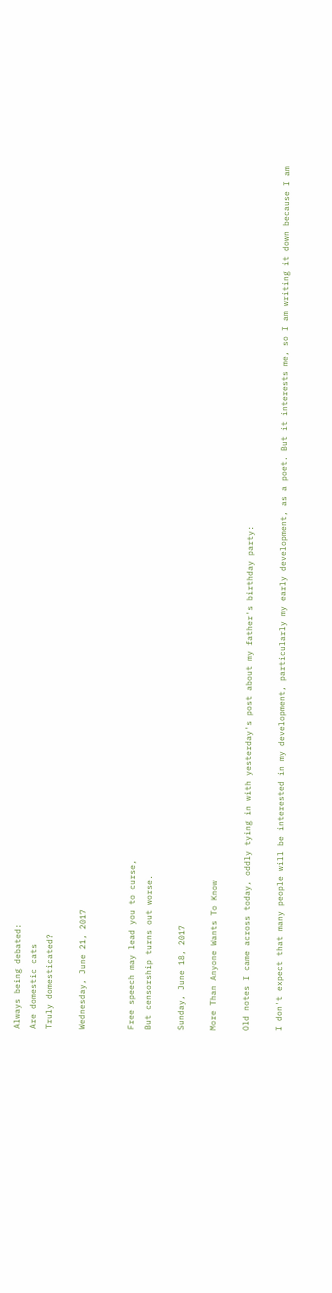Always being debated:
Are domestic cats
Truly domesticated?

Wednesday, June 21, 2017


Free speech may lead you to curse,
But censorship turns out worse.

Sunday, June 18, 2017

More Than Anyone Wants To Know

Old notes I came across today, oddly tying in with yesterday's post about my father's birthday party:

I don't expect that many people will be interested in my development, particularly my early development, as a poet. But it interests me, so I am writing it down because I am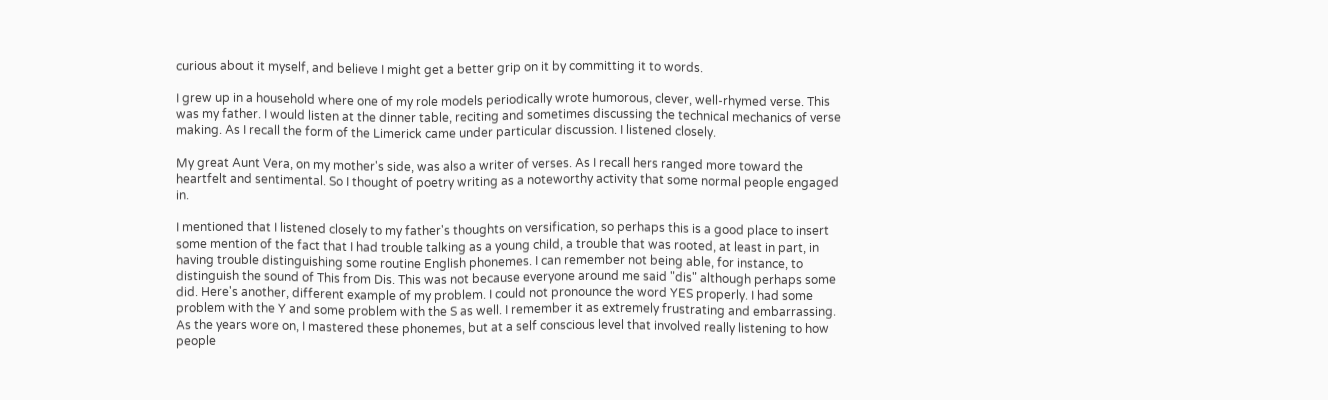curious about it myself, and believe I might get a better grip on it by committing it to words.

I grew up in a household where one of my role models periodically wrote humorous, clever, well-rhymed verse. This was my father. I would listen at the dinner table, reciting and sometimes discussing the technical mechanics of verse making. As I recall the form of the Limerick came under particular discussion. I listened closely.

My great Aunt Vera, on my mother's side, was also a writer of verses. As I recall hers ranged more toward the heartfelt and sentimental. So I thought of poetry writing as a noteworthy activity that some normal people engaged in.

I mentioned that I listened closely to my father's thoughts on versification, so perhaps this is a good place to insert some mention of the fact that I had trouble talking as a young child, a trouble that was rooted, at least in part, in having trouble distinguishing some routine English phonemes. I can remember not being able, for instance, to distinguish the sound of This from Dis. This was not because everyone around me said "dis" although perhaps some did. Here's another, different example of my problem. I could not pronounce the word YES properly. I had some problem with the Y and some problem with the S as well. I remember it as extremely frustrating and embarrassing. As the years wore on, I mastered these phonemes, but at a self conscious level that involved really listening to how people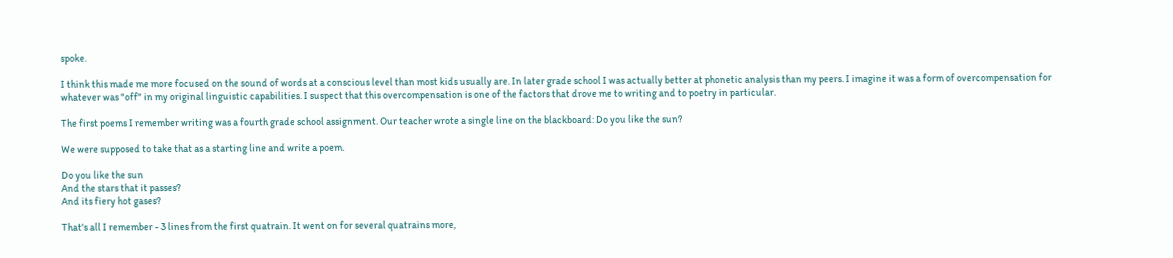spoke.

I think this made me more focused on the sound of words at a conscious level than most kids usually are. In later grade school I was actually better at phonetic analysis than my peers. I imagine it was a form of overcompensation for whatever was "off" in my original linguistic capabilities. I suspect that this overcompensation is one of the factors that drove me to writing and to poetry in particular.

The first poems I remember writing was a fourth grade school assignment. Our teacher wrote a single line on the blackboard: Do you like the sun?

We were supposed to take that as a starting line and write a poem.

Do you like the sun
And the stars that it passes?
And its fiery hot gases?

That's all I remember - 3 lines from the first quatrain. It went on for several quatrains more,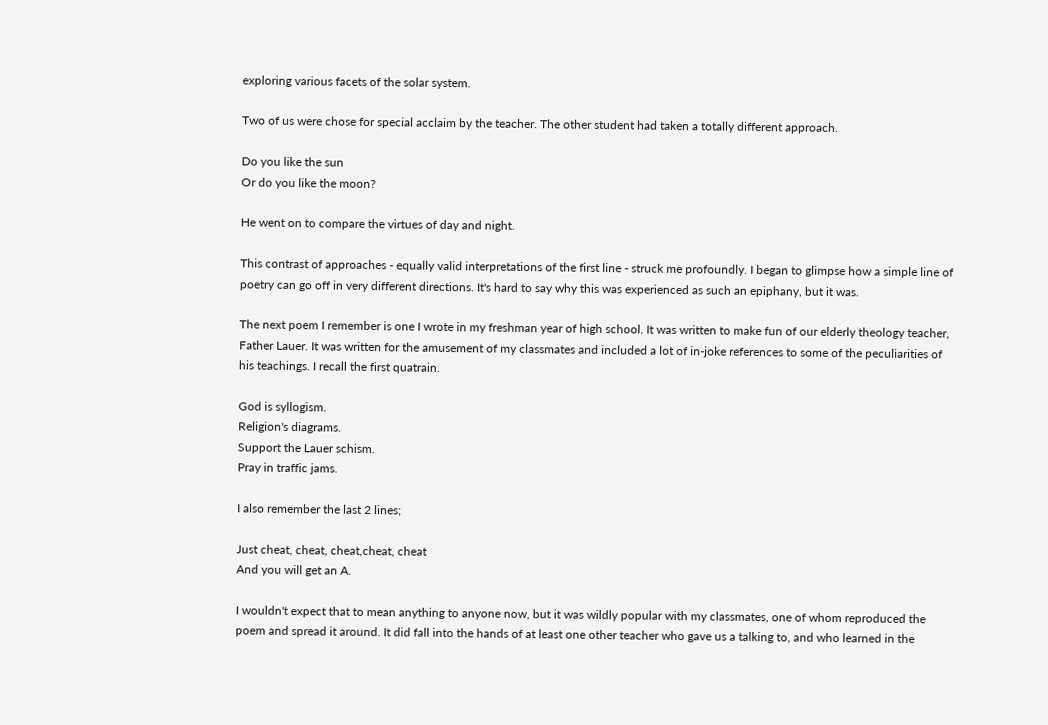exploring various facets of the solar system.

Two of us were chose for special acclaim by the teacher. The other student had taken a totally different approach.

Do you like the sun
Or do you like the moon?

He went on to compare the virtues of day and night.

This contrast of approaches - equally valid interpretations of the first line - struck me profoundly. I began to glimpse how a simple line of poetry can go off in very different directions. It's hard to say why this was experienced as such an epiphany, but it was.

The next poem I remember is one I wrote in my freshman year of high school. It was written to make fun of our elderly theology teacher, Father Lauer. It was written for the amusement of my classmates and included a lot of in-joke references to some of the peculiarities of his teachings. I recall the first quatrain.

God is syllogism.
Religion's diagrams.
Support the Lauer schism.
Pray in traffic jams.

I also remember the last 2 lines;

Just cheat, cheat, cheat,cheat, cheat
And you will get an A.

I wouldn't expect that to mean anything to anyone now, but it was wildly popular with my classmates, one of whom reproduced the poem and spread it around. It did fall into the hands of at least one other teacher who gave us a talking to, and who learned in the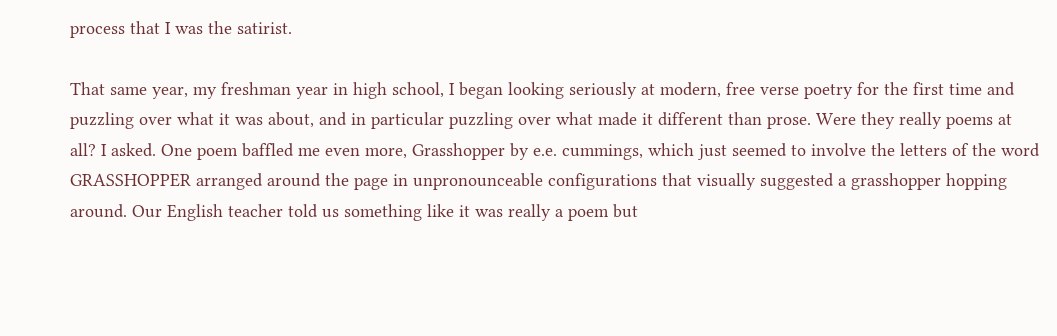process that I was the satirist.

That same year, my freshman year in high school, I began looking seriously at modern, free verse poetry for the first time and puzzling over what it was about, and in particular puzzling over what made it different than prose. Were they really poems at all? I asked. One poem baffled me even more, Grasshopper by e.e. cummings, which just seemed to involve the letters of the word GRASSHOPPER arranged around the page in unpronounceable configurations that visually suggested a grasshopper hopping around. Our English teacher told us something like it was really a poem but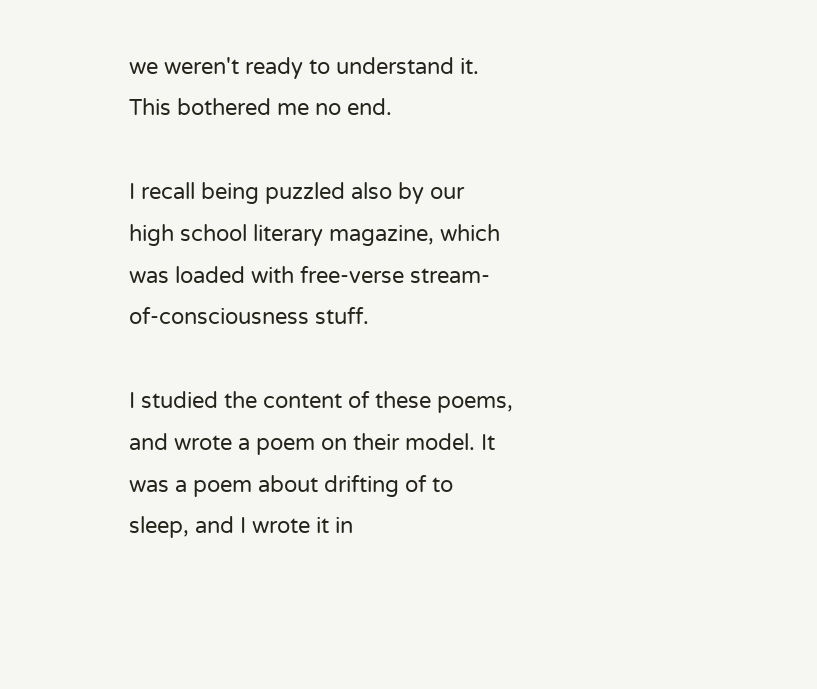we weren't ready to understand it. This bothered me no end.

I recall being puzzled also by our high school literary magazine, which was loaded with free-verse stream-of-consciousness stuff.

I studied the content of these poems, and wrote a poem on their model. It was a poem about drifting of to sleep, and I wrote it in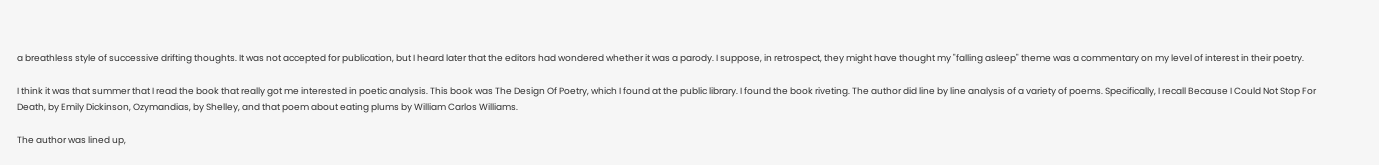a breathless style of successive drifting thoughts. It was not accepted for publication, but I heard later that the editors had wondered whether it was a parody. I suppose, in retrospect, they might have thought my "falling asleep" theme was a commentary on my level of interest in their poetry.

I think it was that summer that I read the book that really got me interested in poetic analysis. This book was The Design Of Poetry, which I found at the public library. I found the book riveting. The author did line by line analysis of a variety of poems. Specifically, I recall Because I Could Not Stop For Death, by Emily Dickinson, Ozymandias, by Shelley, and that poem about eating plums by William Carlos Williams.

The author was lined up,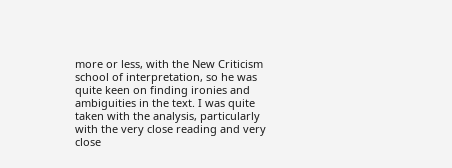more or less, with the New Criticism school of interpretation, so he was quite keen on finding ironies and ambiguities in the text. I was quite taken with the analysis, particularly with the very close reading and very close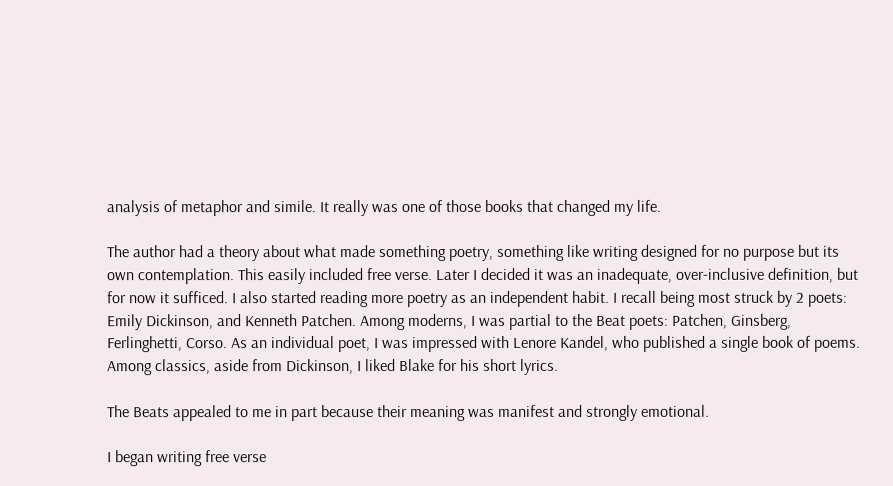analysis of metaphor and simile. It really was one of those books that changed my life.

The author had a theory about what made something poetry, something like writing designed for no purpose but its own contemplation. This easily included free verse. Later I decided it was an inadequate, over-inclusive definition, but for now it sufficed. I also started reading more poetry as an independent habit. I recall being most struck by 2 poets: Emily Dickinson, and Kenneth Patchen. Among moderns, I was partial to the Beat poets: Patchen, Ginsberg, Ferlinghetti, Corso. As an individual poet, I was impressed with Lenore Kandel, who published a single book of poems. Among classics, aside from Dickinson, I liked Blake for his short lyrics.

The Beats appealed to me in part because their meaning was manifest and strongly emotional.

I began writing free verse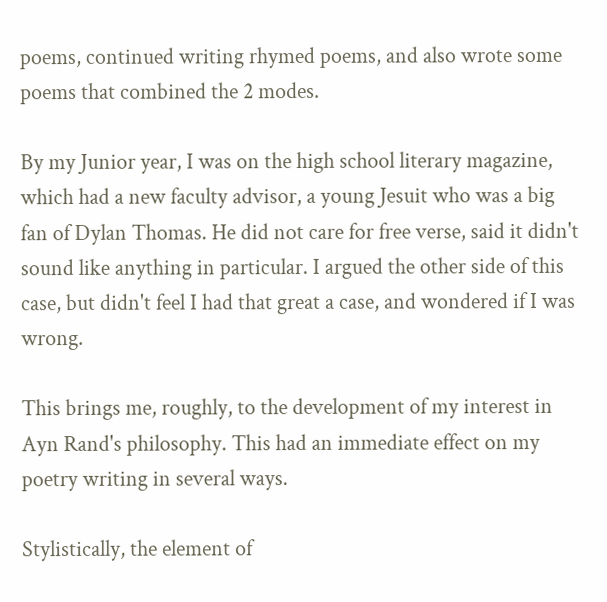poems, continued writing rhymed poems, and also wrote some poems that combined the 2 modes.

By my Junior year, I was on the high school literary magazine, which had a new faculty advisor, a young Jesuit who was a big fan of Dylan Thomas. He did not care for free verse, said it didn't sound like anything in particular. I argued the other side of this case, but didn't feel I had that great a case, and wondered if I was wrong.

This brings me, roughly, to the development of my interest in Ayn Rand's philosophy. This had an immediate effect on my poetry writing in several ways.

Stylistically, the element of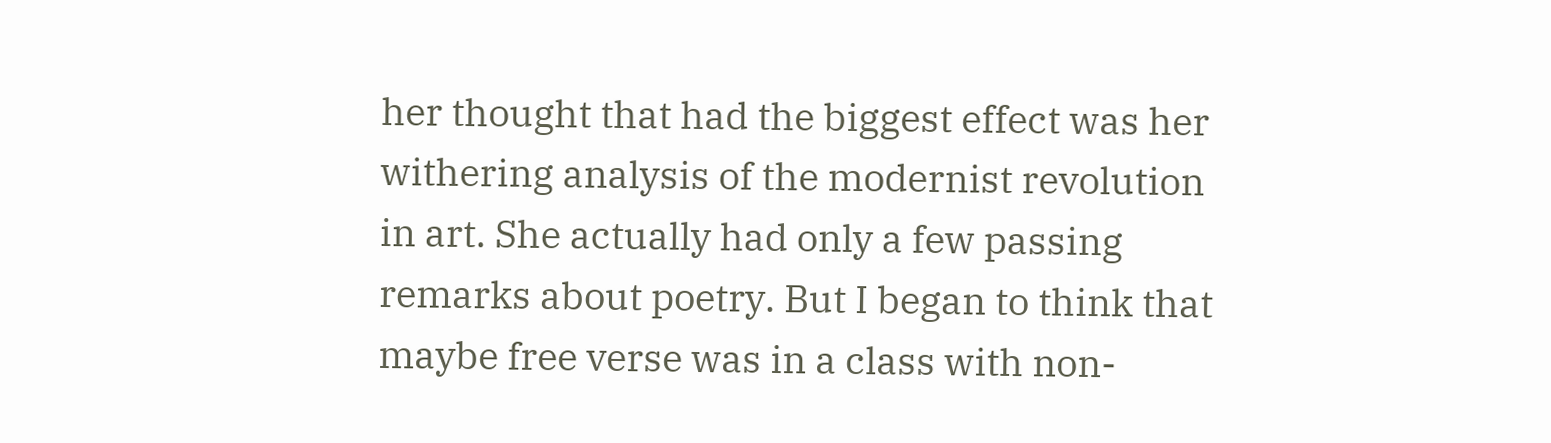her thought that had the biggest effect was her withering analysis of the modernist revolution in art. She actually had only a few passing remarks about poetry. But I began to think that maybe free verse was in a class with non-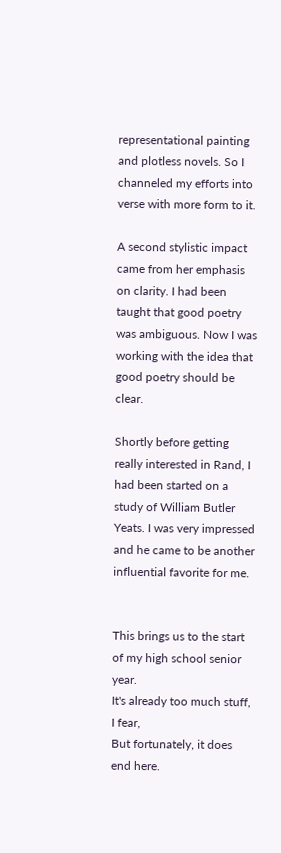representational painting and plotless novels. So I channeled my efforts into verse with more form to it.

A second stylistic impact came from her emphasis on clarity. I had been taught that good poetry was ambiguous. Now I was working with the idea that good poetry should be clear.

Shortly before getting really interested in Rand, I had been started on a study of William Butler Yeats. I was very impressed and he came to be another influential favorite for me.


This brings us to the start of my high school senior year.
It's already too much stuff, I fear,
But fortunately, it does end here.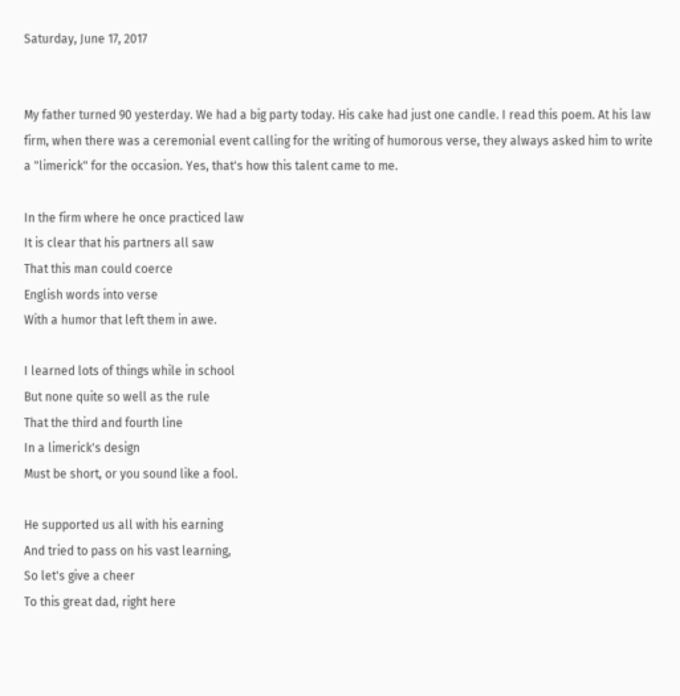Saturday, June 17, 2017


My father turned 90 yesterday. We had a big party today. His cake had just one candle. I read this poem. At his law firm, when there was a ceremonial event calling for the writing of humorous verse, they always asked him to write a "limerick" for the occasion. Yes, that's how this talent came to me.

In the firm where he once practiced law
It is clear that his partners all saw
That this man could coerce
English words into verse
With a humor that left them in awe.

I learned lots of things while in school
But none quite so well as the rule
That the third and fourth line
In a limerick's design
Must be short, or you sound like a fool.

He supported us all with his earning
And tried to pass on his vast learning,
So let's give a cheer
To this great dad, right here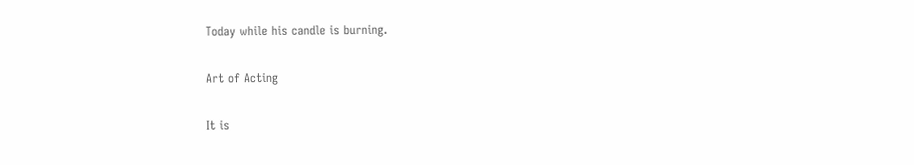Today while his candle is burning.

Art of Acting

It is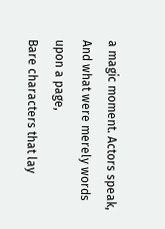a magic moment. Actors speak,
And what were merely words upon a page,
Bare characters that lay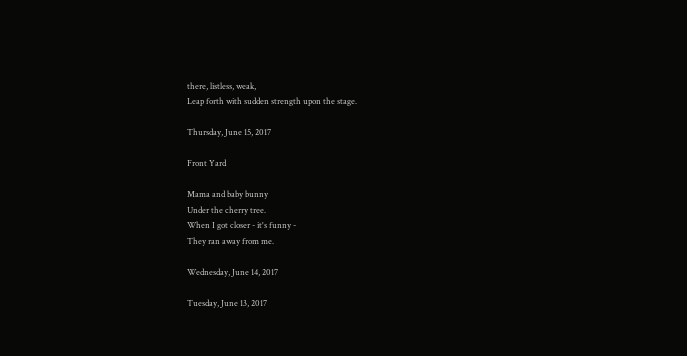there, listless, weak,
Leap forth with sudden strength upon the stage.

Thursday, June 15, 2017

Front Yard

Mama and baby bunny
Under the cherry tree.
When I got closer - it's funny -
They ran away from me.

Wednesday, June 14, 2017

Tuesday, June 13, 2017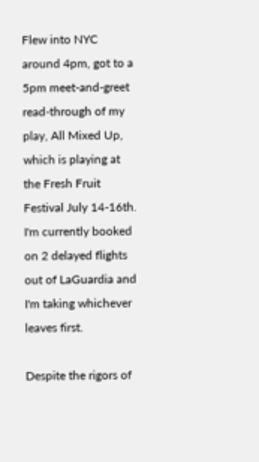Flew into NYC around 4pm, got to a 5pm meet-and-greet read-through of my play, All Mixed Up, which is playing at the Fresh Fruit Festival July 14-16th. I'm currently booked on 2 delayed flights out of LaGuardia and I'm taking whichever leaves first.

Despite the rigors of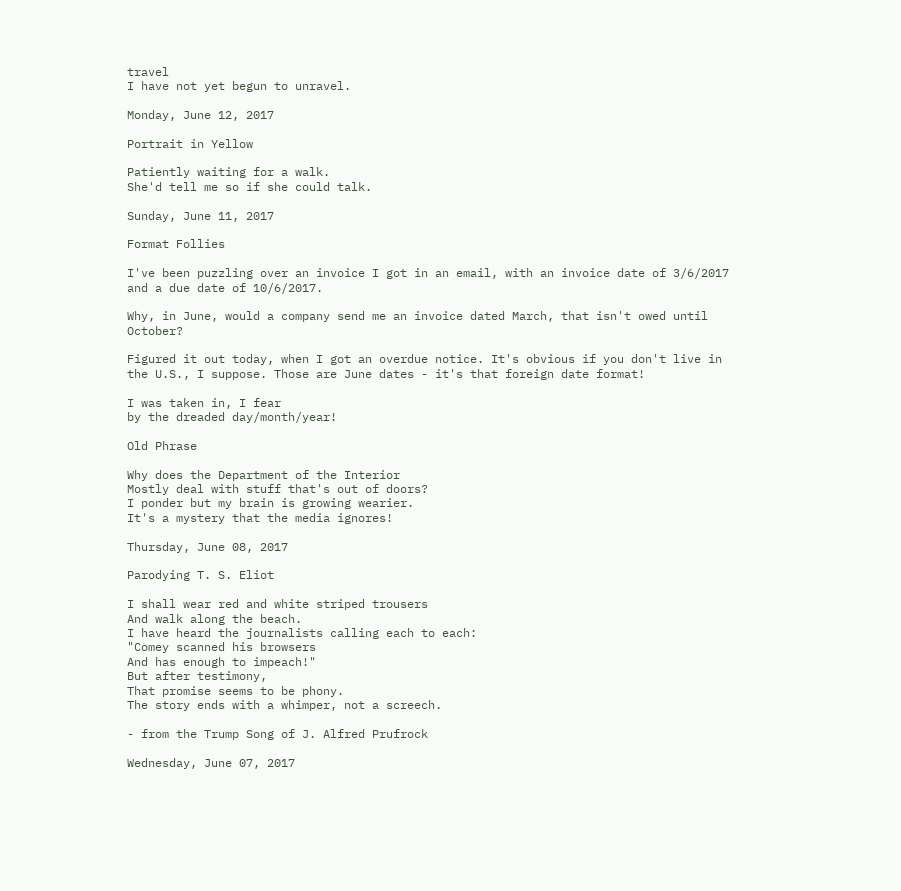travel
I have not yet begun to unravel.

Monday, June 12, 2017

Portrait in Yellow

Patiently waiting for a walk.
She'd tell me so if she could talk.

Sunday, June 11, 2017

Format Follies

I've been puzzling over an invoice I got in an email, with an invoice date of 3/6/2017 and a due date of 10/6/2017.

Why, in June, would a company send me an invoice dated March, that isn't owed until October?

Figured it out today, when I got an overdue notice. It's obvious if you don't live in the U.S., I suppose. Those are June dates - it's that foreign date format!

I was taken in, I fear
by the dreaded day/month/year!

Old Phrase

Why does the Department of the Interior
Mostly deal with stuff that's out of doors?
I ponder but my brain is growing wearier.
It's a mystery that the media ignores!

Thursday, June 08, 2017

Parodying T. S. Eliot

I shall wear red and white striped trousers
And walk along the beach.
I have heard the journalists calling each to each:
"Comey scanned his browsers
And has enough to impeach!"
But after testimony,
That promise seems to be phony.
The story ends with a whimper, not a screech.

- from the Trump Song of J. Alfred Prufrock

Wednesday, June 07, 2017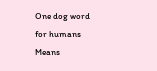One dog word for humans
Means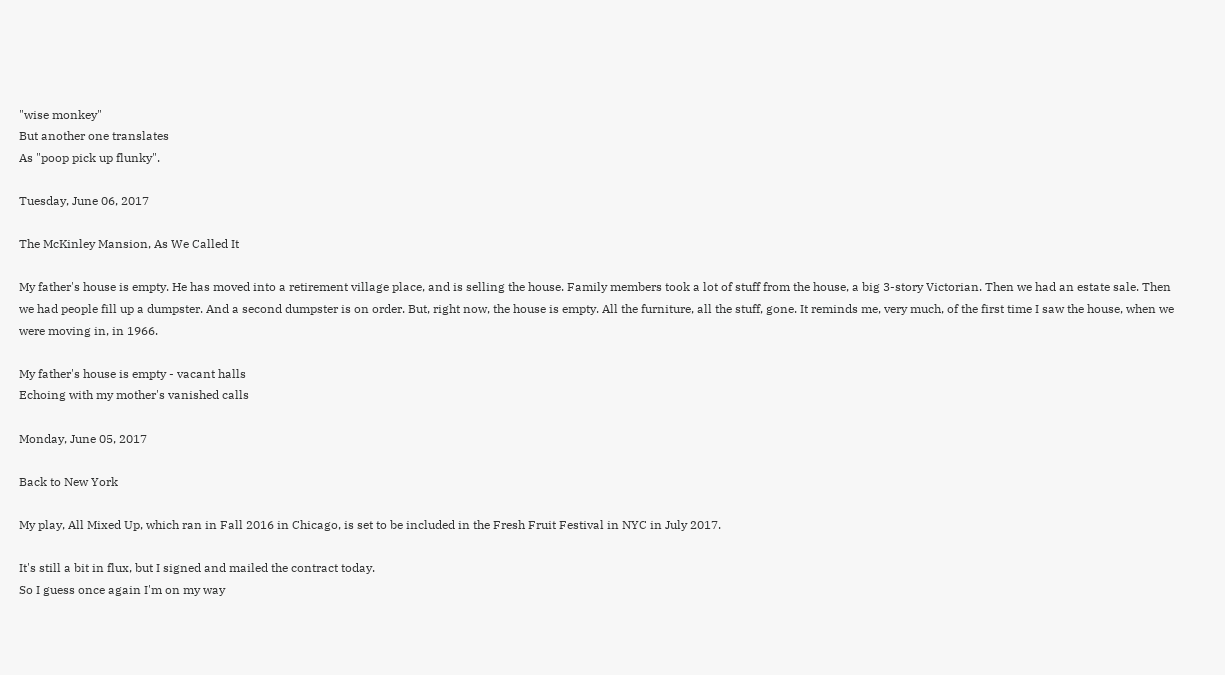"wise monkey"
But another one translates
As "poop pick up flunky".

Tuesday, June 06, 2017

The McKinley Mansion, As We Called It

My father's house is empty. He has moved into a retirement village place, and is selling the house. Family members took a lot of stuff from the house, a big 3-story Victorian. Then we had an estate sale. Then we had people fill up a dumpster. And a second dumpster is on order. But, right now, the house is empty. All the furniture, all the stuff, gone. It reminds me, very much, of the first time I saw the house, when we were moving in, in 1966.

My father's house is empty - vacant halls
Echoing with my mother's vanished calls

Monday, June 05, 2017

Back to New York

My play, All Mixed Up, which ran in Fall 2016 in Chicago, is set to be included in the Fresh Fruit Festival in NYC in July 2017.

It's still a bit in flux, but I signed and mailed the contract today.
So I guess once again I'm on my way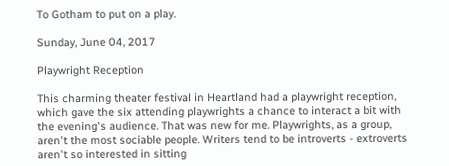To Gotham to put on a play.

Sunday, June 04, 2017

Playwright Reception

This charming theater festival in Heartland had a playwright reception, which gave the six attending playwrights a chance to interact a bit with the evening's audience. That was new for me. Playwrights, as a group, aren't the most sociable people. Writers tend to be introverts - extroverts aren't so interested in sitting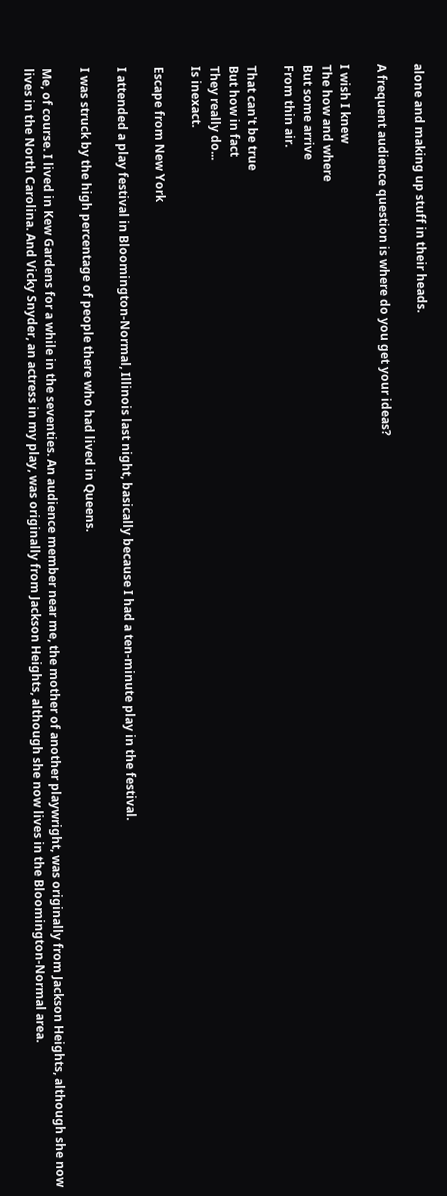alone and making up stuff in their heads.

A frequent audience question is where do you get your ideas?

I wish I knew
The how and where
But some arrive
From thin air.

That can't be true
But how in fact
They really do...
Is inexact.

Escape from New York

I attended a play festival in Bloomington-Normal, Illinois last night, basically because I had a ten-minute play in the festival.

I was struck by the high percentage of people there who had lived in Queens.

Me, of course. I lived in Kew Gardens for a while in the seventies. An audience member near me, the mother of another playwright, was originally from Jackson Heights, although she now lives in the North Carolina. And Vicky Snyder, an actress in my play, was originally from Jackson Heights, although she now lives in the Bloomington-Normal area.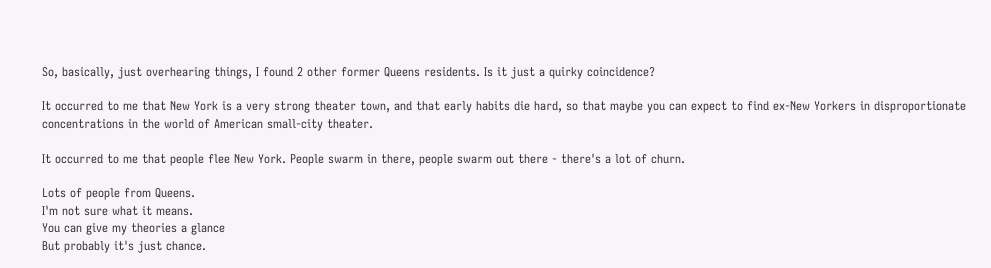So, basically, just overhearing things, I found 2 other former Queens residents. Is it just a quirky coincidence?

It occurred to me that New York is a very strong theater town, and that early habits die hard, so that maybe you can expect to find ex-New Yorkers in disproportionate concentrations in the world of American small-city theater.

It occurred to me that people flee New York. People swarm in there, people swarm out there - there's a lot of churn.

Lots of people from Queens.
I'm not sure what it means.
You can give my theories a glance
But probably it's just chance.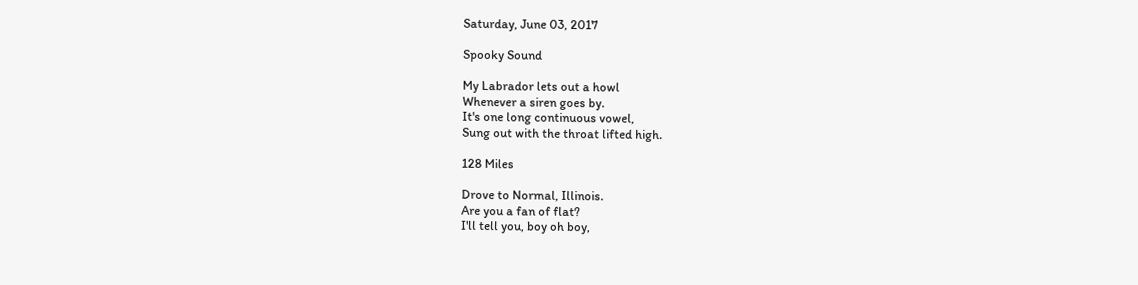Saturday, June 03, 2017

Spooky Sound

My Labrador lets out a howl
Whenever a siren goes by.
It's one long continuous vowel,
Sung out with the throat lifted high.

128 Miles

Drove to Normal, Illinois.
Are you a fan of flat?
I'll tell you, boy oh boy,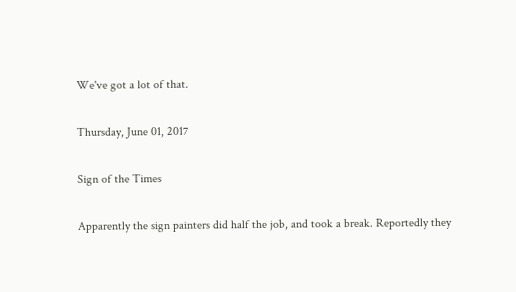We've got a lot of that.

Thursday, June 01, 2017

Sign of the Times

Apparently the sign painters did half the job, and took a break. Reportedly they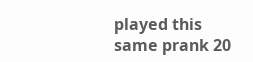played this same prank 20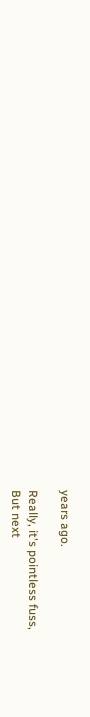years ago.

Really, it's pointless fuss,
But next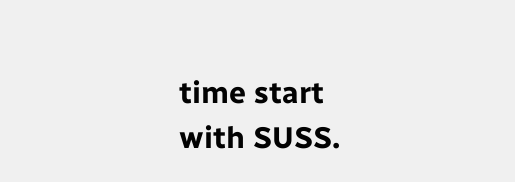time start with SUSS.